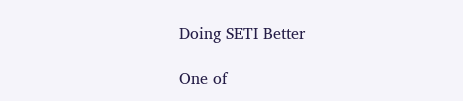Doing SETI Better

One of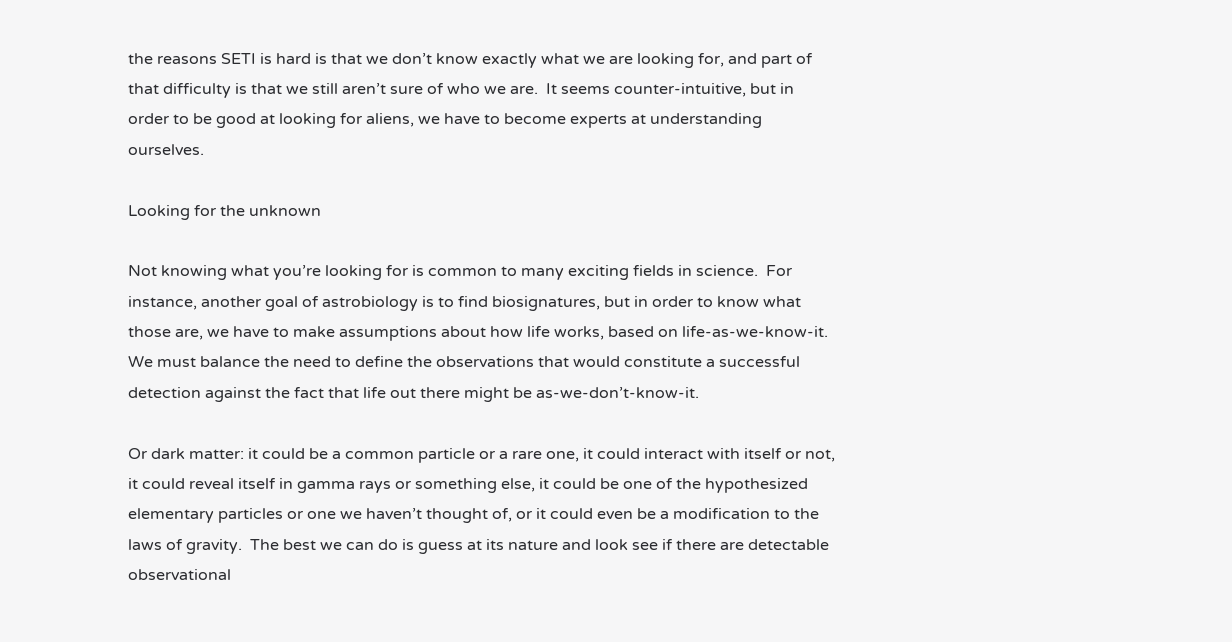the reasons SETI is hard is that we don’t know exactly what we are looking for, and part of that difficulty is that we still aren’t sure of who we are.  It seems counter-intuitive, but in order to be good at looking for aliens, we have to become experts at understanding ourselves.

Looking for the unknown

Not knowing what you’re looking for is common to many exciting fields in science.  For instance, another goal of astrobiology is to find biosignatures, but in order to know what those are, we have to make assumptions about how life works, based on life-as-we-know-it.  We must balance the need to define the observations that would constitute a successful detection against the fact that life out there might be as-we-don’t-know-it.

Or dark matter: it could be a common particle or a rare one, it could interact with itself or not, it could reveal itself in gamma rays or something else, it could be one of the hypothesized elementary particles or one we haven’t thought of, or it could even be a modification to the laws of gravity.  The best we can do is guess at its nature and look see if there are detectable observational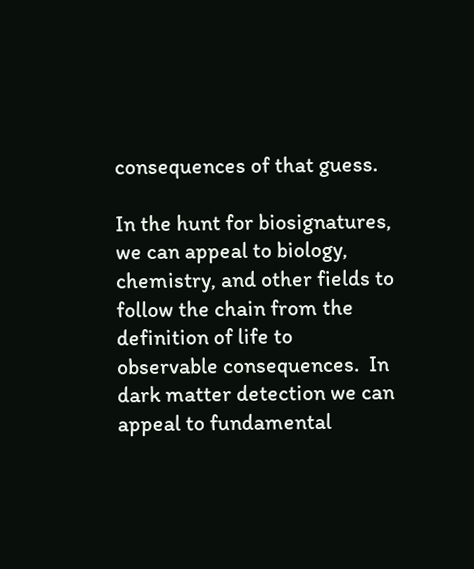consequences of that guess.

In the hunt for biosignatures, we can appeal to biology, chemistry, and other fields to follow the chain from the definition of life to observable consequences.  In dark matter detection we can appeal to fundamental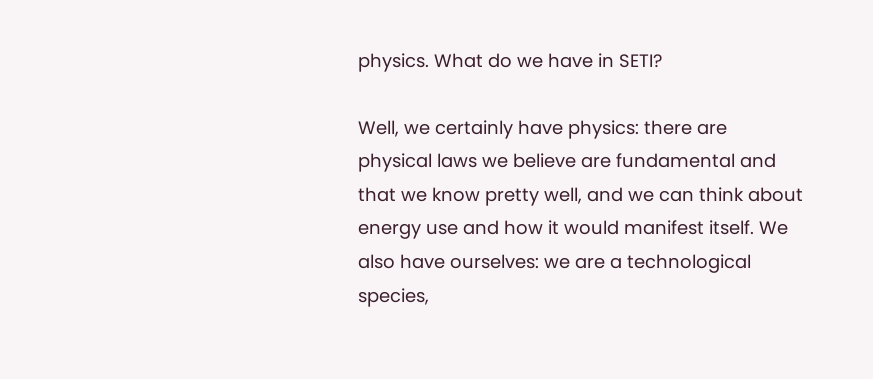physics. What do we have in SETI?

Well, we certainly have physics: there are physical laws we believe are fundamental and that we know pretty well, and we can think about energy use and how it would manifest itself. We also have ourselves: we are a technological species,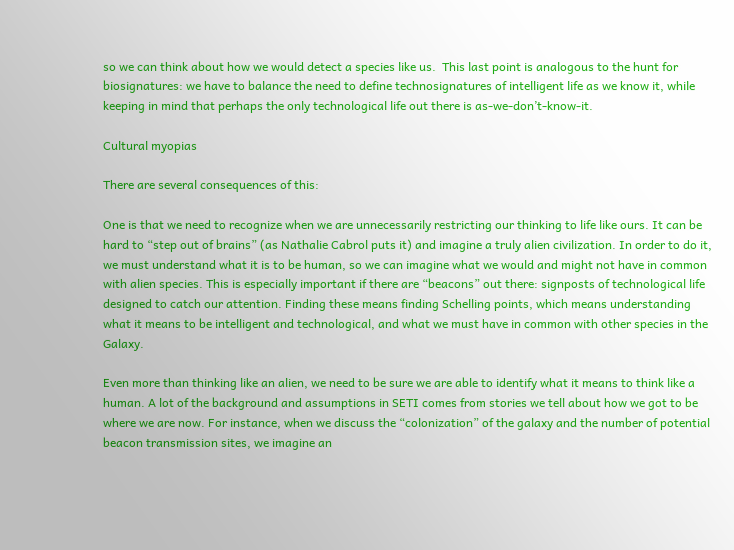so we can think about how we would detect a species like us.  This last point is analogous to the hunt for biosignatures: we have to balance the need to define technosignatures of intelligent life as we know it, while keeping in mind that perhaps the only technological life out there is as-we-don’t-know-it.

Cultural myopias

There are several consequences of this:

One is that we need to recognize when we are unnecessarily restricting our thinking to life like ours. It can be hard to “step out of brains” (as Nathalie Cabrol puts it) and imagine a truly alien civilization. In order to do it, we must understand what it is to be human, so we can imagine what we would and might not have in common with alien species. This is especially important if there are “beacons” out there: signposts of technological life designed to catch our attention. Finding these means finding Schelling points, which means understanding what it means to be intelligent and technological, and what we must have in common with other species in the Galaxy.

Even more than thinking like an alien, we need to be sure we are able to identify what it means to think like a human. A lot of the background and assumptions in SETI comes from stories we tell about how we got to be where we are now. For instance, when we discuss the “colonization” of the galaxy and the number of potential beacon transmission sites, we imagine an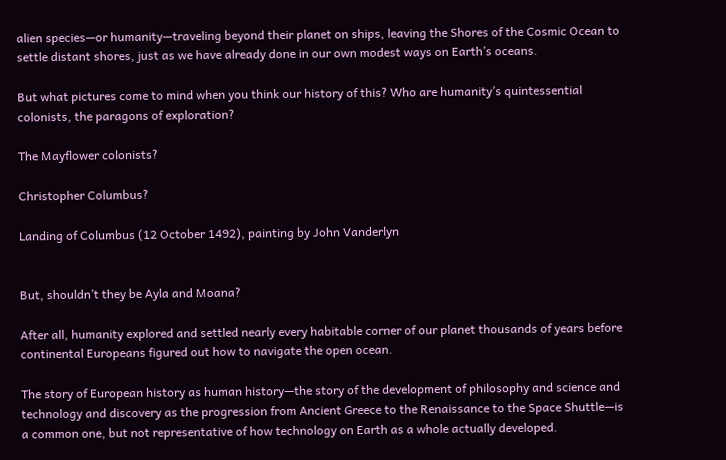alien species—or humanity—traveling beyond their planet on ships, leaving the Shores of the Cosmic Ocean to settle distant shores, just as we have already done in our own modest ways on Earth’s oceans.

But what pictures come to mind when you think our history of this? Who are humanity’s quintessential colonists, the paragons of exploration?

The Mayflower colonists?

Christopher Columbus?

Landing of Columbus (12 October 1492), painting by John Vanderlyn


But, shouldn’t they be Ayla and Moana?

After all, humanity explored and settled nearly every habitable corner of our planet thousands of years before continental Europeans figured out how to navigate the open ocean.

The story of European history as human history—the story of the development of philosophy and science and technology and discovery as the progression from Ancient Greece to the Renaissance to the Space Shuttle—is a common one, but not representative of how technology on Earth as a whole actually developed.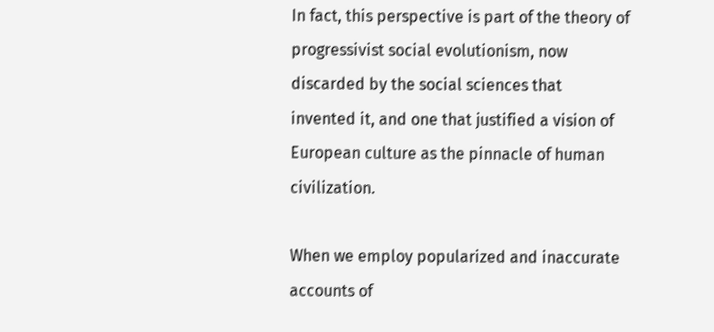In fact, this perspective is part of the theory of progressivist social evolutionism, now discarded by the social sciences that invented it, and one that justified a vision of European culture as the pinnacle of human civilization.

When we employ popularized and inaccurate accounts of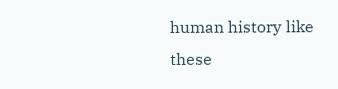human history like these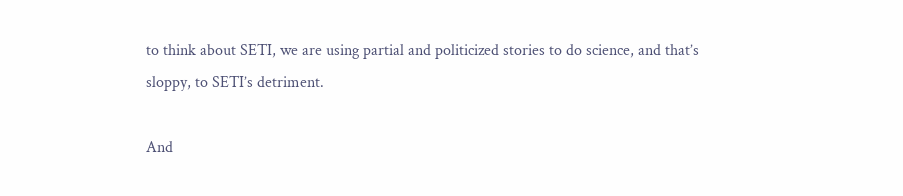to think about SETI, we are using partial and politicized stories to do science, and that’s sloppy, to SETI’s detriment.

And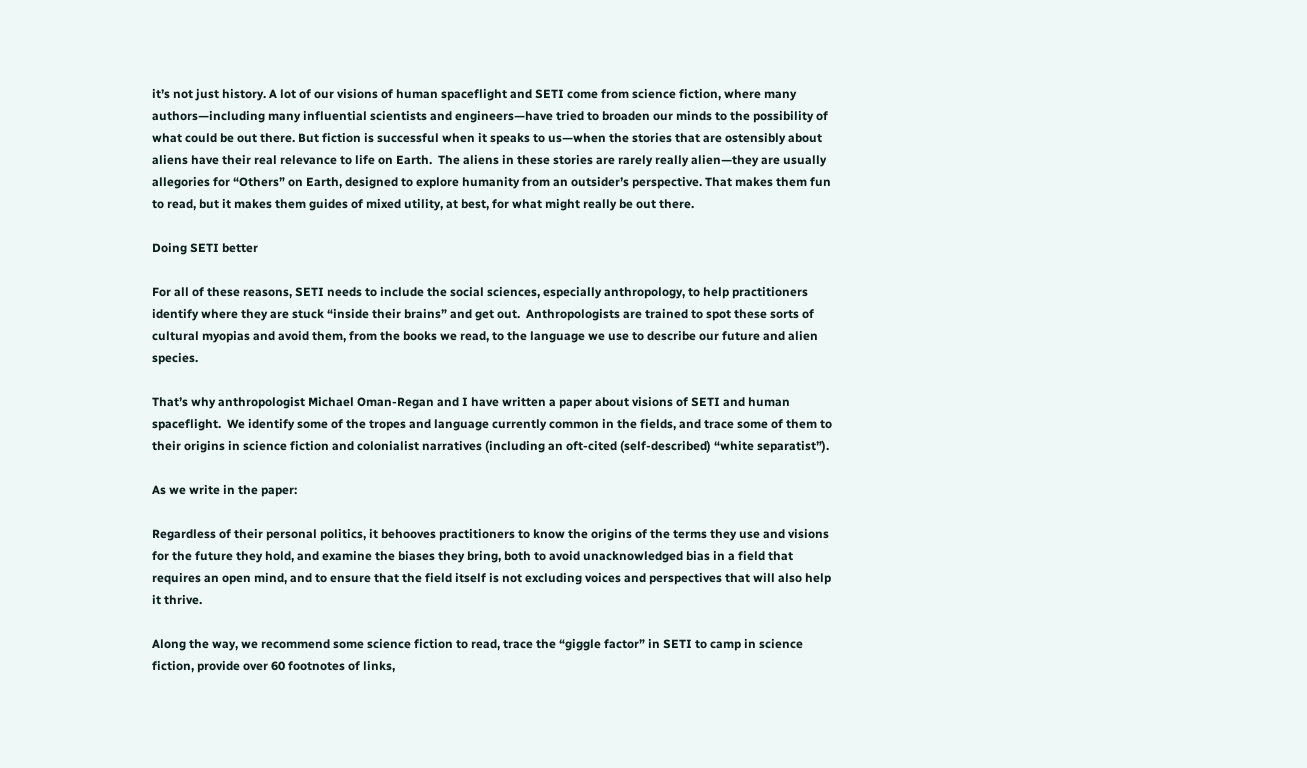it’s not just history. A lot of our visions of human spaceflight and SETI come from science fiction, where many authors—including many influential scientists and engineers—have tried to broaden our minds to the possibility of what could be out there. But fiction is successful when it speaks to us—when the stories that are ostensibly about aliens have their real relevance to life on Earth.  The aliens in these stories are rarely really alien—they are usually allegories for “Others” on Earth, designed to explore humanity from an outsider’s perspective. That makes them fun to read, but it makes them guides of mixed utility, at best, for what might really be out there.

Doing SETI better

For all of these reasons, SETI needs to include the social sciences, especially anthropology, to help practitioners identify where they are stuck “inside their brains” and get out.  Anthropologists are trained to spot these sorts of cultural myopias and avoid them, from the books we read, to the language we use to describe our future and alien species.

That’s why anthropologist Michael Oman-Regan and I have written a paper about visions of SETI and human spaceflight.  We identify some of the tropes and language currently common in the fields, and trace some of them to their origins in science fiction and colonialist narratives (including an oft-cited (self-described) “white separatist”).

As we write in the paper:

Regardless of their personal politics, it behooves practitioners to know the origins of the terms they use and visions for the future they hold, and examine the biases they bring, both to avoid unacknowledged bias in a field that requires an open mind, and to ensure that the field itself is not excluding voices and perspectives that will also help it thrive.

Along the way, we recommend some science fiction to read, trace the “giggle factor” in SETI to camp in science fiction, provide over 60 footnotes of links,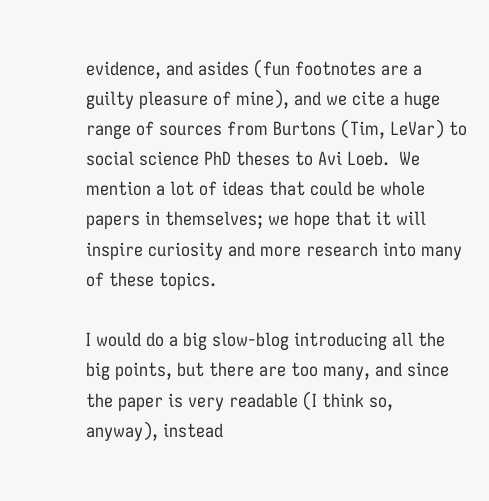evidence, and asides (fun footnotes are a guilty pleasure of mine), and we cite a huge range of sources from Burtons (Tim, LeVar) to social science PhD theses to Avi Loeb.  We mention a lot of ideas that could be whole papers in themselves; we hope that it will inspire curiosity and more research into many of these topics.

I would do a big slow-blog introducing all the big points, but there are too many, and since the paper is very readable (I think so, anyway), instead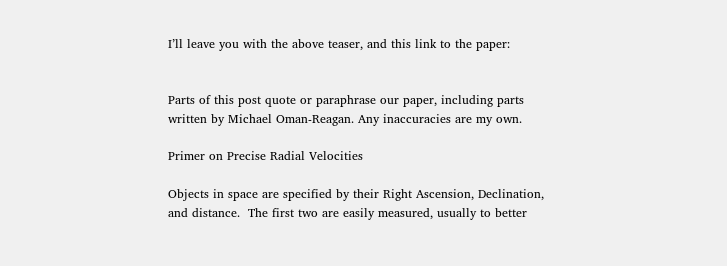I’ll leave you with the above teaser, and this link to the paper:


Parts of this post quote or paraphrase our paper, including parts written by Michael Oman-Reagan. Any inaccuracies are my own.

Primer on Precise Radial Velocities

Objects in space are specified by their Right Ascension, Declination, and distance.  The first two are easily measured, usually to better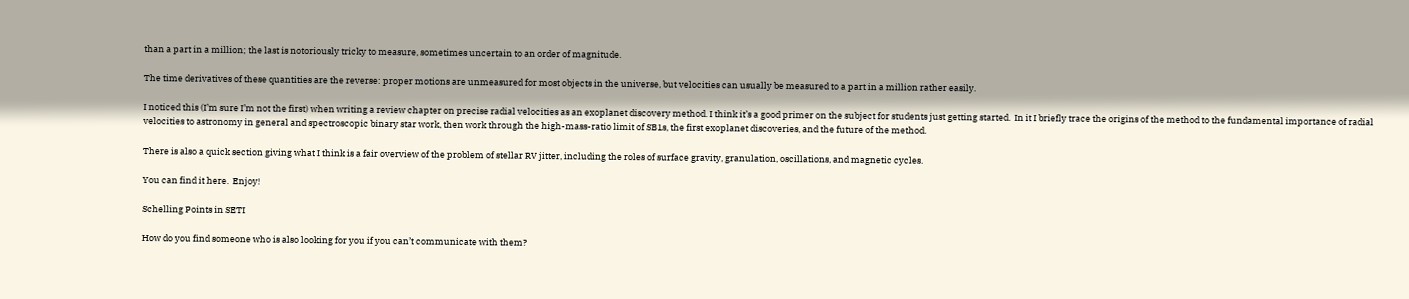than a part in a million; the last is notoriously tricky to measure, sometimes uncertain to an order of magnitude.

The time derivatives of these quantities are the reverse: proper motions are unmeasured for most objects in the universe, but velocities can usually be measured to a part in a million rather easily.

I noticed this (I’m sure I’m not the first) when writing a review chapter on precise radial velocities as an exoplanet discovery method. I think it’s a good primer on the subject for students just getting started.  In it I briefly trace the origins of the method to the fundamental importance of radial velocities to astronomy in general and spectroscopic binary star work, then work through the high-mass-ratio limit of SB1s, the first exoplanet discoveries, and the future of the method.

There is also a quick section giving what I think is a fair overview of the problem of stellar RV jitter, including the roles of surface gravity, granulation, oscillations, and magnetic cycles.

You can find it here.  Enjoy!

Schelling Points in SETI

How do you find someone who is also looking for you if you can’t communicate with them?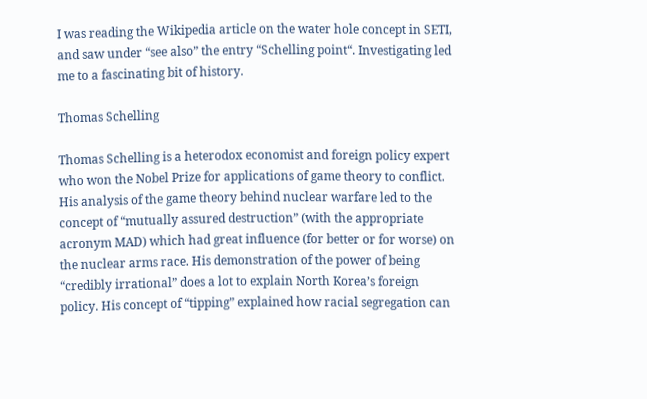I was reading the Wikipedia article on the water hole concept in SETI, and saw under “see also” the entry “Schelling point“. Investigating led me to a fascinating bit of history.

Thomas Schelling

Thomas Schelling is a heterodox economist and foreign policy expert who won the Nobel Prize for applications of game theory to conflict. His analysis of the game theory behind nuclear warfare led to the concept of “mutually assured destruction” (with the appropriate acronym MAD) which had great influence (for better or for worse) on the nuclear arms race. His demonstration of the power of being “credibly irrational” does a lot to explain North Korea’s foreign policy. His concept of “tipping” explained how racial segregation can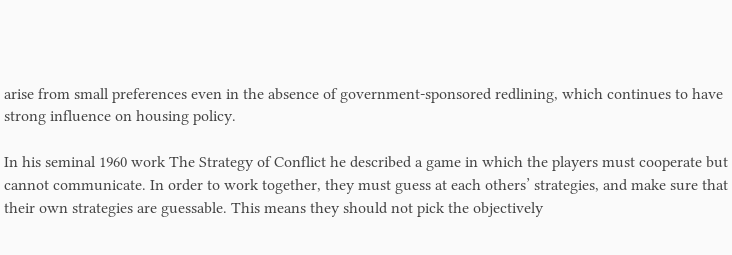arise from small preferences even in the absence of government-sponsored redlining, which continues to have strong influence on housing policy.

In his seminal 1960 work The Strategy of Conflict he described a game in which the players must cooperate but cannot communicate. In order to work together, they must guess at each others’ strategies, and make sure that their own strategies are guessable. This means they should not pick the objectively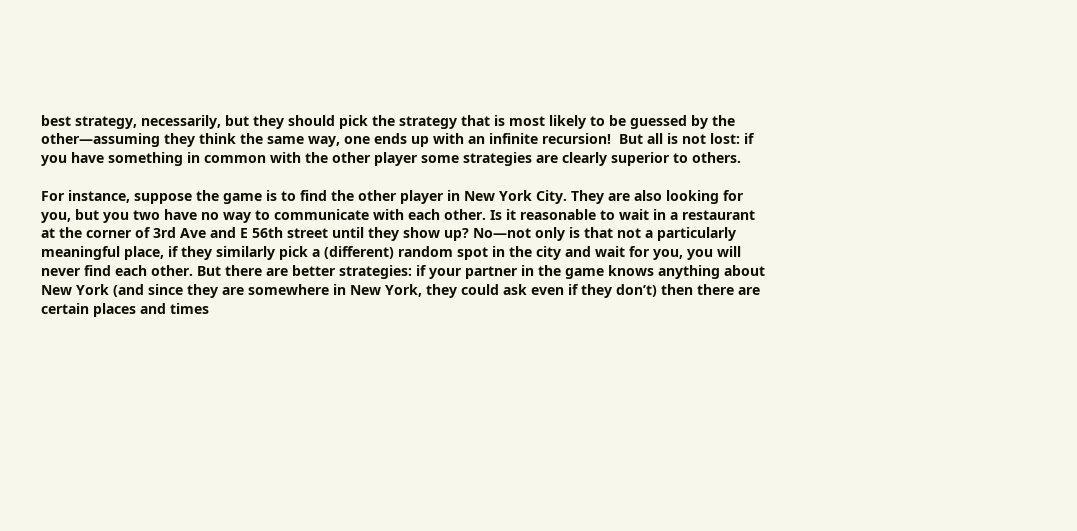best strategy, necessarily, but they should pick the strategy that is most likely to be guessed by the other—assuming they think the same way, one ends up with an infinite recursion!  But all is not lost: if you have something in common with the other player some strategies are clearly superior to others.

For instance, suppose the game is to find the other player in New York City. They are also looking for you, but you two have no way to communicate with each other. Is it reasonable to wait in a restaurant at the corner of 3rd Ave and E 56th street until they show up? No—not only is that not a particularly meaningful place, if they similarly pick a (different) random spot in the city and wait for you, you will never find each other. But there are better strategies: if your partner in the game knows anything about New York (and since they are somewhere in New York, they could ask even if they don’t) then there are certain places and times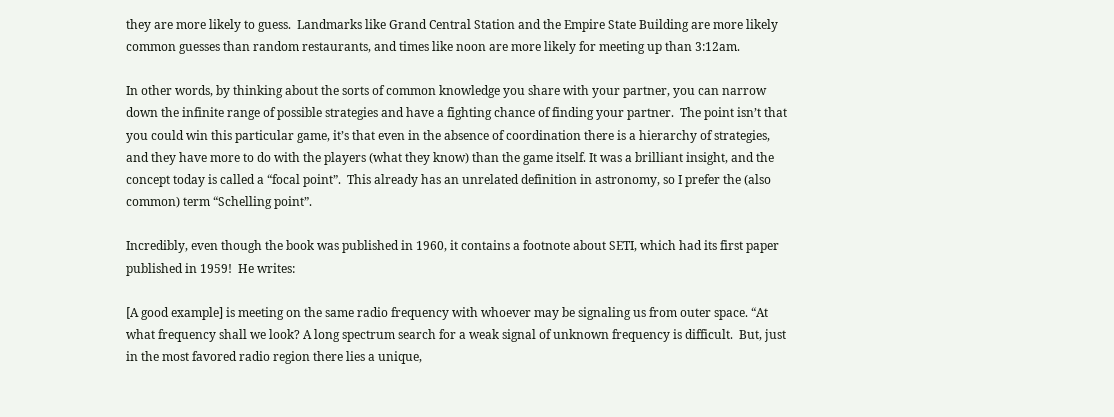they are more likely to guess.  Landmarks like Grand Central Station and the Empire State Building are more likely common guesses than random restaurants, and times like noon are more likely for meeting up than 3:12am.

In other words, by thinking about the sorts of common knowledge you share with your partner, you can narrow down the infinite range of possible strategies and have a fighting chance of finding your partner.  The point isn’t that you could win this particular game, it’s that even in the absence of coordination there is a hierarchy of strategies, and they have more to do with the players (what they know) than the game itself. It was a brilliant insight, and the concept today is called a “focal point”.  This already has an unrelated definition in astronomy, so I prefer the (also common) term “Schelling point”.

Incredibly, even though the book was published in 1960, it contains a footnote about SETI, which had its first paper published in 1959!  He writes:

[A good example] is meeting on the same radio frequency with whoever may be signaling us from outer space. “At what frequency shall we look? A long spectrum search for a weak signal of unknown frequency is difficult.  But, just in the most favored radio region there lies a unique,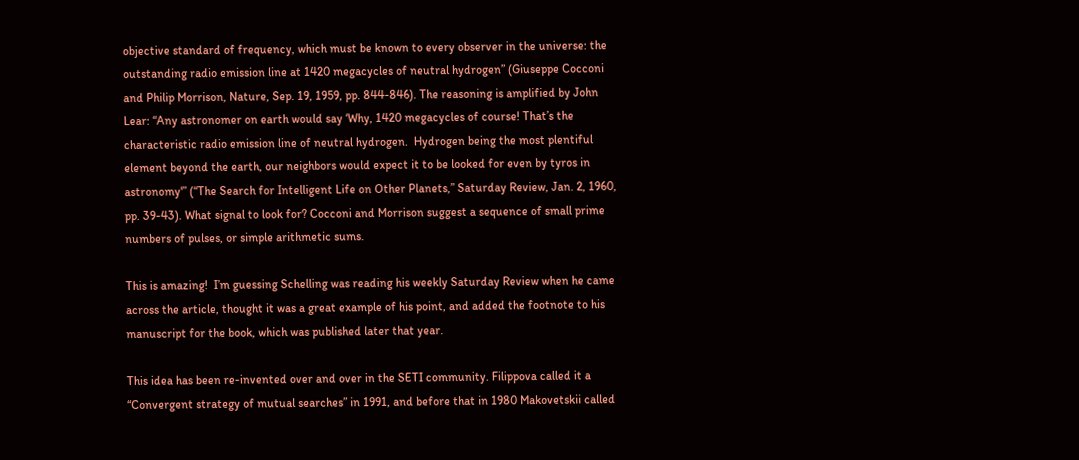objective standard of frequency, which must be known to every observer in the universe: the outstanding radio emission line at 1420 megacycles of neutral hydrogen” (Giuseppe Cocconi and Philip Morrison, Nature, Sep. 19, 1959, pp. 844-846). The reasoning is amplified by John Lear: “Any astronomer on earth would say ‘Why, 1420 megacycles of course! That’s the characteristic radio emission line of neutral hydrogen.  Hydrogen being the most plentiful element beyond the earth, our neighbors would expect it to be looked for even by tyros in astronomy'” (“The Search for Intelligent Life on Other Planets,” Saturday Review, Jan. 2, 1960, pp. 39-43). What signal to look for? Cocconi and Morrison suggest a sequence of small prime numbers of pulses, or simple arithmetic sums.

This is amazing!  I’m guessing Schelling was reading his weekly Saturday Review when he came across the article, thought it was a great example of his point, and added the footnote to his manuscript for the book, which was published later that year.

This idea has been re-invented over and over in the SETI community. Filippova called it a “Convergent strategy of mutual searches” in 1991, and before that in 1980 Makovetskii called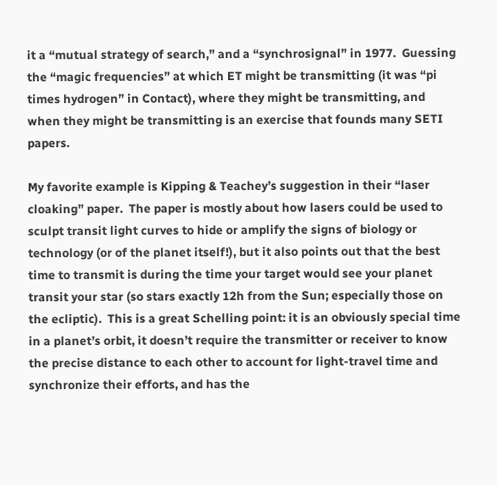it a “mutual strategy of search,” and a “synchrosignal” in 1977.  Guessing the “magic frequencies” at which ET might be transmitting (it was “pi times hydrogen” in Contact), where they might be transmitting, and when they might be transmitting is an exercise that founds many SETI papers.

My favorite example is Kipping & Teachey’s suggestion in their “laser cloaking” paper.  The paper is mostly about how lasers could be used to sculpt transit light curves to hide or amplify the signs of biology or technology (or of the planet itself!), but it also points out that the best time to transmit is during the time your target would see your planet transit your star (so stars exactly 12h from the Sun; especially those on the ecliptic).  This is a great Schelling point: it is an obviously special time in a planet’s orbit, it doesn’t require the transmitter or receiver to know the precise distance to each other to account for light-travel time and synchronize their efforts, and has the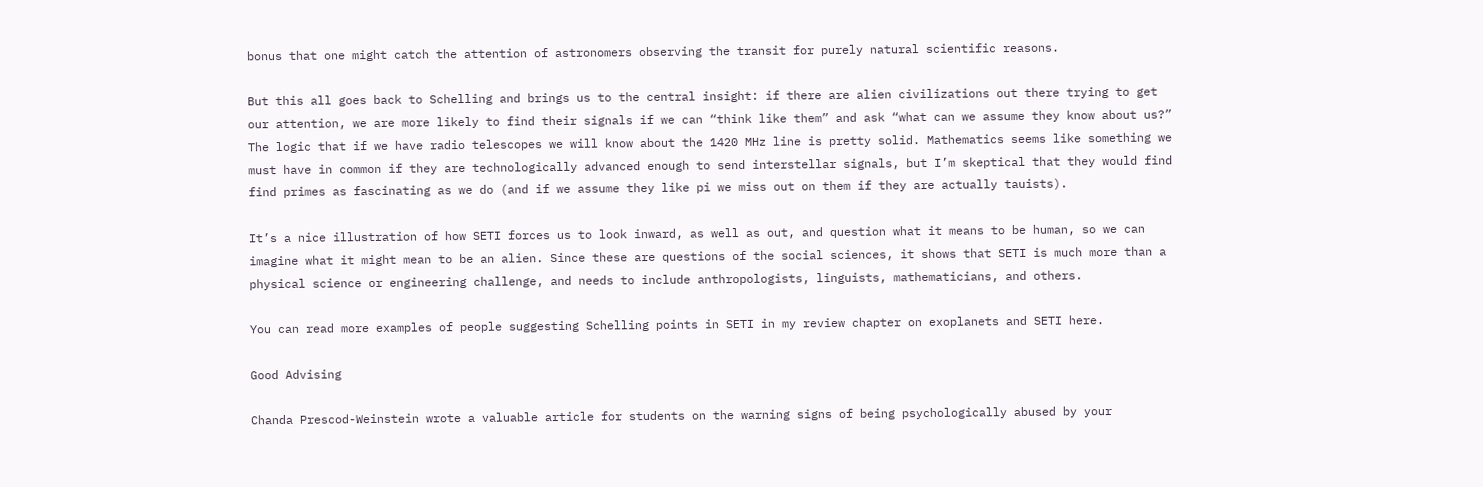bonus that one might catch the attention of astronomers observing the transit for purely natural scientific reasons.

But this all goes back to Schelling and brings us to the central insight: if there are alien civilizations out there trying to get our attention, we are more likely to find their signals if we can “think like them” and ask “what can we assume they know about us?” The logic that if we have radio telescopes we will know about the 1420 MHz line is pretty solid. Mathematics seems like something we must have in common if they are technologically advanced enough to send interstellar signals, but I’m skeptical that they would find find primes as fascinating as we do (and if we assume they like pi we miss out on them if they are actually tauists).

It’s a nice illustration of how SETI forces us to look inward, as well as out, and question what it means to be human, so we can imagine what it might mean to be an alien. Since these are questions of the social sciences, it shows that SETI is much more than a physical science or engineering challenge, and needs to include anthropologists, linguists, mathematicians, and others.

You can read more examples of people suggesting Schelling points in SETI in my review chapter on exoplanets and SETI here.

Good Advising

Chanda Prescod-Weinstein wrote a valuable article for students on the warning signs of being psychologically abused by your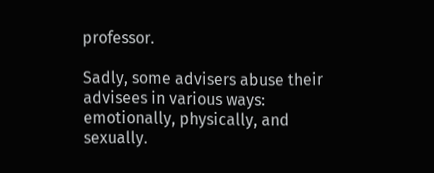professor.

Sadly, some advisers abuse their advisees in various ways: emotionally, physically, and sexually.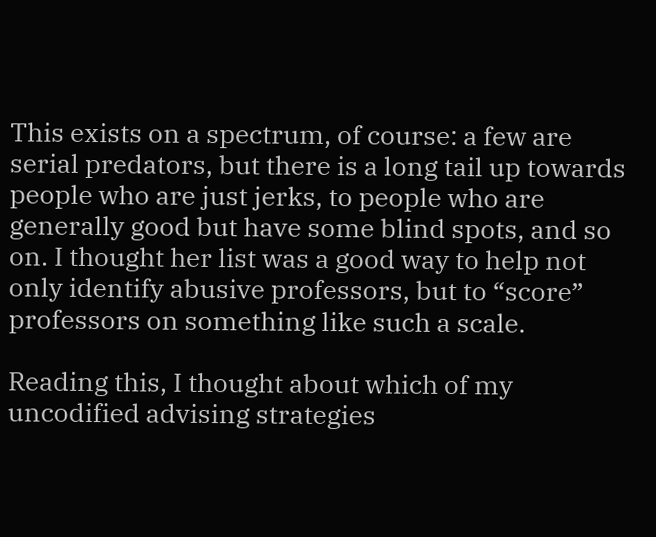This exists on a spectrum, of course: a few are serial predators, but there is a long tail up towards people who are just jerks, to people who are generally good but have some blind spots, and so on. I thought her list was a good way to help not only identify abusive professors, but to “score” professors on something like such a scale.

Reading this, I thought about which of my uncodified advising strategies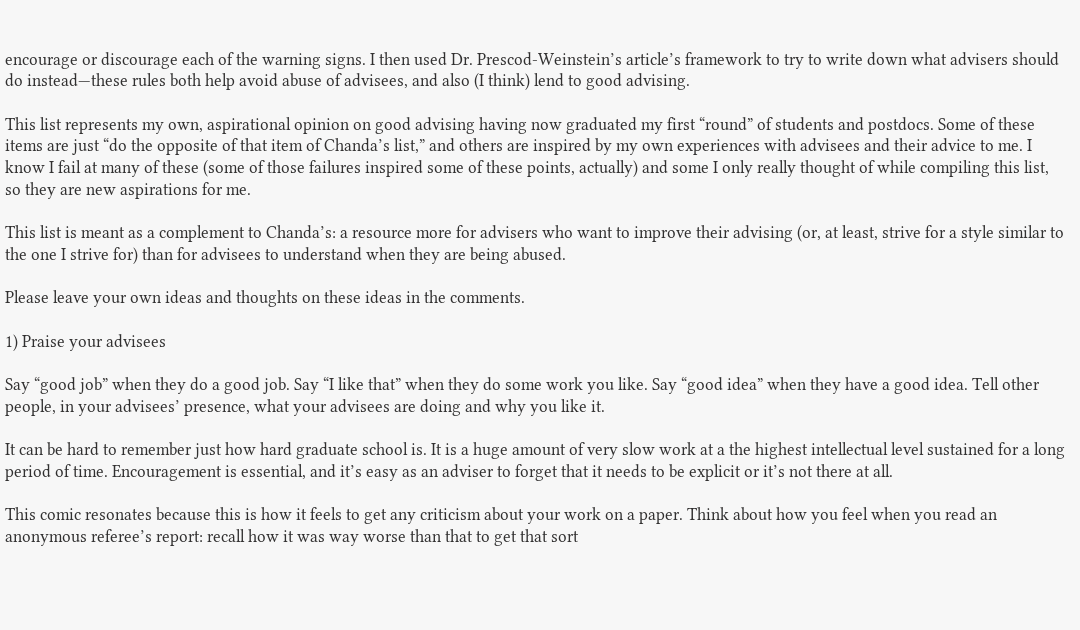encourage or discourage each of the warning signs. I then used Dr. Prescod-Weinstein’s article’s framework to try to write down what advisers should do instead—these rules both help avoid abuse of advisees, and also (I think) lend to good advising.

This list represents my own, aspirational opinion on good advising having now graduated my first “round” of students and postdocs. Some of these items are just “do the opposite of that item of Chanda’s list,” and others are inspired by my own experiences with advisees and their advice to me. I know I fail at many of these (some of those failures inspired some of these points, actually) and some I only really thought of while compiling this list, so they are new aspirations for me.

This list is meant as a complement to Chanda’s: a resource more for advisers who want to improve their advising (or, at least, strive for a style similar to the one I strive for) than for advisees to understand when they are being abused.

Please leave your own ideas and thoughts on these ideas in the comments.

1) Praise your advisees

Say “good job” when they do a good job. Say “I like that” when they do some work you like. Say “good idea” when they have a good idea. Tell other people, in your advisees’ presence, what your advisees are doing and why you like it.

It can be hard to remember just how hard graduate school is. It is a huge amount of very slow work at a the highest intellectual level sustained for a long period of time. Encouragement is essential, and it’s easy as an adviser to forget that it needs to be explicit or it’s not there at all.

This comic resonates because this is how it feels to get any criticism about your work on a paper. Think about how you feel when you read an anonymous referee’s report: recall how it was way worse than that to get that sort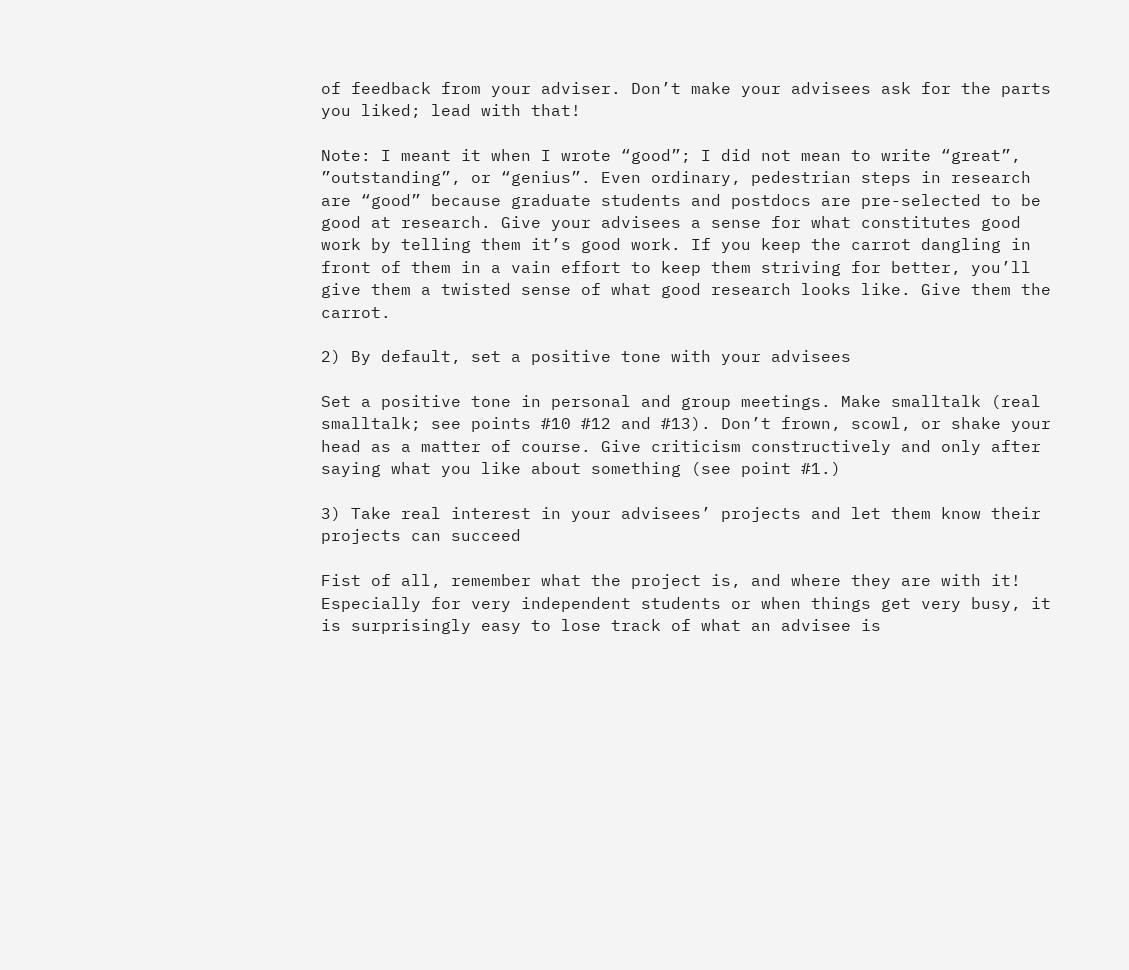of feedback from your adviser. Don’t make your advisees ask for the parts you liked; lead with that!

Note: I meant it when I wrote “good”; I did not mean to write “great”, ”outstanding”, or “genius”. Even ordinary, pedestrian steps in research are “good” because graduate students and postdocs are pre-selected to be good at research. Give your advisees a sense for what constitutes good work by telling them it’s good work. If you keep the carrot dangling in front of them in a vain effort to keep them striving for better, you’ll give them a twisted sense of what good research looks like. Give them the carrot.

2) By default, set a positive tone with your advisees

Set a positive tone in personal and group meetings. Make smalltalk (real smalltalk; see points #10 #12 and #13). Don’t frown, scowl, or shake your head as a matter of course. Give criticism constructively and only after saying what you like about something (see point #1.)

3) Take real interest in your advisees’ projects and let them know their projects can succeed

Fist of all, remember what the project is, and where they are with it! Especially for very independent students or when things get very busy, it is surprisingly easy to lose track of what an advisee is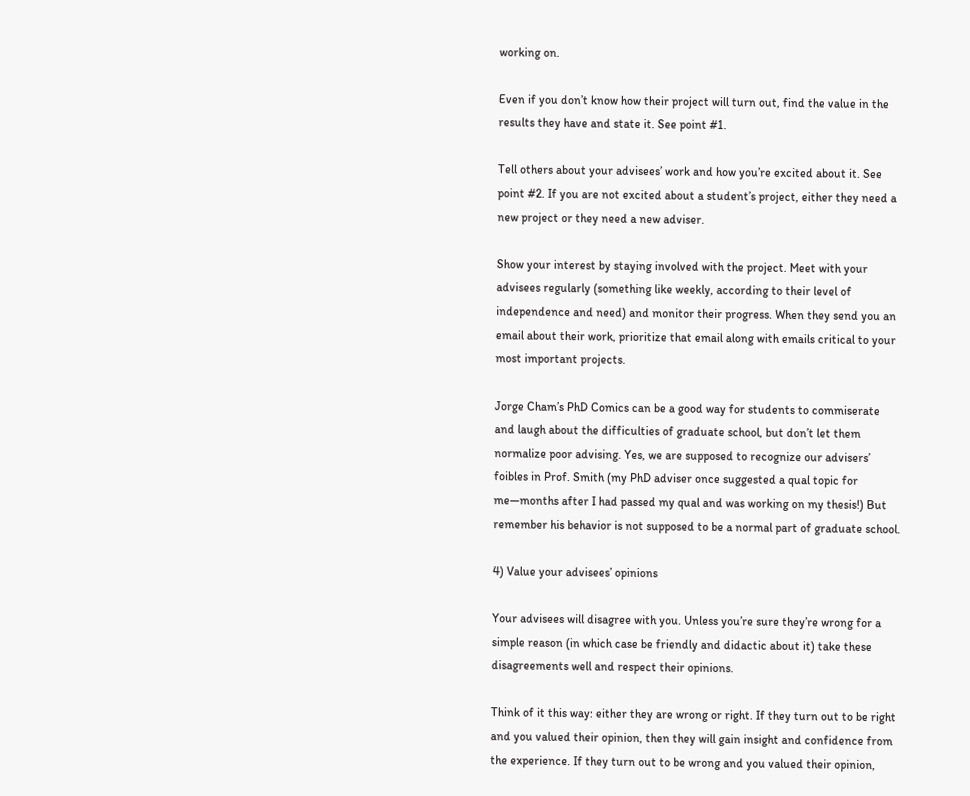working on.

Even if you don’t know how their project will turn out, find the value in the results they have and state it. See point #1.

Tell others about your advisees’ work and how you’re excited about it. See point #2. If you are not excited about a student’s project, either they need a new project or they need a new adviser.

Show your interest by staying involved with the project. Meet with your advisees regularly (something like weekly, according to their level of independence and need) and monitor their progress. When they send you an email about their work, prioritize that email along with emails critical to your most important projects.

Jorge Cham’s PhD Comics can be a good way for students to commiserate and laugh about the difficulties of graduate school, but don’t let them normalize poor advising. Yes, we are supposed to recognize our advisers’ foibles in Prof. Smith (my PhD adviser once suggested a qual topic for me—months after I had passed my qual and was working on my thesis!) But remember his behavior is not supposed to be a normal part of graduate school.

4) Value your advisees’ opinions

Your advisees will disagree with you. Unless you’re sure they’re wrong for a simple reason (in which case be friendly and didactic about it) take these disagreements well and respect their opinions.

Think of it this way: either they are wrong or right. If they turn out to be right and you valued their opinion, then they will gain insight and confidence from the experience. If they turn out to be wrong and you valued their opinion,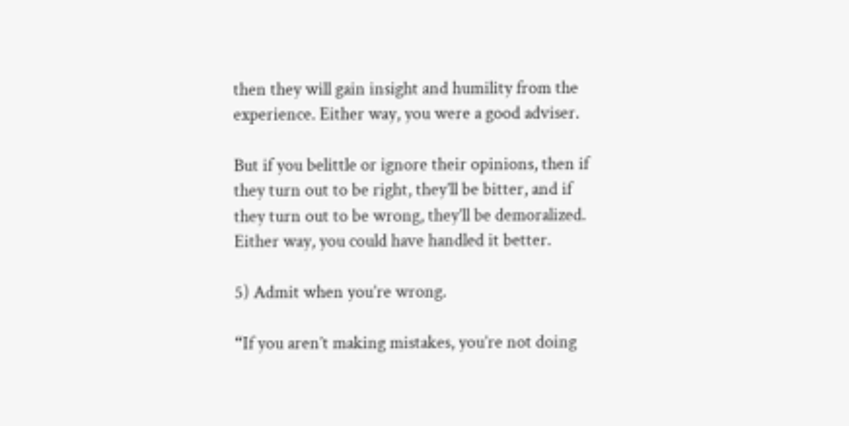then they will gain insight and humility from the experience. Either way, you were a good adviser.

But if you belittle or ignore their opinions, then if they turn out to be right, they’ll be bitter, and if they turn out to be wrong, they’ll be demoralized. Either way, you could have handled it better.

5) Admit when you’re wrong.

“If you aren’t making mistakes, you’re not doing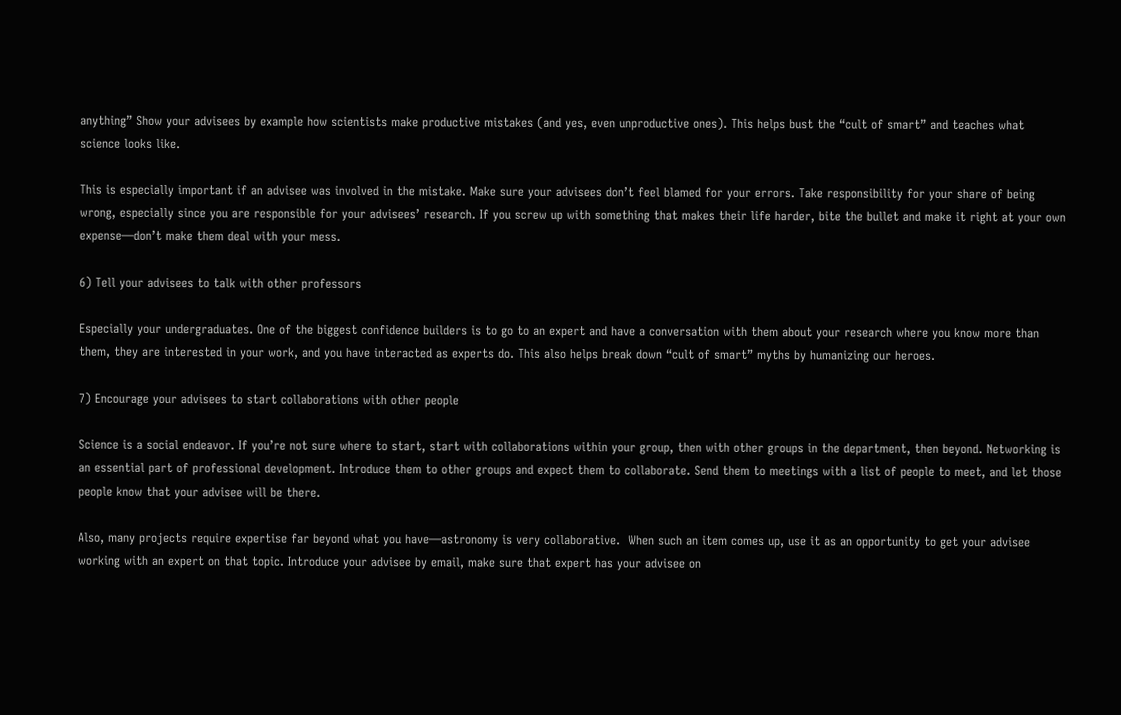anything” Show your advisees by example how scientists make productive mistakes (and yes, even unproductive ones). This helps bust the “cult of smart” and teaches what science looks like.

This is especially important if an advisee was involved in the mistake. Make sure your advisees don’t feel blamed for your errors. Take responsibility for your share of being wrong, especially since you are responsible for your advisees’ research. If you screw up with something that makes their life harder, bite the bullet and make it right at your own expense—don’t make them deal with your mess.

6) Tell your advisees to talk with other professors

Especially your undergraduates. One of the biggest confidence builders is to go to an expert and have a conversation with them about your research where you know more than them, they are interested in your work, and you have interacted as experts do. This also helps break down “cult of smart” myths by humanizing our heroes.

7) Encourage your advisees to start collaborations with other people

Science is a social endeavor. If you’re not sure where to start, start with collaborations within your group, then with other groups in the department, then beyond. Networking is an essential part of professional development. Introduce them to other groups and expect them to collaborate. Send them to meetings with a list of people to meet, and let those people know that your advisee will be there.

Also, many projects require expertise far beyond what you have—astronomy is very collaborative.  When such an item comes up, use it as an opportunity to get your advisee working with an expert on that topic. Introduce your advisee by email, make sure that expert has your advisee on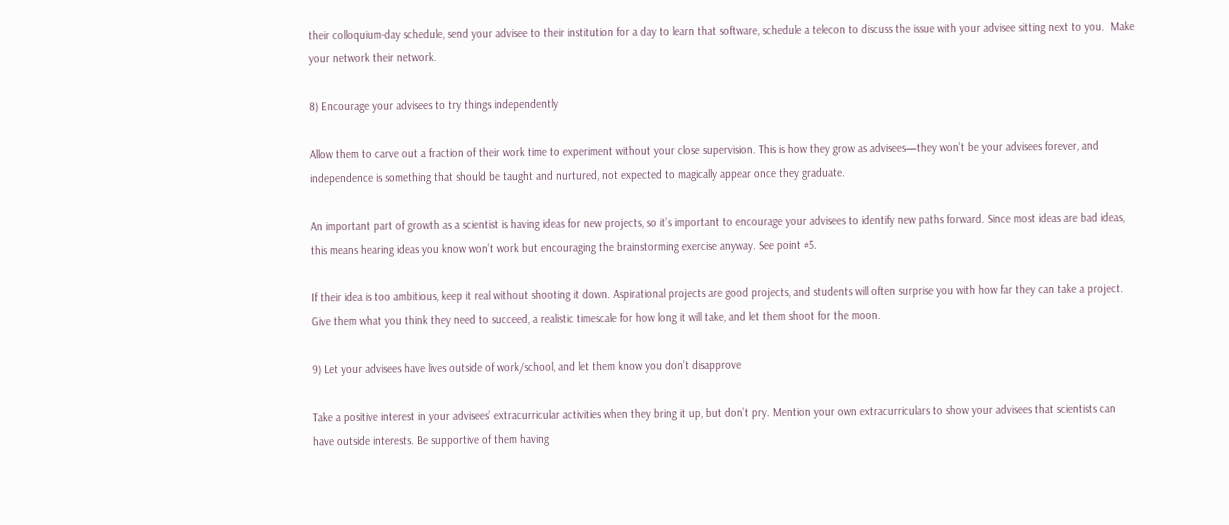their colloquium-day schedule, send your advisee to their institution for a day to learn that software, schedule a telecon to discuss the issue with your advisee sitting next to you.  Make your network their network.

8) Encourage your advisees to try things independently

Allow them to carve out a fraction of their work time to experiment without your close supervision. This is how they grow as advisees—they won’t be your advisees forever, and independence is something that should be taught and nurtured, not expected to magically appear once they graduate.

An important part of growth as a scientist is having ideas for new projects, so it’s important to encourage your advisees to identify new paths forward. Since most ideas are bad ideas, this means hearing ideas you know won’t work but encouraging the brainstorming exercise anyway. See point #5.

If their idea is too ambitious, keep it real without shooting it down. Aspirational projects are good projects, and students will often surprise you with how far they can take a project. Give them what you think they need to succeed, a realistic timescale for how long it will take, and let them shoot for the moon.

9) Let your advisees have lives outside of work/school, and let them know you don’t disapprove

Take a positive interest in your advisees’ extracurricular activities when they bring it up, but don’t pry. Mention your own extracurriculars to show your advisees that scientists can have outside interests. Be supportive of them having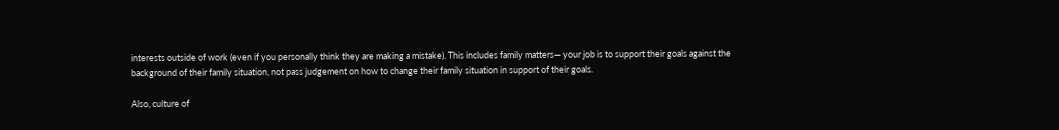interests outside of work (even if you personally think they are making a mistake). This includes family matters— your job is to support their goals against the background of their family situation, not pass judgement on how to change their family situation in support of their goals.

Also, culture of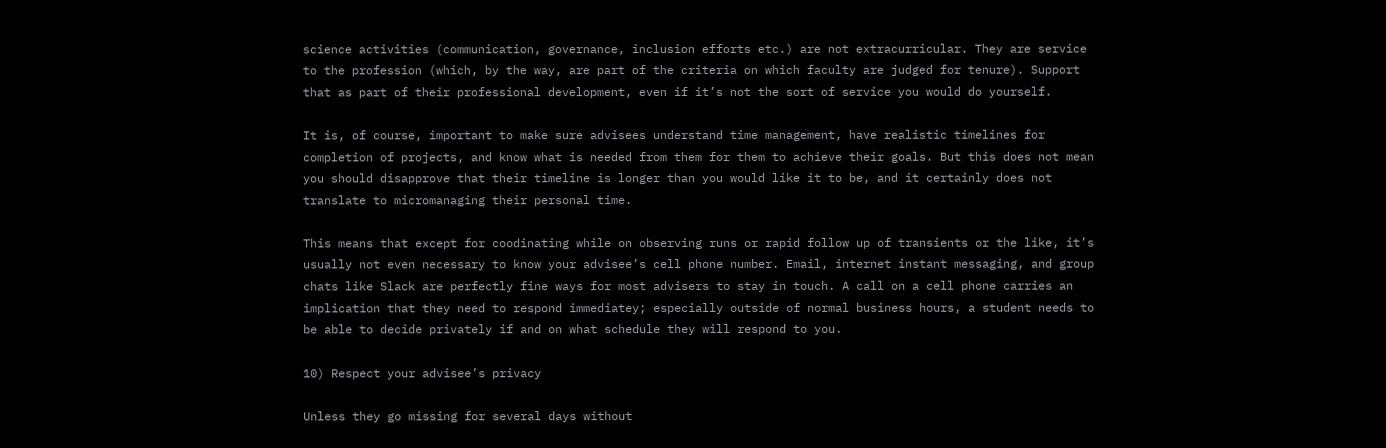science activities (communication, governance, inclusion efforts etc.) are not extracurricular. They are service to the profession (which, by the way, are part of the criteria on which faculty are judged for tenure). Support that as part of their professional development, even if it’s not the sort of service you would do yourself.

It is, of course, important to make sure advisees understand time management, have realistic timelines for completion of projects, and know what is needed from them for them to achieve their goals. But this does not mean you should disapprove that their timeline is longer than you would like it to be, and it certainly does not translate to micromanaging their personal time.

This means that except for coodinating while on observing runs or rapid follow up of transients or the like, it’s usually not even necessary to know your advisee’s cell phone number. Email, internet instant messaging, and group chats like Slack are perfectly fine ways for most advisers to stay in touch. A call on a cell phone carries an implication that they need to respond immediatey; especially outside of normal business hours, a student needs to be able to decide privately if and on what schedule they will respond to you.

10) Respect your advisee’s privacy

Unless they go missing for several days without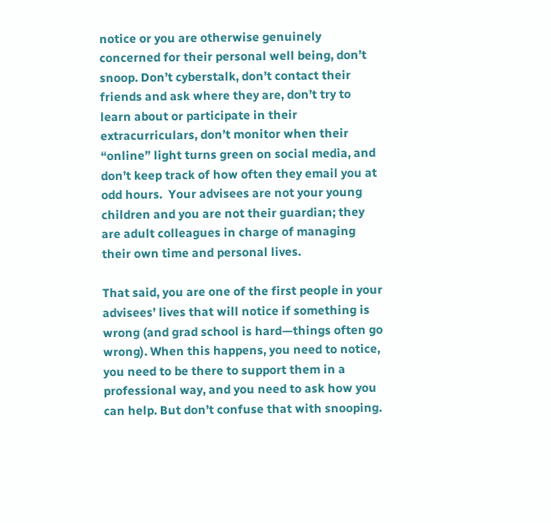notice or you are otherwise genuinely concerned for their personal well being, don’t snoop. Don’t cyberstalk, don’t contact their friends and ask where they are, don’t try to learn about or participate in their extracurriculars, don’t monitor when their “online” light turns green on social media, and don’t keep track of how often they email you at odd hours.  Your advisees are not your young children and you are not their guardian; they are adult colleagues in charge of managing their own time and personal lives.

That said, you are one of the first people in your advisees’ lives that will notice if something is wrong (and grad school is hard—things often go wrong). When this happens, you need to notice, you need to be there to support them in a professional way, and you need to ask how you can help. But don’t confuse that with snooping.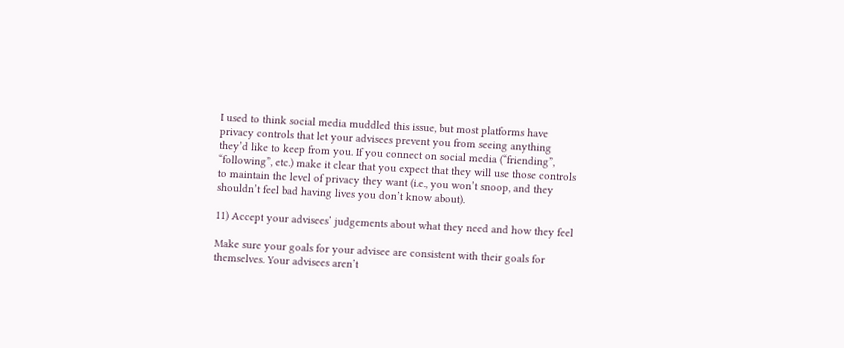I used to think social media muddled this issue, but most platforms have privacy controls that let your advisees prevent you from seeing anything they’d like to keep from you. If you connect on social media (“friending”, “following”, etc.) make it clear that you expect that they will use those controls to maintain the level of privacy they want (i.e., you won’t snoop, and they shouldn’t feel bad having lives you don’t know about).

11) Accept your advisees’ judgements about what they need and how they feel

Make sure your goals for your advisee are consistent with their goals for themselves. Your advisees aren’t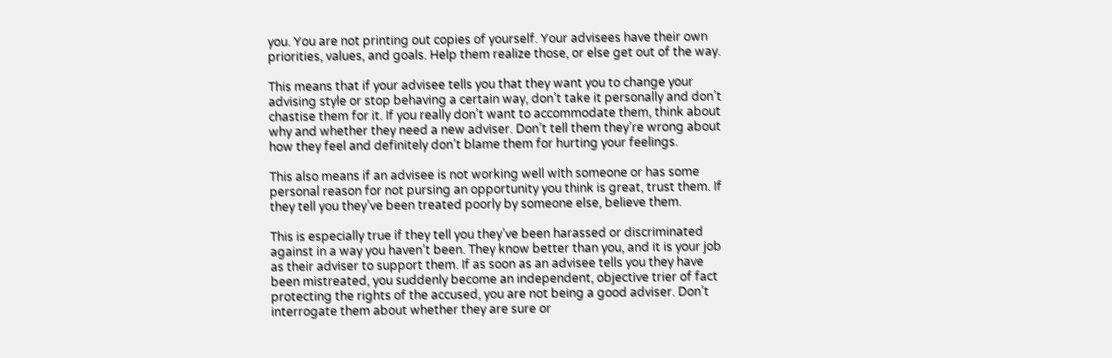you. You are not printing out copies of yourself. Your advisees have their own priorities, values, and goals. Help them realize those, or else get out of the way.

This means that if your advisee tells you that they want you to change your advising style or stop behaving a certain way, don’t take it personally and don’t chastise them for it. If you really don’t want to accommodate them, think about why and whether they need a new adviser. Don’t tell them they’re wrong about how they feel and definitely don’t blame them for hurting your feelings.

This also means if an advisee is not working well with someone or has some personal reason for not pursing an opportunity you think is great, trust them. If they tell you they’ve been treated poorly by someone else, believe them.

This is especially true if they tell you they’ve been harassed or discriminated against in a way you haven’t been. They know better than you, and it is your job as their adviser to support them. If as soon as an advisee tells you they have been mistreated, you suddenly become an independent, objective trier of fact protecting the rights of the accused, you are not being a good adviser. Don’t interrogate them about whether they are sure or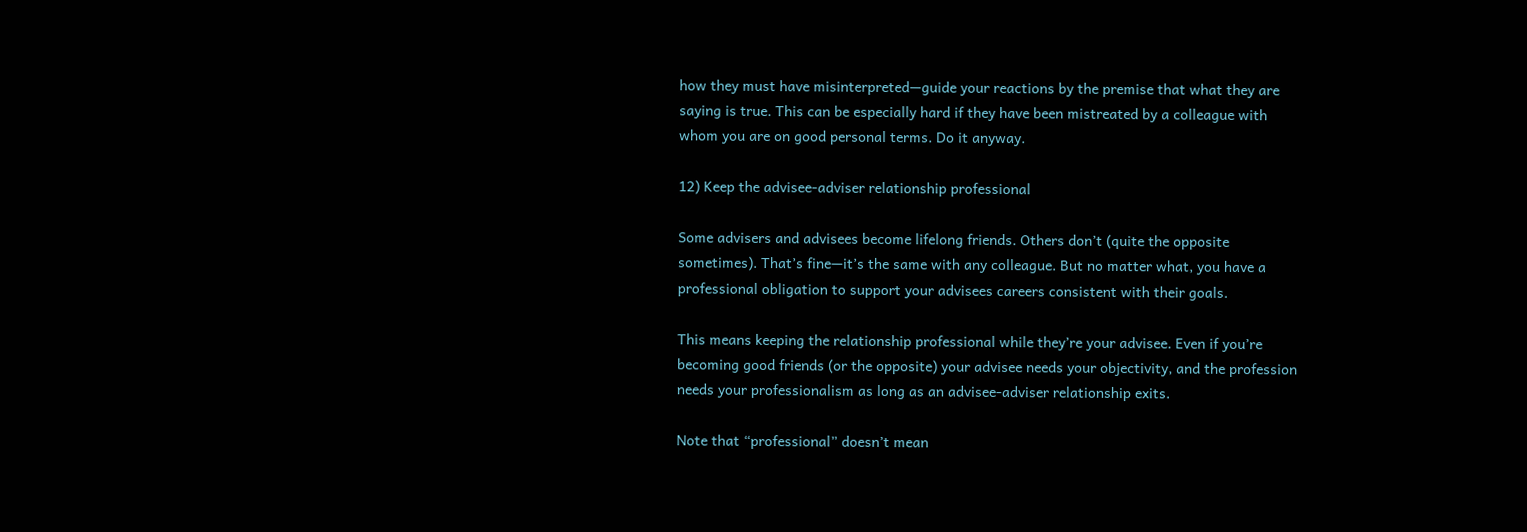how they must have misinterpreted—guide your reactions by the premise that what they are saying is true. This can be especially hard if they have been mistreated by a colleague with whom you are on good personal terms. Do it anyway.

12) Keep the advisee-adviser relationship professional

Some advisers and advisees become lifelong friends. Others don’t (quite the opposite sometimes). That’s fine—it’s the same with any colleague. But no matter what, you have a professional obligation to support your advisees careers consistent with their goals.

This means keeping the relationship professional while they’re your advisee. Even if you’re becoming good friends (or the opposite) your advisee needs your objectivity, and the profession needs your professionalism as long as an advisee-adviser relationship exits.

Note that “professional” doesn’t mean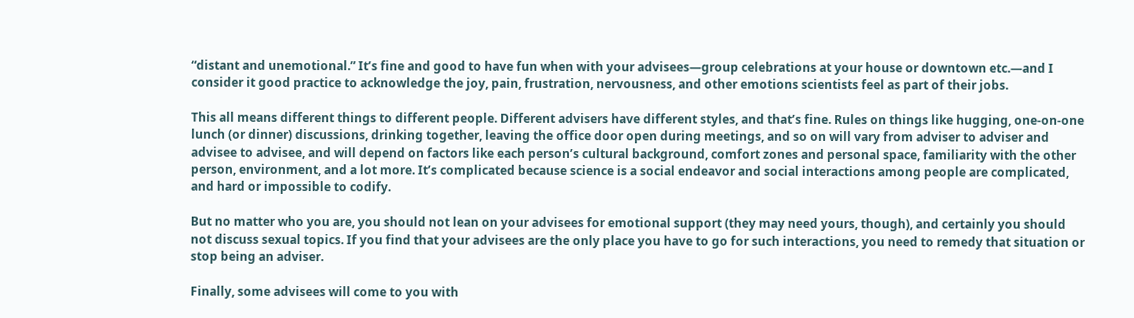“distant and unemotional.” It’s fine and good to have fun when with your advisees—group celebrations at your house or downtown etc.—and I consider it good practice to acknowledge the joy, pain, frustration, nervousness, and other emotions scientists feel as part of their jobs.

This all means different things to different people. Different advisers have different styles, and that’s fine. Rules on things like hugging, one-on-one lunch (or dinner) discussions, drinking together, leaving the office door open during meetings, and so on will vary from adviser to adviser and advisee to advisee, and will depend on factors like each person’s cultural background, comfort zones and personal space, familiarity with the other person, environment, and a lot more. It’s complicated because science is a social endeavor and social interactions among people are complicated, and hard or impossible to codify.

But no matter who you are, you should not lean on your advisees for emotional support (they may need yours, though), and certainly you should not discuss sexual topics. If you find that your advisees are the only place you have to go for such interactions, you need to remedy that situation or stop being an adviser.

Finally, some advisees will come to you with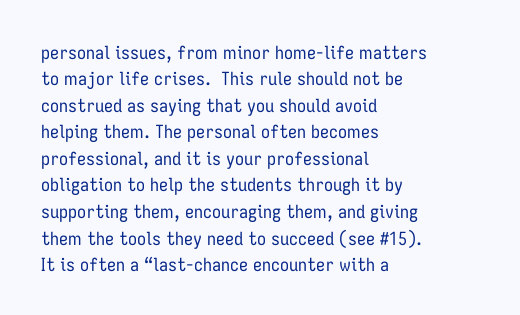personal issues, from minor home-life matters to major life crises.  This rule should not be construed as saying that you should avoid helping them. The personal often becomes professional, and it is your professional obligation to help the students through it by supporting them, encouraging them, and giving them the tools they need to succeed (see #15). It is often a “last-chance encounter with a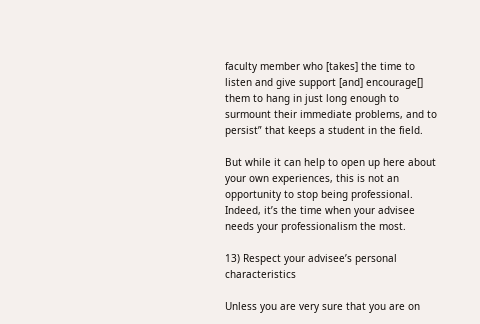faculty member who [takes] the time to listen and give support [and] encourage[] them to hang in just long enough to surmount their immediate problems, and to persist” that keeps a student in the field.

But while it can help to open up here about your own experiences, this is not an opportunity to stop being professional. Indeed, it’s the time when your advisee needs your professionalism the most.

13) Respect your advisee’s personal characteristics

Unless you are very sure that you are on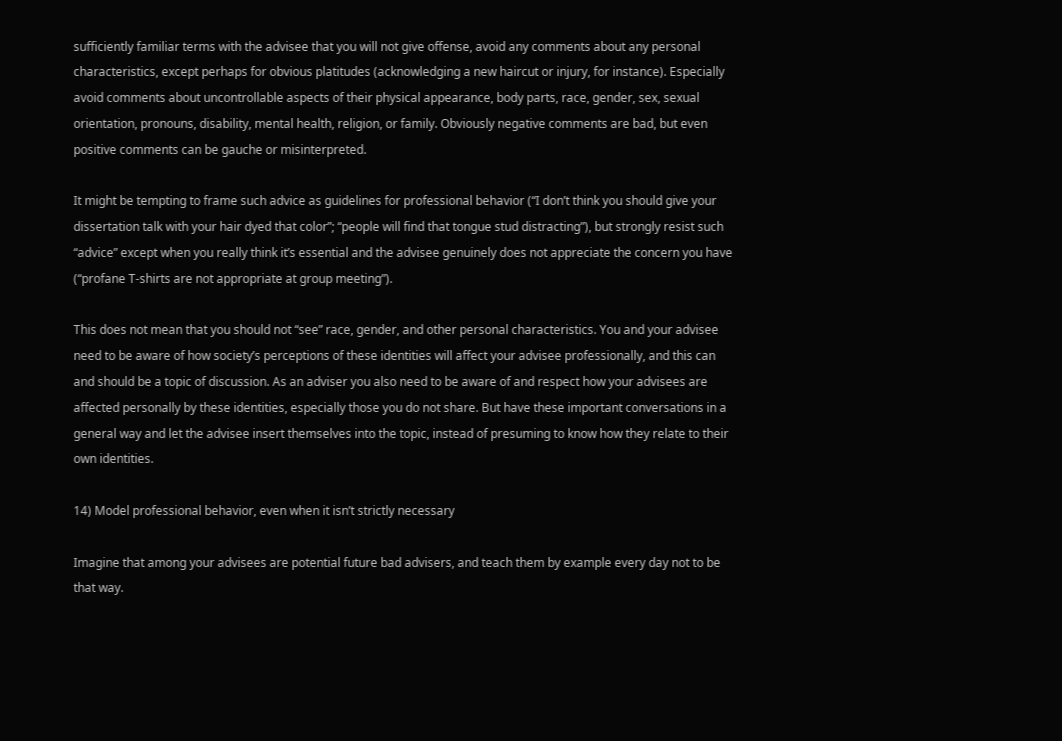sufficiently familiar terms with the advisee that you will not give offense, avoid any comments about any personal characteristics, except perhaps for obvious platitudes (acknowledging a new haircut or injury, for instance). Especially avoid comments about uncontrollable aspects of their physical appearance, body parts, race, gender, sex, sexual orientation, pronouns, disability, mental health, religion, or family. Obviously negative comments are bad, but even positive comments can be gauche or misinterpreted.

It might be tempting to frame such advice as guidelines for professional behavior (“I don’t think you should give your dissertation talk with your hair dyed that color”; “people will find that tongue stud distracting”), but strongly resist such “advice” except when you really think it’s essential and the advisee genuinely does not appreciate the concern you have (“profane T-shirts are not appropriate at group meeting”).

This does not mean that you should not “see” race, gender, and other personal characteristics. You and your advisee need to be aware of how society’s perceptions of these identities will affect your advisee professionally, and this can and should be a topic of discussion. As an adviser you also need to be aware of and respect how your advisees are affected personally by these identities, especially those you do not share. But have these important conversations in a general way and let the advisee insert themselves into the topic, instead of presuming to know how they relate to their own identities.

14) Model professional behavior, even when it isn’t strictly necessary

Imagine that among your advisees are potential future bad advisers, and teach them by example every day not to be that way.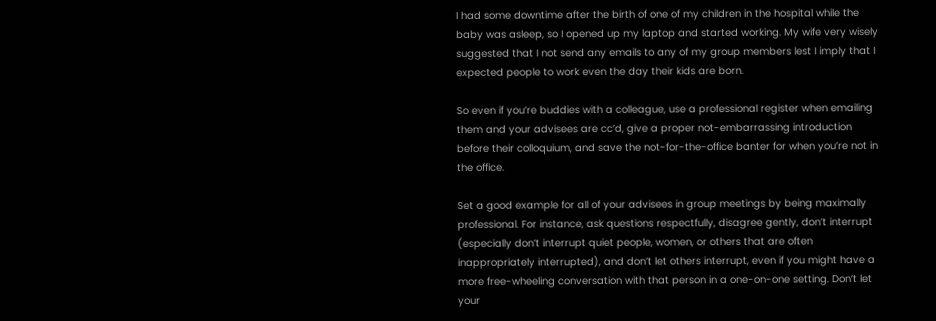I had some downtime after the birth of one of my children in the hospital while the baby was asleep, so I opened up my laptop and started working. My wife very wisely suggested that I not send any emails to any of my group members lest I imply that I expected people to work even the day their kids are born.

So even if you’re buddies with a colleague, use a professional register when emailing them and your advisees are cc’d, give a proper not-embarrassing introduction before their colloquium, and save the not-for-the-office banter for when you’re not in the office.

Set a good example for all of your advisees in group meetings by being maximally professional. For instance, ask questions respectfully, disagree gently, don’t interrupt (especially don’t interrupt quiet people, women, or others that are often inappropriately interrupted), and don’t let others interrupt, even if you might have a more free-wheeling conversation with that person in a one-on-one setting. Don’t let your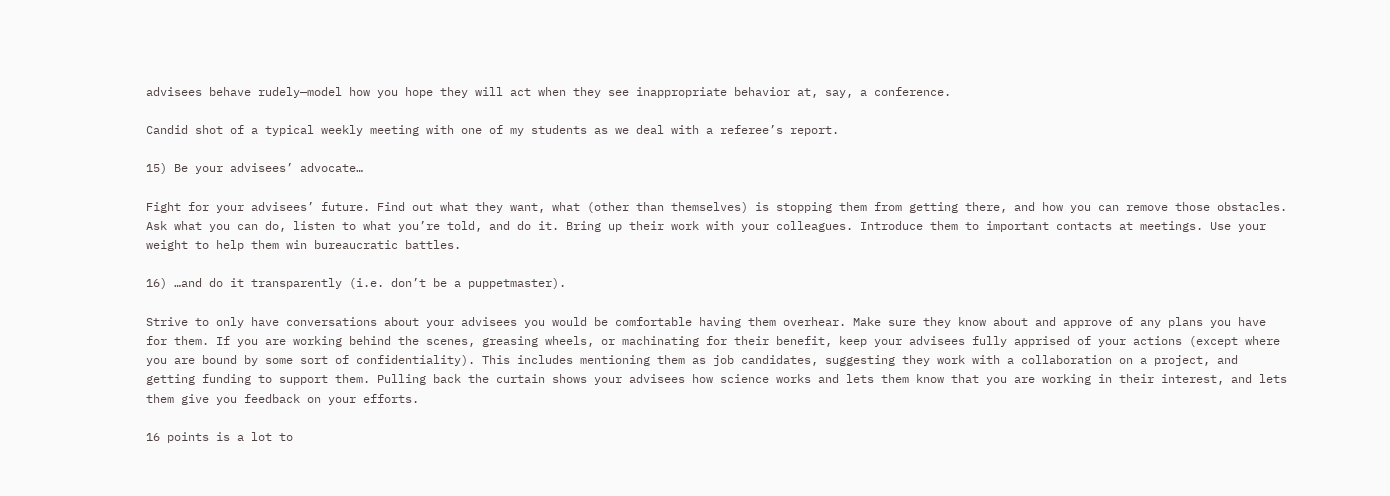advisees behave rudely—model how you hope they will act when they see inappropriate behavior at, say, a conference.

Candid shot of a typical weekly meeting with one of my students as we deal with a referee’s report.

15) Be your advisees’ advocate…

Fight for your advisees’ future. Find out what they want, what (other than themselves) is stopping them from getting there, and how you can remove those obstacles. Ask what you can do, listen to what you’re told, and do it. Bring up their work with your colleagues. Introduce them to important contacts at meetings. Use your weight to help them win bureaucratic battles.

16) …and do it transparently (i.e. don’t be a puppetmaster).

Strive to only have conversations about your advisees you would be comfortable having them overhear. Make sure they know about and approve of any plans you have for them. If you are working behind the scenes, greasing wheels, or machinating for their benefit, keep your advisees fully apprised of your actions (except where you are bound by some sort of confidentiality). This includes mentioning them as job candidates, suggesting they work with a collaboration on a project, and getting funding to support them. Pulling back the curtain shows your advisees how science works and lets them know that you are working in their interest, and lets them give you feedback on your efforts.

16 points is a lot to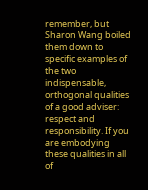remember, but Sharon Wang boiled them down to specific examples of the two indispensable, orthogonal qualities of a good adviser: respect and responsibility. If you are embodying these qualities in all of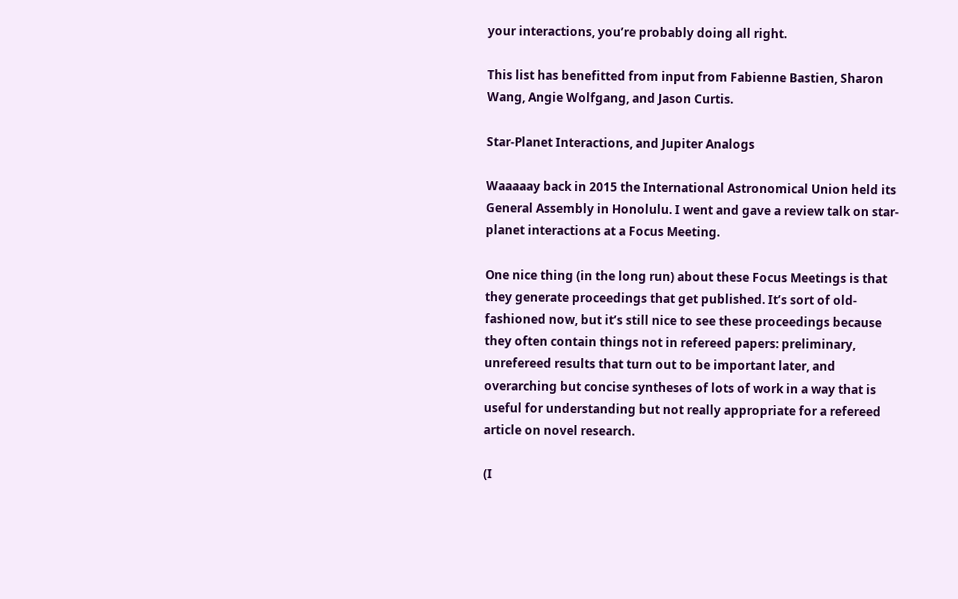your interactions, you’re probably doing all right.

This list has benefitted from input from Fabienne Bastien, Sharon Wang, Angie Wolfgang, and Jason Curtis.

Star-Planet Interactions, and Jupiter Analogs

Waaaaay back in 2015 the International Astronomical Union held its General Assembly in Honolulu. I went and gave a review talk on star-planet interactions at a Focus Meeting.

One nice thing (in the long run) about these Focus Meetings is that they generate proceedings that get published. It’s sort of old-fashioned now, but it’s still nice to see these proceedings because they often contain things not in refereed papers: preliminary, unrefereed results that turn out to be important later, and overarching but concise syntheses of lots of work in a way that is useful for understanding but not really appropriate for a refereed article on novel research.

(I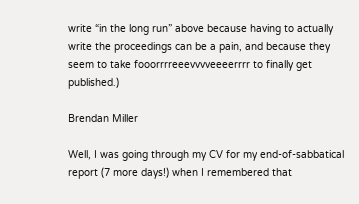write “in the long run” above because having to actually write the proceedings can be a pain, and because they seem to take fooorrrreeevvvveeeerrrr to finally get published.)

Brendan Miller

Well, I was going through my CV for my end-of-sabbatical report (7 more days!) when I remembered that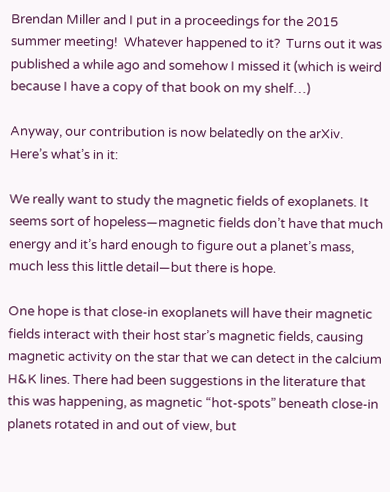Brendan Miller and I put in a proceedings for the 2015 summer meeting!  Whatever happened to it?  Turns out it was published a while ago and somehow I missed it (which is weird because I have a copy of that book on my shelf…)

Anyway, our contribution is now belatedly on the arXiv.  Here’s what’s in it:

We really want to study the magnetic fields of exoplanets. It seems sort of hopeless—magnetic fields don’t have that much energy and it’s hard enough to figure out a planet’s mass, much less this little detail—but there is hope.

One hope is that close-in exoplanets will have their magnetic fields interact with their host star’s magnetic fields, causing magnetic activity on the star that we can detect in the calcium H&K lines. There had been suggestions in the literature that this was happening, as magnetic “hot-spots” beneath close-in planets rotated in and out of view, but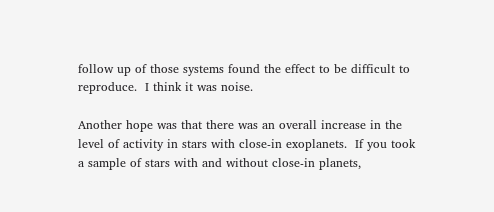follow up of those systems found the effect to be difficult to reproduce.  I think it was noise.

Another hope was that there was an overall increase in the level of activity in stars with close-in exoplanets.  If you took a sample of stars with and without close-in planets,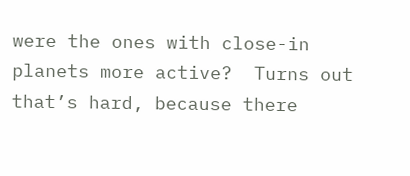were the ones with close-in planets more active?  Turns out that’s hard, because there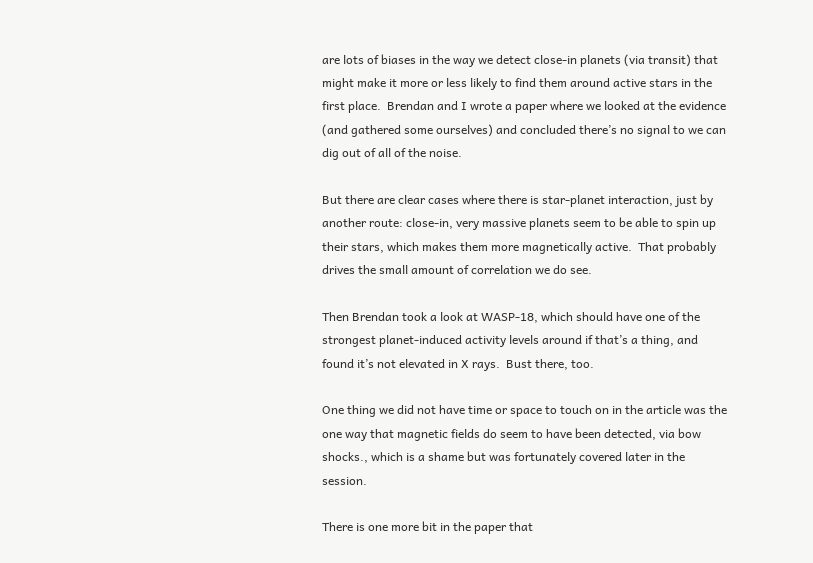are lots of biases in the way we detect close-in planets (via transit) that might make it more or less likely to find them around active stars in the first place.  Brendan and I wrote a paper where we looked at the evidence (and gathered some ourselves) and concluded there’s no signal to we can dig out of all of the noise.

But there are clear cases where there is star-planet interaction, just by another route: close-in, very massive planets seem to be able to spin up their stars, which makes them more magnetically active.  That probably drives the small amount of correlation we do see.

Then Brendan took a look at WASP-18, which should have one of the strongest planet-induced activity levels around if that’s a thing, and found it’s not elevated in X rays.  Bust there, too.

One thing we did not have time or space to touch on in the article was the one way that magnetic fields do seem to have been detected, via bow shocks., which is a shame but was fortunately covered later in the session.

There is one more bit in the paper that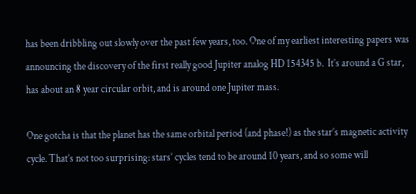has been dribbling out slowly over the past few years, too. One of my earliest interesting papers was announcing the discovery of the first really good Jupiter analog HD 154345 b.  It’s around a G star, has about an 8 year circular orbit, and is around one Jupiter mass.

One gotcha is that the planet has the same orbital period (and phase!) as the star’s magnetic activity cycle. That’s not too surprising: stars’ cycles tend to be around 10 years, and so some will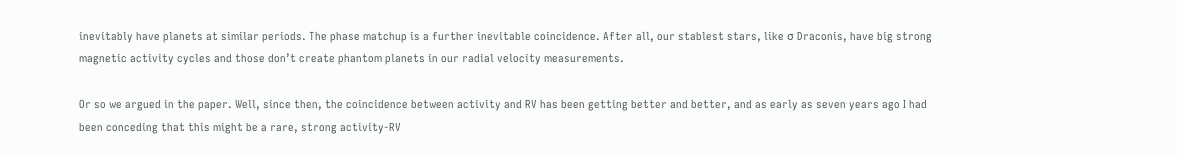inevitably have planets at similar periods. The phase matchup is a further inevitable coincidence. After all, our stablest stars, like σ Draconis, have big strong magnetic activity cycles and those don’t create phantom planets in our radial velocity measurements.

Or so we argued in the paper. Well, since then, the coincidence between activity and RV has been getting better and better, and as early as seven years ago I had been conceding that this might be a rare, strong activity-RV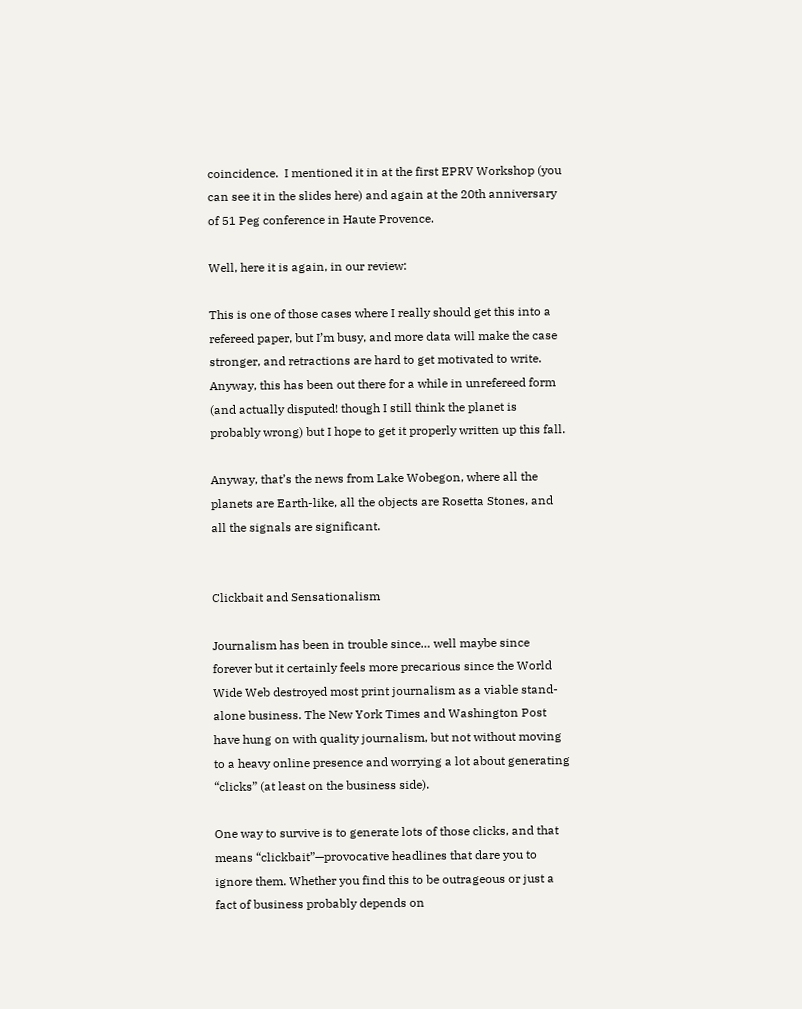coincidence.  I mentioned it in at the first EPRV Workshop (you can see it in the slides here) and again at the 20th anniversary of 51 Peg conference in Haute Provence.

Well, here it is again, in our review:

This is one of those cases where I really should get this into a refereed paper, but I’m busy, and more data will make the case stronger, and retractions are hard to get motivated to write.  Anyway, this has been out there for a while in unrefereed form (and actually disputed! though I still think the planet is probably wrong) but I hope to get it properly written up this fall.

Anyway, that’s the news from Lake Wobegon, where all the planets are Earth-like, all the objects are Rosetta Stones, and all the signals are significant.


Clickbait and Sensationalism

Journalism has been in trouble since… well maybe since forever but it certainly feels more precarious since the World Wide Web destroyed most print journalism as a viable stand-alone business. The New York Times and Washington Post have hung on with quality journalism, but not without moving to a heavy online presence and worrying a lot about generating “clicks” (at least on the business side).

One way to survive is to generate lots of those clicks, and that means “clickbait”—provocative headlines that dare you to ignore them. Whether you find this to be outrageous or just a fact of business probably depends on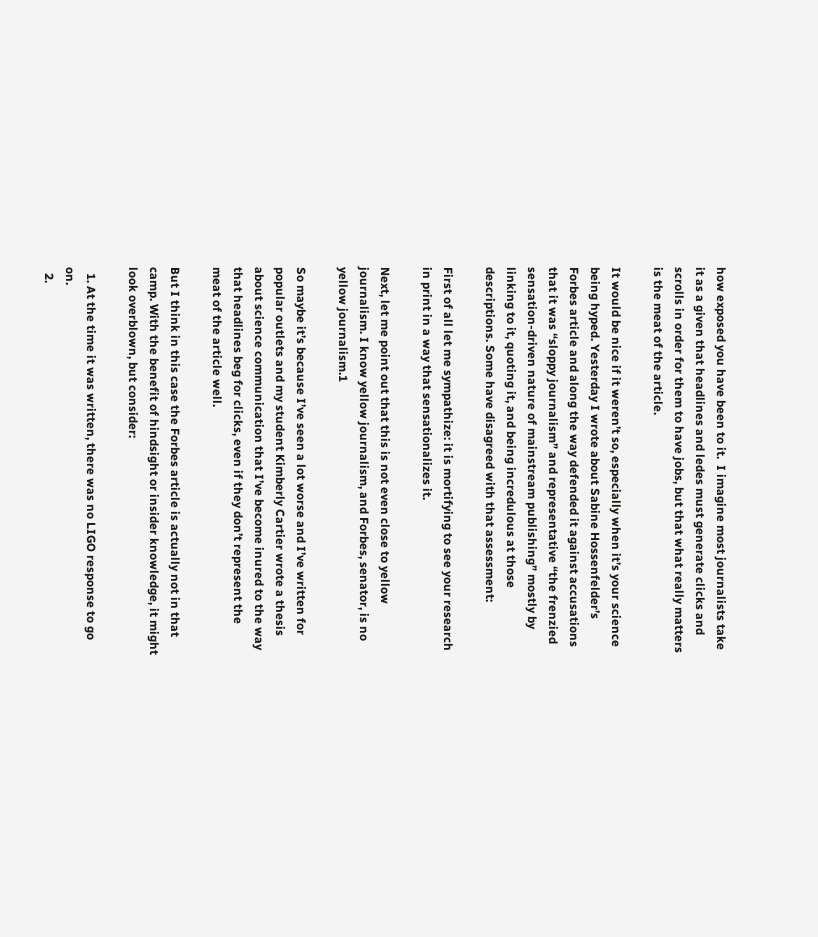how exposed you have been to it.  I imagine most journalists take it as a given that headlines and ledes must generate clicks and scrolls in order for them to have jobs, but that what really matters is the meat of the article.

It would be nice if it weren’t so, especially when it’s your science being hyped. Yesterday I wrote about Sabine Hossenfelder’s Forbes article and along the way defended it against accusations that it was “sloppy journalism” and representative “the frenzied sensation-driven nature of mainstream publishing” mostly by linking to it, quoting it, and being incredulous at those descriptions. Some have disagreed with that assessment:

First of all let me sympathize: it is mortifying to see your research in print in a way that sensationalizes it.

Next, let me point out that this is not even close to yellow journalism. I know yellow journalism, and Forbes, senator, is no yellow journalism.1

So maybe it’s because I’ve seen a lot worse and I’ve written for popular outlets and my student Kimberly Cartier wrote a thesis about science communication that I’ve become inured to the way that headlines beg for clicks, even if they don’t represent the meat of the article well.

But I think in this case the Forbes article is actually not in that camp. With the benefit of hindsight or insider knowledge, it might look overblown, but consider:

  1. At the time it was written, there was no LIGO response to go on.
  2.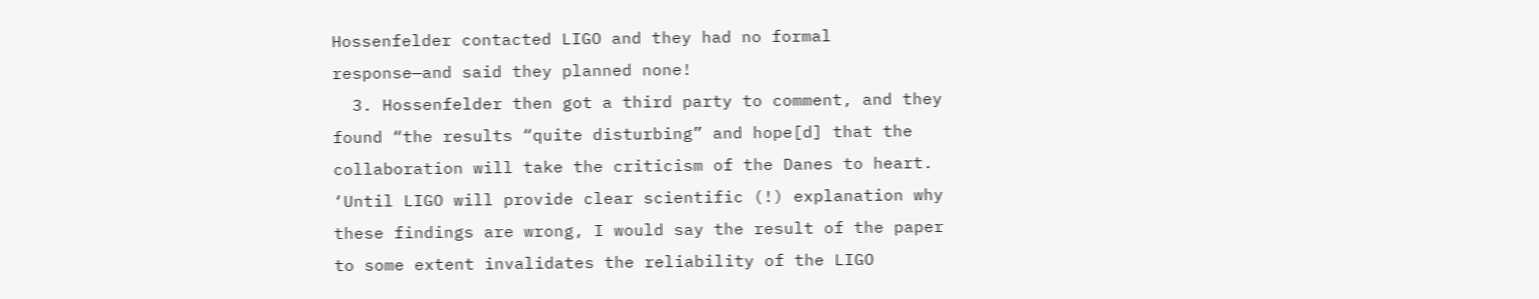Hossenfelder contacted LIGO and they had no formal response—and said they planned none!
  3. Hossenfelder then got a third party to comment, and they found “the results “quite disturbing” and hope[d] that the collaboration will take the criticism of the Danes to heart. ‘Until LIGO will provide clear scientific (!) explanation why these findings are wrong, I would say the result of the paper to some extent invalidates the reliability of the LIGO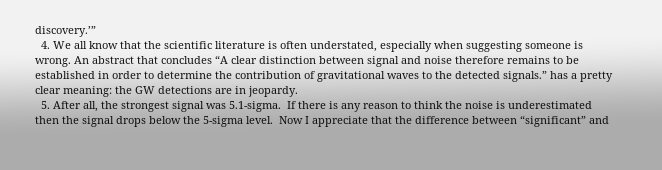discovery.’”
  4. We all know that the scientific literature is often understated, especially when suggesting someone is wrong. An abstract that concludes “A clear distinction between signal and noise therefore remains to be established in order to determine the contribution of gravitational waves to the detected signals.” has a pretty clear meaning: the GW detections are in jeopardy.
  5. After all, the strongest signal was 5.1-sigma.  If there is any reason to think the noise is underestimated then the signal drops below the 5-sigma level.  Now I appreciate that the difference between “significant” and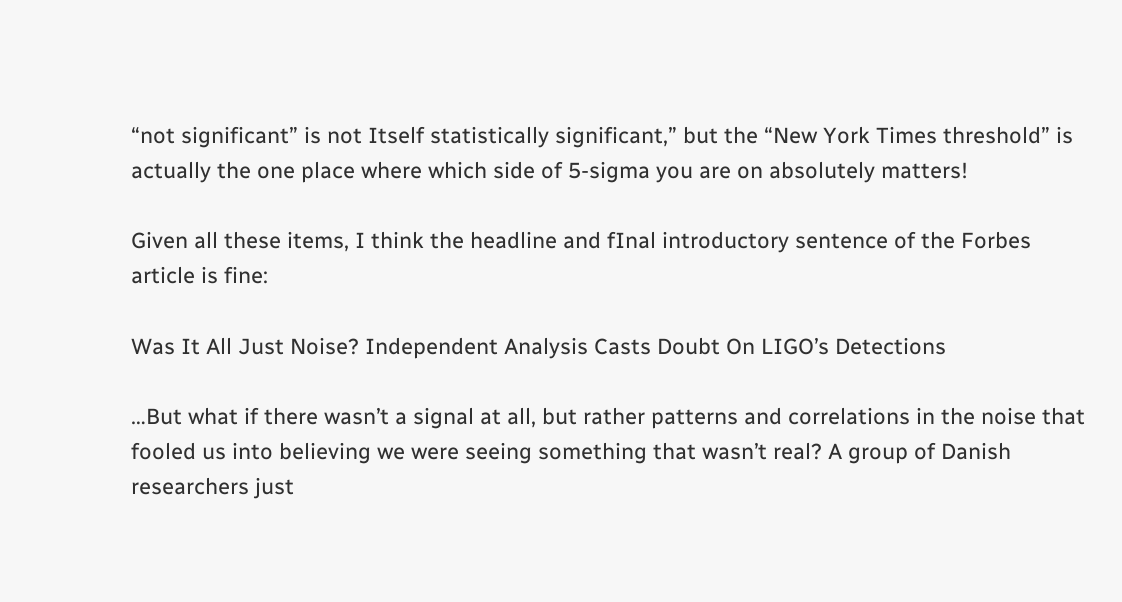“not significant” is not Itself statistically significant,” but the “New York Times threshold” is actually the one place where which side of 5-sigma you are on absolutely matters!

Given all these items, I think the headline and fInal introductory sentence of the Forbes article is fine:

Was It All Just Noise? Independent Analysis Casts Doubt On LIGO’s Detections

…But what if there wasn’t a signal at all, but rather patterns and correlations in the noise that fooled us into believing we were seeing something that wasn’t real? A group of Danish researchers just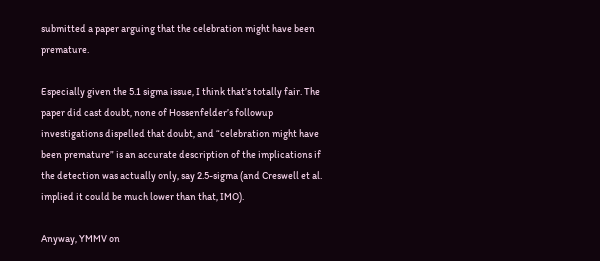submitted a paper arguing that the celebration might have been premature.

Especially given the 5.1 sigma issue, I think that’s totally fair. The paper did cast doubt, none of Hossenfelder’s followup investigations dispelled that doubt, and “celebration might have been premature” is an accurate description of the implications if the detection was actually only, say 2.5-sigma (and Creswell et al. implied it could be much lower than that, IMO).

Anyway, YMMV on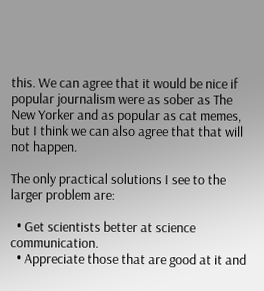this. We can agree that it would be nice if popular journalism were as sober as The New Yorker and as popular as cat memes, but I think we can also agree that that will not happen.

The only practical solutions I see to the larger problem are:

  • Get scientists better at science communication.
  • Appreciate those that are good at it and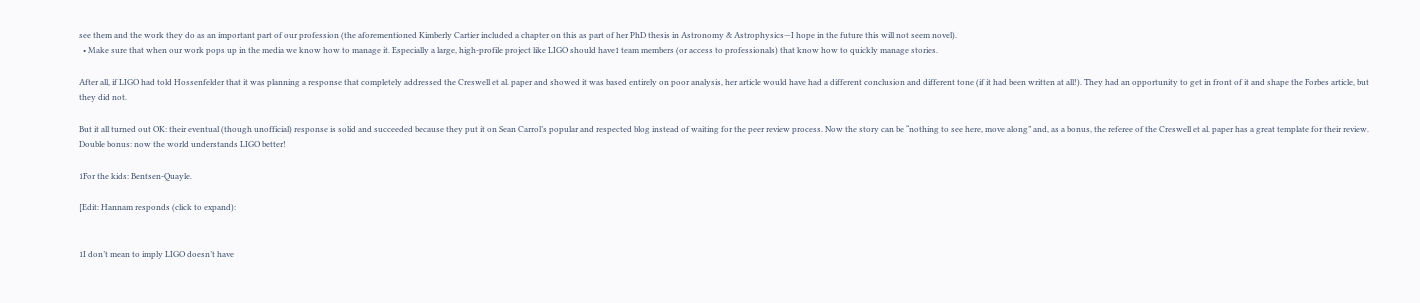see them and the work they do as an important part of our profession (the aforementioned Kimberly Cartier included a chapter on this as part of her PhD thesis in Astronomy & Astrophysics—I hope in the future this will not seem novel).
  • Make sure that when our work pops up in the media we know how to manage it. Especially a large, high-profile project like LIGO should have1 team members (or access to professionals) that know how to quickly manage stories.

After all, if LIGO had told Hossenfelder that it was planning a response that completely addressed the Creswell et al. paper and showed it was based entirely on poor analysis, her article would have had a different conclusion and different tone (if it had been written at all!). They had an opportunity to get in front of it and shape the Forbes article, but they did not.

But it all turned out OK: their eventual (though unofficial) response is solid and succeeded because they put it on Sean Carrol’s popular and respected blog instead of waiting for the peer review process. Now the story can be “nothing to see here, move along” and, as a bonus, the referee of the Creswell et al. paper has a great template for their review. Double bonus: now the world understands LIGO better!

1For the kids: Bentsen-Quayle.

[Edit: Hannam responds (click to expand):


1I don’t mean to imply LIGO doesn’t have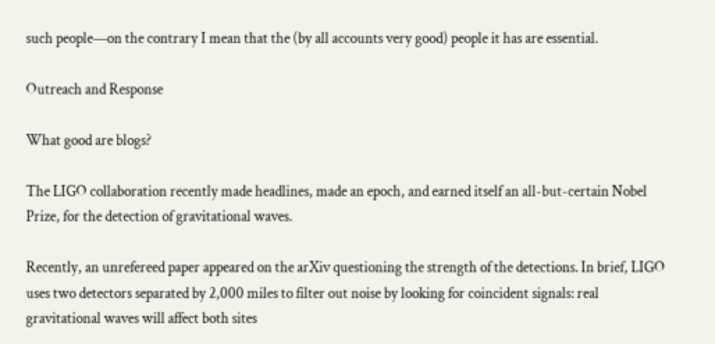such people—on the contrary I mean that the (by all accounts very good) people it has are essential.

Outreach and Response

What good are blogs?

The LIGO collaboration recently made headlines, made an epoch, and earned itself an all-but-certain Nobel Prize, for the detection of gravitational waves.

Recently, an unrefereed paper appeared on the arXiv questioning the strength of the detections. In brief, LIGO uses two detectors separated by 2,000 miles to filter out noise by looking for coincident signals: real gravitational waves will affect both sites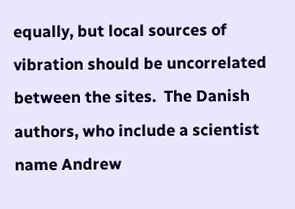equally, but local sources of vibration should be uncorrelated between the sites.  The Danish authors, who include a scientist name Andrew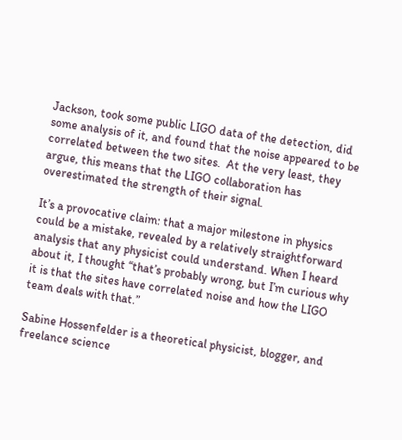Jackson, took some public LIGO data of the detection, did some analysis of it, and found that the noise appeared to be correlated between the two sites.  At the very least, they argue, this means that the LIGO collaboration has overestimated the strength of their signal.

It’s a provocative claim: that a major milestone in physics could be a mistake, revealed by a relatively straightforward analysis that any physicist could understand. When I heard about it, I thought “that’s probably wrong, but I’m curious why it is that the sites have correlated noise and how the LIGO team deals with that.”

Sabine Hossenfelder is a theoretical physicist, blogger, and freelance science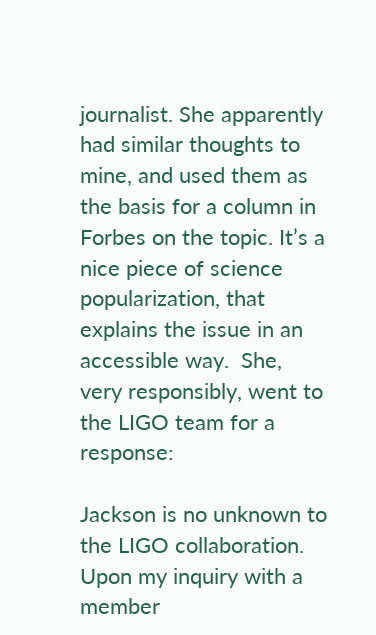journalist. She apparently had similar thoughts to mine, and used them as the basis for a column in Forbes on the topic. It’s a nice piece of science popularization, that explains the issue in an accessible way.  She, very responsibly, went to the LIGO team for a response:

Jackson is no unknown to the LIGO collaboration. Upon my inquiry with a member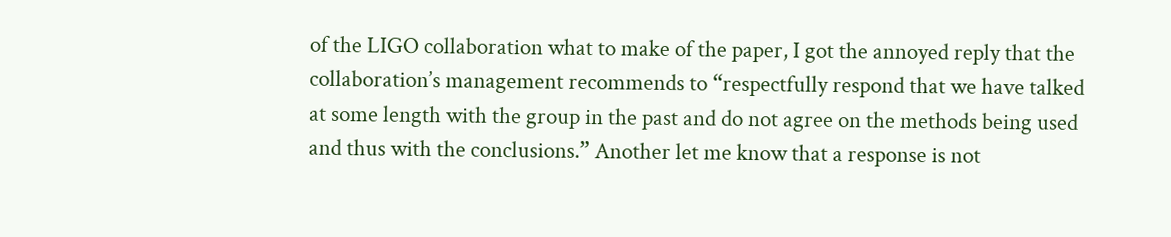of the LIGO collaboration what to make of the paper, I got the annoyed reply that the collaboration’s management recommends to “respectfully respond that we have talked at some length with the group in the past and do not agree on the methods being used and thus with the conclusions.” Another let me know that a response is not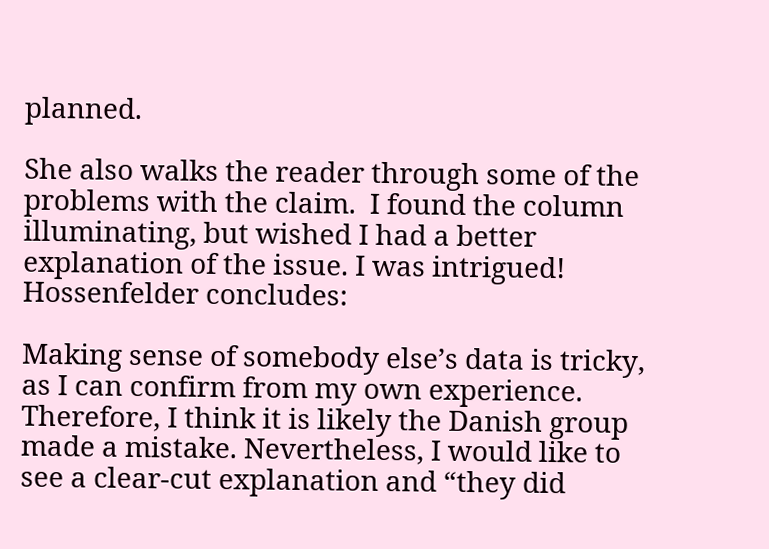planned.

She also walks the reader through some of the problems with the claim.  I found the column illuminating, but wished I had a better explanation of the issue. I was intrigued!  Hossenfelder concludes:

Making sense of somebody else’s data is tricky, as I can confirm from my own experience. Therefore, I think it is likely the Danish group made a mistake. Nevertheless, I would like to see a clear-cut explanation and “they did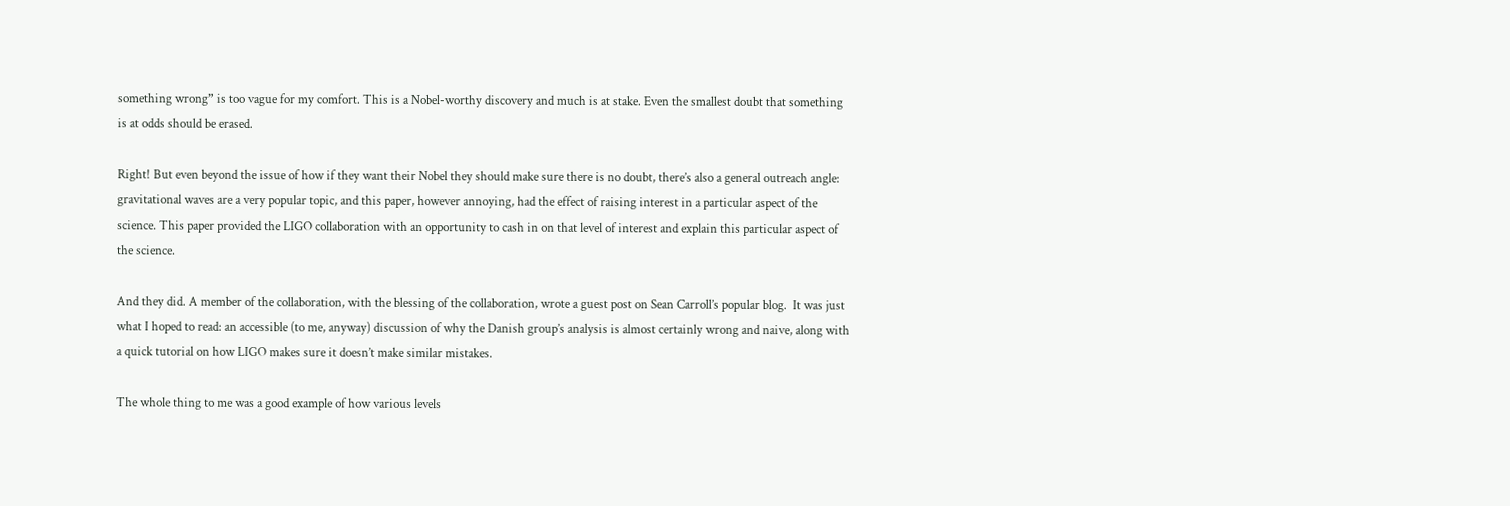something wrong” is too vague for my comfort. This is a Nobel-worthy discovery and much is at stake. Even the smallest doubt that something is at odds should be erased.

Right! But even beyond the issue of how if they want their Nobel they should make sure there is no doubt, there’s also a general outreach angle: gravitational waves are a very popular topic, and this paper, however annoying, had the effect of raising interest in a particular aspect of the science. This paper provided the LIGO collaboration with an opportunity to cash in on that level of interest and explain this particular aspect of the science.

And they did. A member of the collaboration, with the blessing of the collaboration, wrote a guest post on Sean Carroll’s popular blog.  It was just what I hoped to read: an accessible (to me, anyway) discussion of why the Danish group’s analysis is almost certainly wrong and naive, along with a quick tutorial on how LIGO makes sure it doesn’t make similar mistakes.

The whole thing to me was a good example of how various levels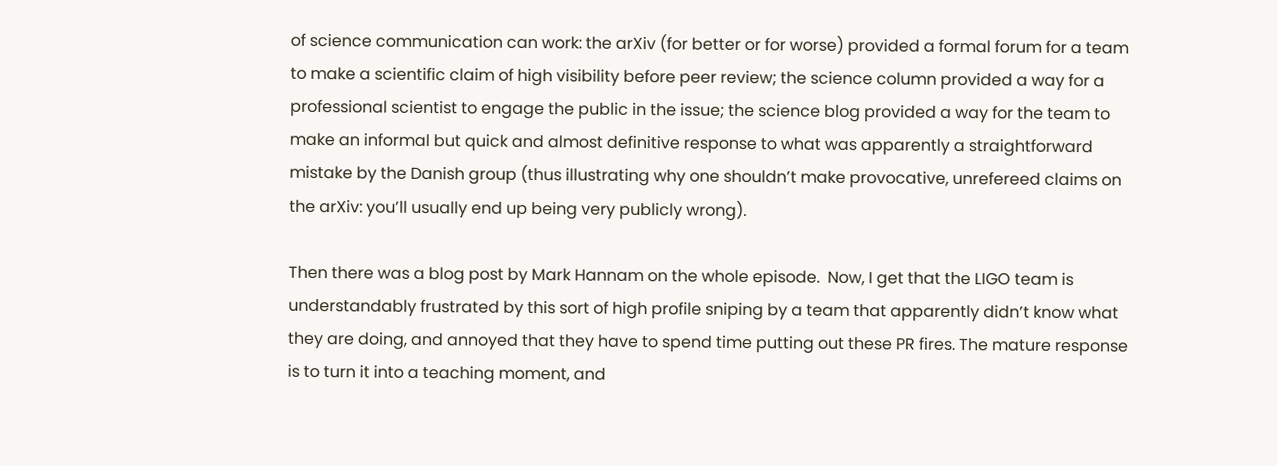of science communication can work: the arXiv (for better or for worse) provided a formal forum for a team to make a scientific claim of high visibility before peer review; the science column provided a way for a professional scientist to engage the public in the issue; the science blog provided a way for the team to make an informal but quick and almost definitive response to what was apparently a straightforward mistake by the Danish group (thus illustrating why one shouldn’t make provocative, unrefereed claims on the arXiv: you’ll usually end up being very publicly wrong).

Then there was a blog post by Mark Hannam on the whole episode.  Now, I get that the LIGO team is understandably frustrated by this sort of high profile sniping by a team that apparently didn’t know what they are doing, and annoyed that they have to spend time putting out these PR fires. The mature response is to turn it into a teaching moment, and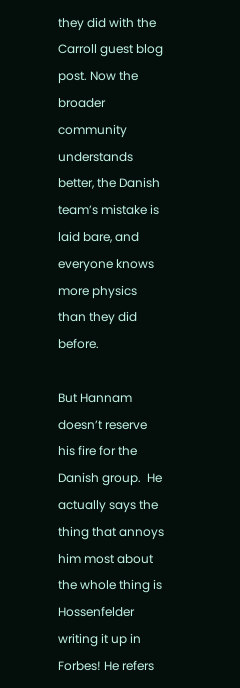they did with the Carroll guest blog post. Now the broader community understands better, the Danish team’s mistake is laid bare, and everyone knows more physics than they did before.

But Hannam doesn’t reserve his fire for the Danish group.  He actually says the thing that annoys him most about the whole thing is Hossenfelder writing it up in Forbes! He refers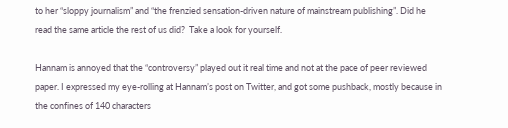to her “sloppy journalism” and “the frenzied sensation-driven nature of mainstream publishing”. Did he read the same article the rest of us did?  Take a look for yourself.

Hannam is annoyed that the “controversy” played out it real time and not at the pace of peer reviewed paper. I expressed my eye-rolling at Hannam’s post on Twitter, and got some pushback, mostly because in the confines of 140 characters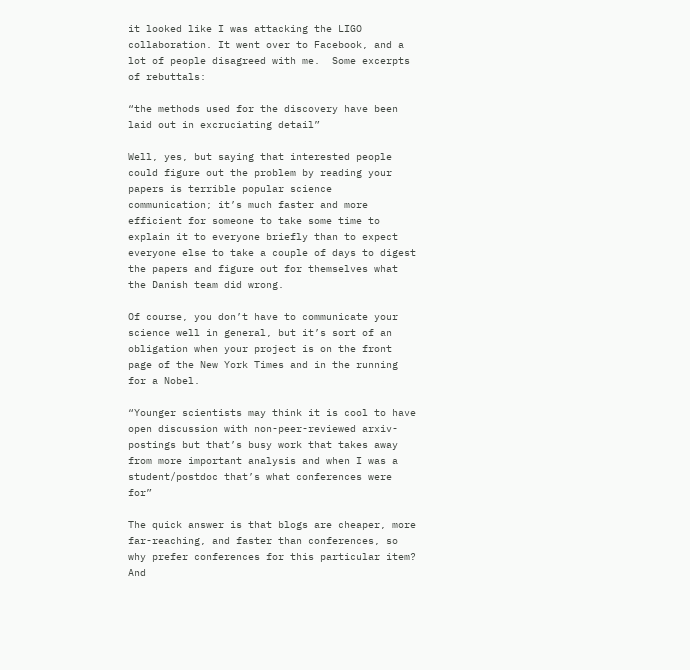it looked like I was attacking the LIGO collaboration. It went over to Facebook, and a lot of people disagreed with me.  Some excerpts of rebuttals:

“the methods used for the discovery have been laid out in excruciating detail”

Well, yes, but saying that interested people could figure out the problem by reading your papers is terrible popular science communication; it’s much faster and more efficient for someone to take some time to explain it to everyone briefly than to expect everyone else to take a couple of days to digest the papers and figure out for themselves what the Danish team did wrong.

Of course, you don’t have to communicate your science well in general, but it’s sort of an obligation when your project is on the front page of the New York Times and in the running for a Nobel.

“Younger scientists may think it is cool to have open discussion with non-peer-reviewed arxiv-postings but that’s busy work that takes away from more important analysis and when I was a student/postdoc that’s what conferences were for”

The quick answer is that blogs are cheaper, more far-reaching, and faster than conferences, so why prefer conferences for this particular item?  And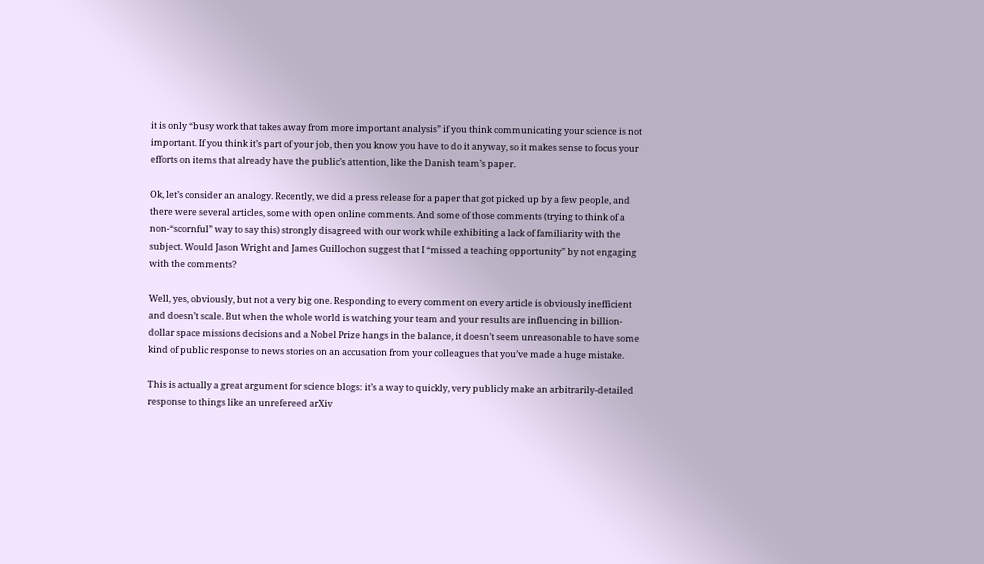it is only “busy work that takes away from more important analysis” if you think communicating your science is not important. If you think it’s part of your job, then you know you have to do it anyway, so it makes sense to focus your efforts on items that already have the public’s attention, like the Danish team’s paper.

Ok, let’s consider an analogy. Recently, we did a press release for a paper that got picked up by a few people, and there were several articles, some with open online comments. And some of those comments (trying to think of a non-“scornful” way to say this) strongly disagreed with our work while exhibiting a lack of familiarity with the subject. Would Jason Wright and James Guillochon suggest that I “missed a teaching opportunity” by not engaging with the comments?

Well, yes, obviously, but not a very big one. Responding to every comment on every article is obviously inefficient and doesn’t scale. But when the whole world is watching your team and your results are influencing in billion-dollar space missions decisions and a Nobel Prize hangs in the balance, it doesn’t seem unreasonable to have some kind of public response to news stories on an accusation from your colleagues that you’ve made a huge mistake.

This is actually a great argument for science blogs: it’s a way to quickly, very publicly make an arbitrarily-detailed response to things like an unrefereed arXiv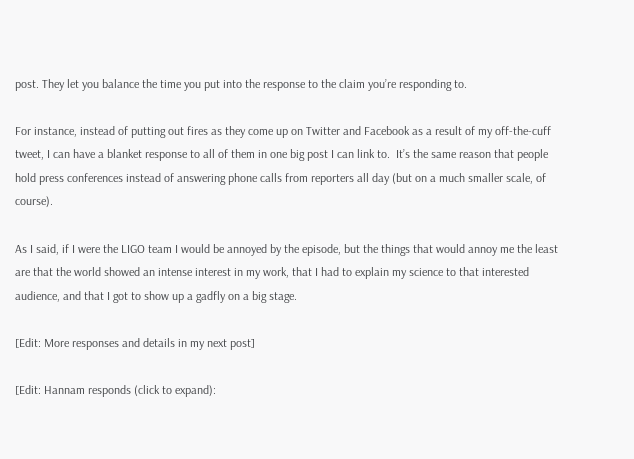post. They let you balance the time you put into the response to the claim you’re responding to.

For instance, instead of putting out fires as they come up on Twitter and Facebook as a result of my off-the-cuff tweet, I can have a blanket response to all of them in one big post I can link to.  It’s the same reason that people hold press conferences instead of answering phone calls from reporters all day (but on a much smaller scale, of course).

As I said, if I were the LIGO team I would be annoyed by the episode, but the things that would annoy me the least are that the world showed an intense interest in my work, that I had to explain my science to that interested audience, and that I got to show up a gadfly on a big stage.

[Edit: More responses and details in my next post]

[Edit: Hannam responds (click to expand):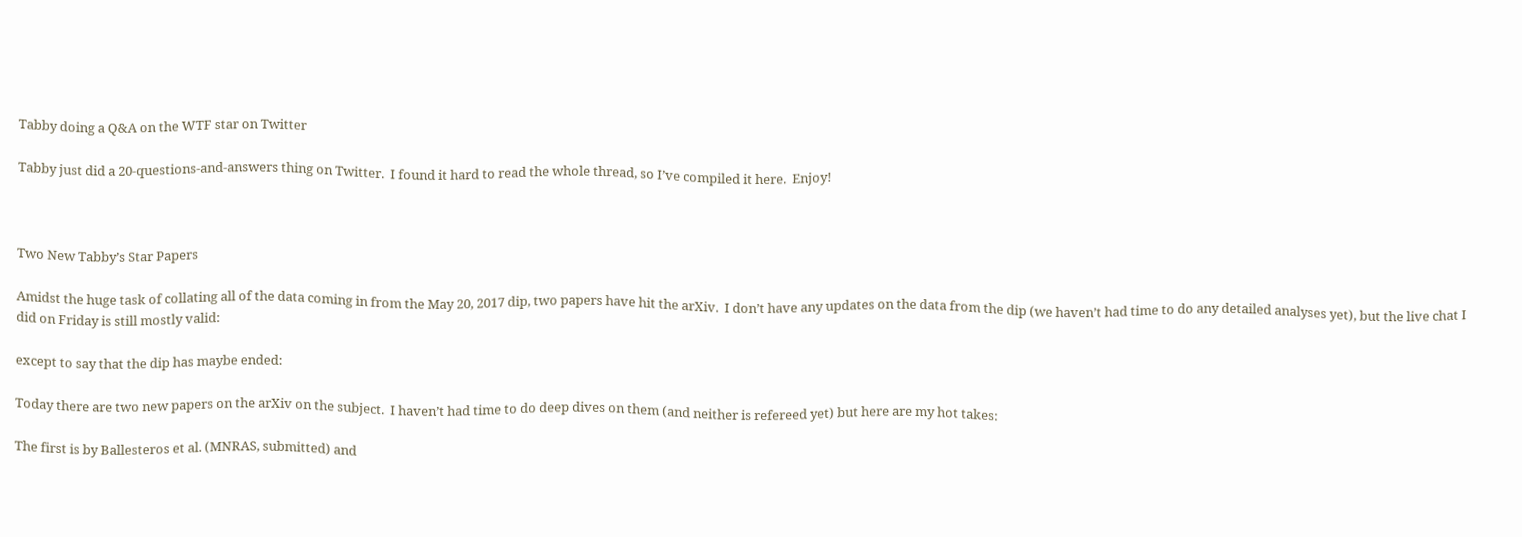Tabby doing a Q&A on the WTF star on Twitter

Tabby just did a 20-questions-and-answers thing on Twitter.  I found it hard to read the whole thread, so I’ve compiled it here.  Enjoy!



Two New Tabby’s Star Papers

Amidst the huge task of collating all of the data coming in from the May 20, 2017 dip, two papers have hit the arXiv.  I don’t have any updates on the data from the dip (we haven’t had time to do any detailed analyses yet), but the live chat I did on Friday is still mostly valid:

except to say that the dip has maybe ended:

Today there are two new papers on the arXiv on the subject.  I haven’t had time to do deep dives on them (and neither is refereed yet) but here are my hot takes:

The first is by Ballesteros et al. (MNRAS, submitted) and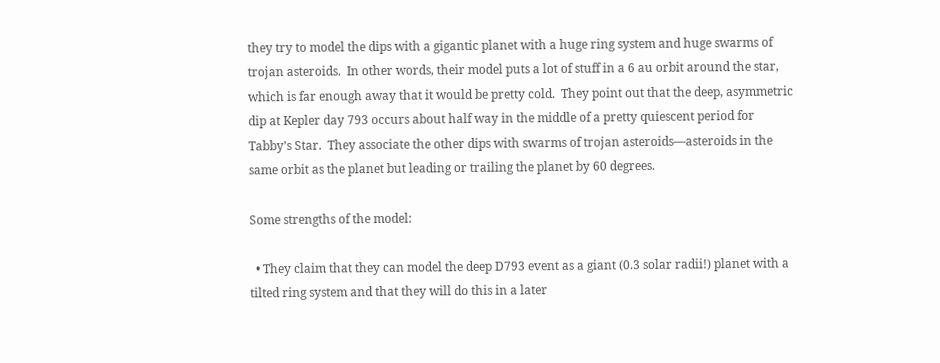they try to model the dips with a gigantic planet with a huge ring system and huge swarms of trojan asteroids.  In other words, their model puts a lot of stuff in a 6 au orbit around the star, which is far enough away that it would be pretty cold.  They point out that the deep, asymmetric dip at Kepler day 793 occurs about half way in the middle of a pretty quiescent period for Tabby’s Star.  They associate the other dips with swarms of trojan asteroids—asteroids in the same orbit as the planet but leading or trailing the planet by 60 degrees.

Some strengths of the model:

  • They claim that they can model the deep D793 event as a giant (0.3 solar radii!) planet with a tilted ring system and that they will do this in a later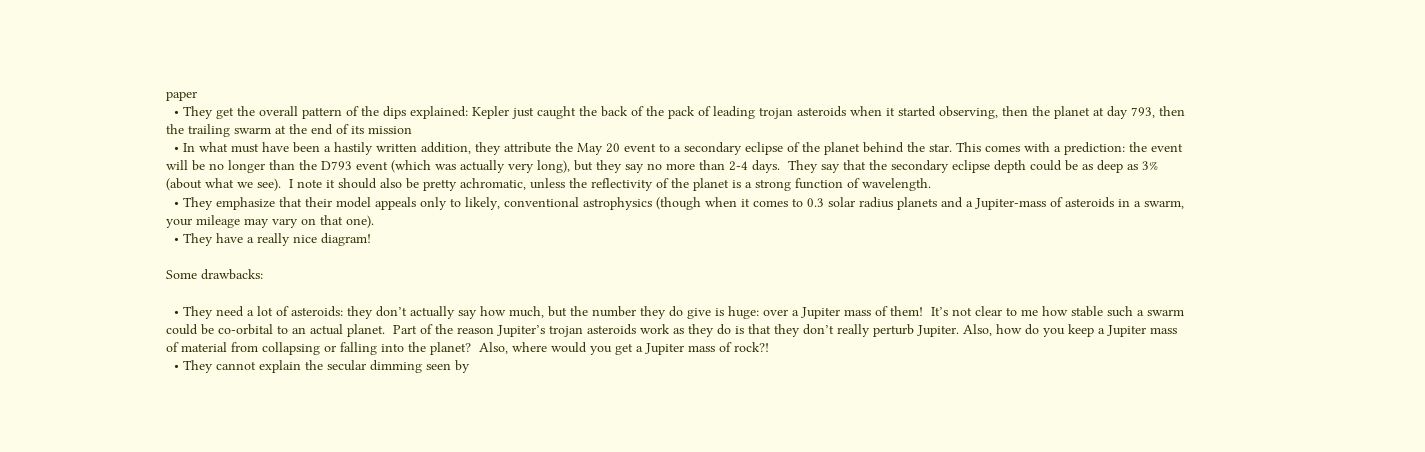paper
  • They get the overall pattern of the dips explained: Kepler just caught the back of the pack of leading trojan asteroids when it started observing, then the planet at day 793, then the trailing swarm at the end of its mission
  • In what must have been a hastily written addition, they attribute the May 20 event to a secondary eclipse of the planet behind the star. This comes with a prediction: the event will be no longer than the D793 event (which was actually very long), but they say no more than 2-4 days.  They say that the secondary eclipse depth could be as deep as 3% (about what we see).  I note it should also be pretty achromatic, unless the reflectivity of the planet is a strong function of wavelength.
  • They emphasize that their model appeals only to likely, conventional astrophysics (though when it comes to 0.3 solar radius planets and a Jupiter-mass of asteroids in a swarm, your mileage may vary on that one).
  • They have a really nice diagram!

Some drawbacks:

  • They need a lot of asteroids: they don’t actually say how much, but the number they do give is huge: over a Jupiter mass of them!  It’s not clear to me how stable such a swarm could be co-orbital to an actual planet.  Part of the reason Jupiter’s trojan asteroids work as they do is that they don’t really perturb Jupiter. Also, how do you keep a Jupiter mass of material from collapsing or falling into the planet?  Also, where would you get a Jupiter mass of rock?!
  • They cannot explain the secular dimming seen by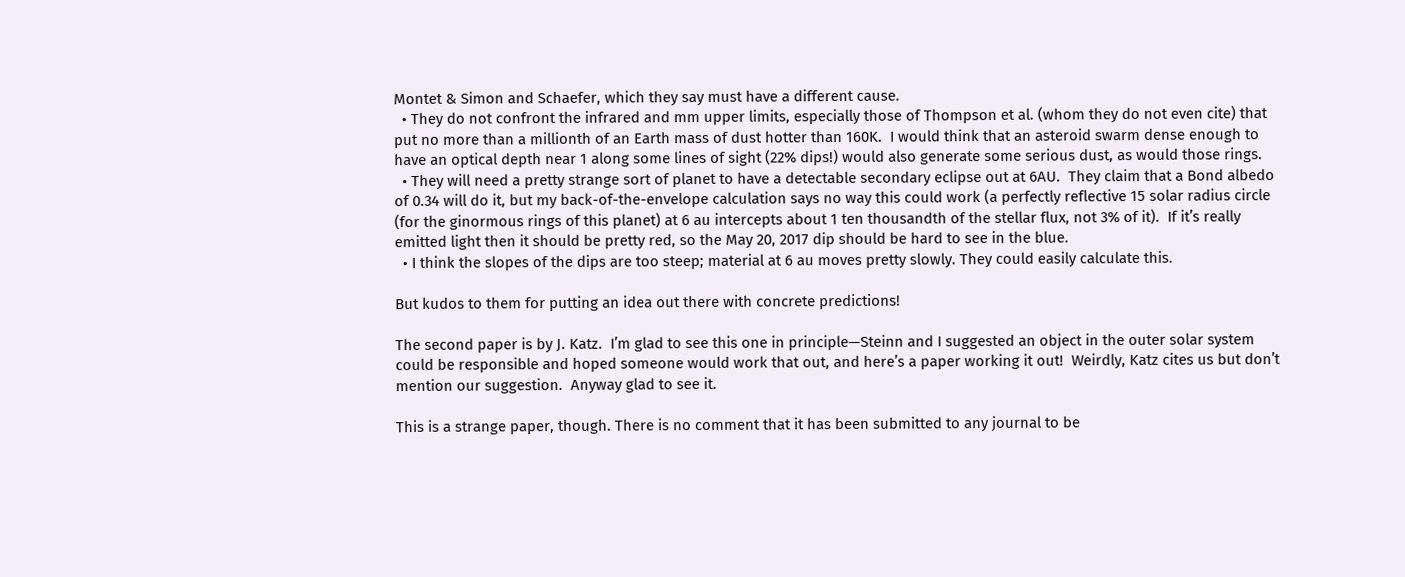Montet & Simon and Schaefer, which they say must have a different cause.
  • They do not confront the infrared and mm upper limits, especially those of Thompson et al. (whom they do not even cite) that put no more than a millionth of an Earth mass of dust hotter than 160K.  I would think that an asteroid swarm dense enough to have an optical depth near 1 along some lines of sight (22% dips!) would also generate some serious dust, as would those rings.
  • They will need a pretty strange sort of planet to have a detectable secondary eclipse out at 6AU.  They claim that a Bond albedo of 0.34 will do it, but my back-of-the-envelope calculation says no way this could work (a perfectly reflective 15 solar radius circle (for the ginormous rings of this planet) at 6 au intercepts about 1 ten thousandth of the stellar flux, not 3% of it).  If it’s really emitted light then it should be pretty red, so the May 20, 2017 dip should be hard to see in the blue.
  • I think the slopes of the dips are too steep; material at 6 au moves pretty slowly. They could easily calculate this.

But kudos to them for putting an idea out there with concrete predictions!

The second paper is by J. Katz.  I’m glad to see this one in principle—Steinn and I suggested an object in the outer solar system could be responsible and hoped someone would work that out, and here’s a paper working it out!  Weirdly, Katz cites us but don’t mention our suggestion.  Anyway glad to see it.

This is a strange paper, though. There is no comment that it has been submitted to any journal to be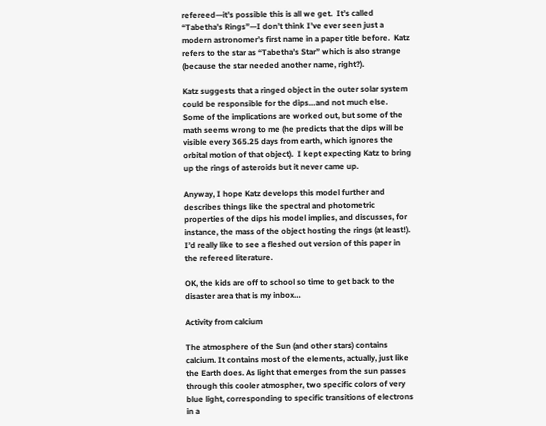refereed—it’s possible this is all we get.  It’s called “Tabetha’s Rings”—I don’t think I’ve ever seen just a modern astronomer’s first name in a paper title before.  Katz refers to the star as “Tabetha’s Star” which is also strange (because the star needed another name, right?).

Katz suggests that a ringed object in the outer solar system could be responsible for the dips…and not much else.  Some of the implications are worked out, but some of the math seems wrong to me (he predicts that the dips will be visible every 365.25 days from earth, which ignores the orbital motion of that object).  I kept expecting Katz to bring up the rings of asteroids but it never came up.

Anyway, I hope Katz develops this model further and describes things like the spectral and photometric properties of the dips his model implies, and discusses, for instance, the mass of the object hosting the rings (at least!). I’d really like to see a fleshed out version of this paper in the refereed literature.

OK, the kids are off to school so time to get back to the disaster area that is my inbox…

Activity from calcium

The atmosphere of the Sun (and other stars) contains calcium. It contains most of the elements, actually, just like the Earth does. As light that emerges from the sun passes through this cooler atmospher, two specific colors of very blue light, corresponding to specific transitions of electrons in a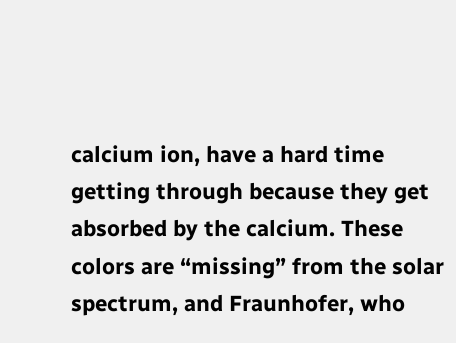calcium ion, have a hard time getting through because they get absorbed by the calcium. These colors are “missing” from the solar spectrum, and Fraunhofer, who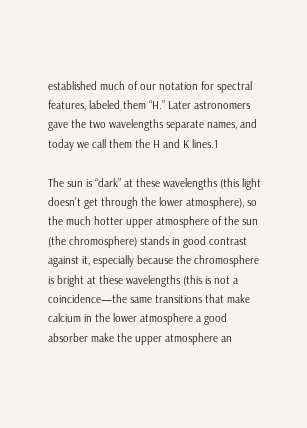established much of our notation for spectral features, labeled them “H.” Later astronomers gave the two wavelengths separate names, and today we call them the H and K lines.1

The sun is “dark” at these wavelengths (this light doesn’t get through the lower atmosphere), so the much hotter upper atmosphere of the sun (the chromosphere) stands in good contrast against it, especially because the chromosphere is bright at these wavelengths (this is not a coincidence—the same transitions that make calcium in the lower atmosphere a good absorber make the upper atmosphere an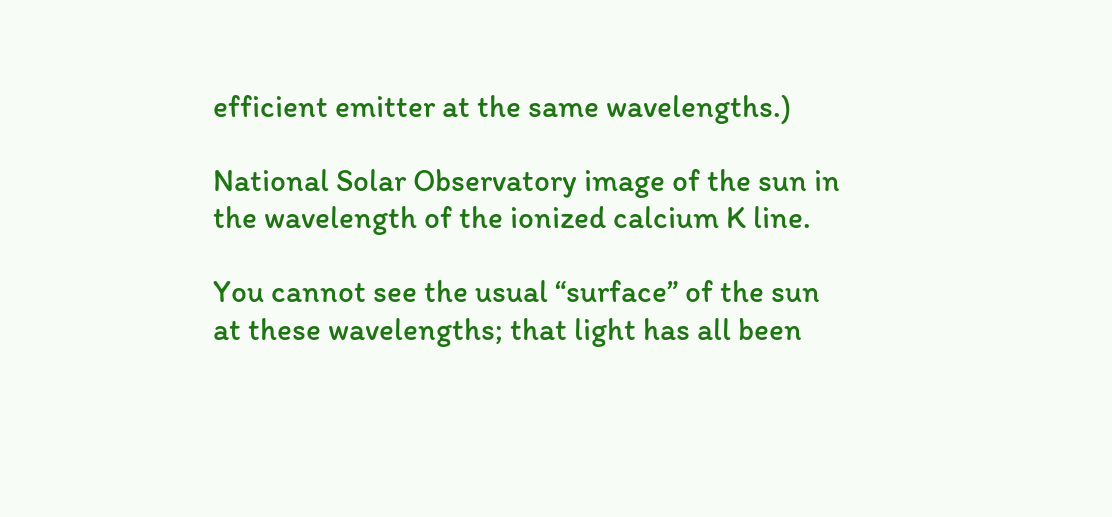efficient emitter at the same wavelengths.)

National Solar Observatory image of the sun in the wavelength of the ionized calcium K line.

You cannot see the usual “surface” of the sun at these wavelengths; that light has all been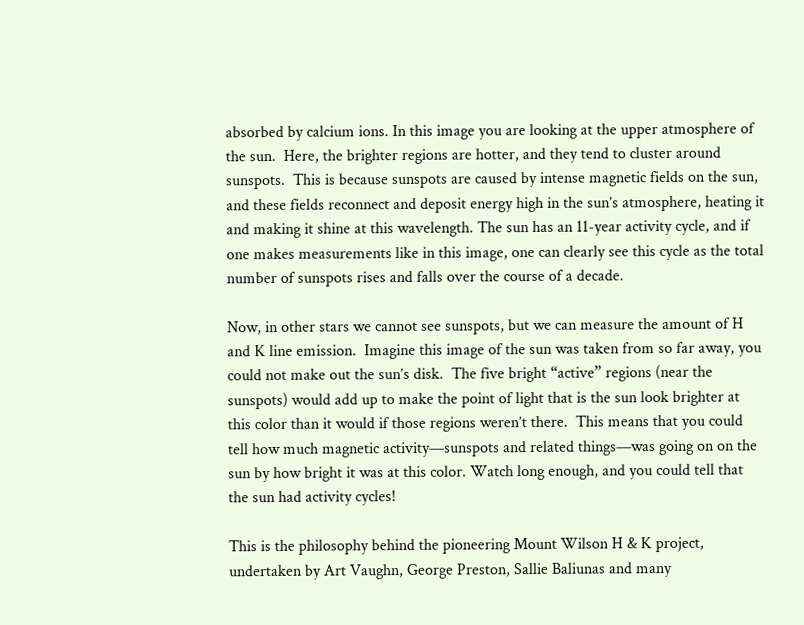absorbed by calcium ions. In this image you are looking at the upper atmosphere of the sun.  Here, the brighter regions are hotter, and they tend to cluster around sunspots.  This is because sunspots are caused by intense magnetic fields on the sun, and these fields reconnect and deposit energy high in the sun’s atmosphere, heating it and making it shine at this wavelength. The sun has an 11-year activity cycle, and if one makes measurements like in this image, one can clearly see this cycle as the total number of sunspots rises and falls over the course of a decade.

Now, in other stars we cannot see sunspots, but we can measure the amount of H and K line emission.  Imagine this image of the sun was taken from so far away, you could not make out the sun’s disk.  The five bright “active” regions (near the sunspots) would add up to make the point of light that is the sun look brighter at this color than it would if those regions weren’t there.  This means that you could tell how much magnetic activity—sunspots and related things—was going on on the sun by how bright it was at this color. Watch long enough, and you could tell that the sun had activity cycles!

This is the philosophy behind the pioneering Mount Wilson H & K project, undertaken by Art Vaughn, George Preston, Sallie Baliunas and many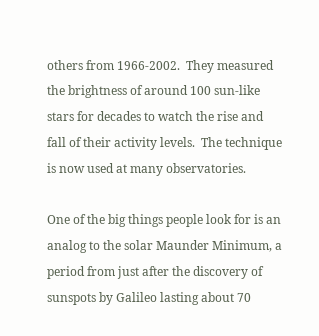others from 1966-2002.  They measured the brightness of around 100 sun-like stars for decades to watch the rise and fall of their activity levels.  The technique is now used at many observatories.

One of the big things people look for is an analog to the solar Maunder Minimum, a period from just after the discovery of sunspots by Galileo lasting about 70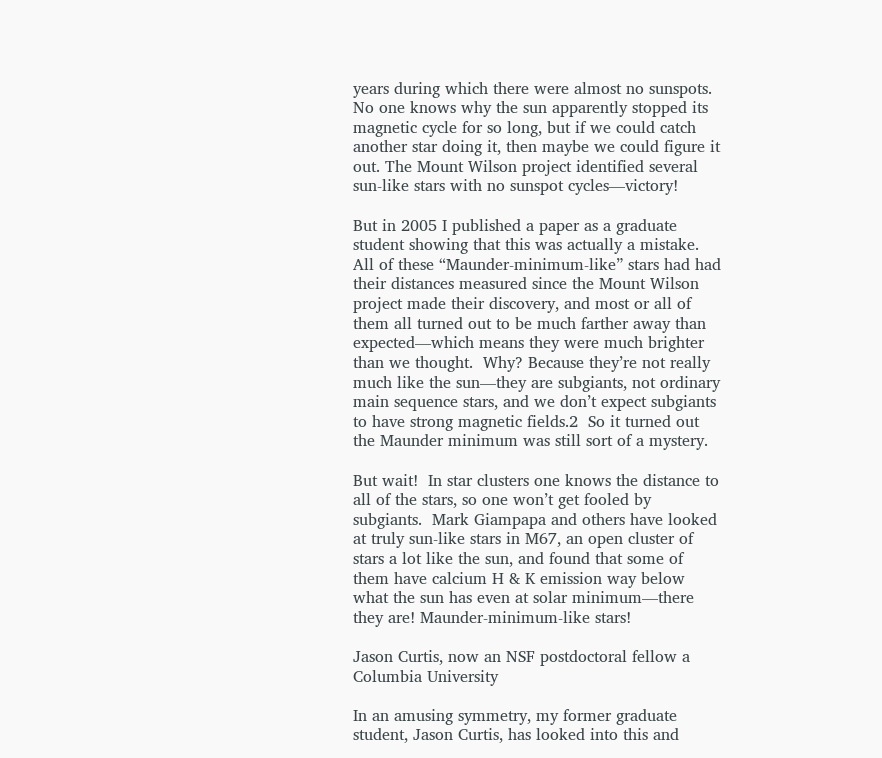years during which there were almost no sunspots. No one knows why the sun apparently stopped its magnetic cycle for so long, but if we could catch another star doing it, then maybe we could figure it out. The Mount Wilson project identified several sun-like stars with no sunspot cycles—victory!

But in 2005 I published a paper as a graduate student showing that this was actually a mistake. All of these “Maunder-minimum-like” stars had had their distances measured since the Mount Wilson project made their discovery, and most or all of them all turned out to be much farther away than expected—which means they were much brighter than we thought.  Why? Because they’re not really much like the sun—they are subgiants, not ordinary main sequence stars, and we don’t expect subgiants to have strong magnetic fields.2  So it turned out the Maunder minimum was still sort of a mystery.

But wait!  In star clusters one knows the distance to all of the stars, so one won’t get fooled by subgiants.  Mark Giampapa and others have looked at truly sun-like stars in M67, an open cluster of stars a lot like the sun, and found that some of them have calcium H & K emission way below what the sun has even at solar minimum—there they are! Maunder-minimum-like stars!

Jason Curtis, now an NSF postdoctoral fellow a Columbia University

In an amusing symmetry, my former graduate student, Jason Curtis, has looked into this and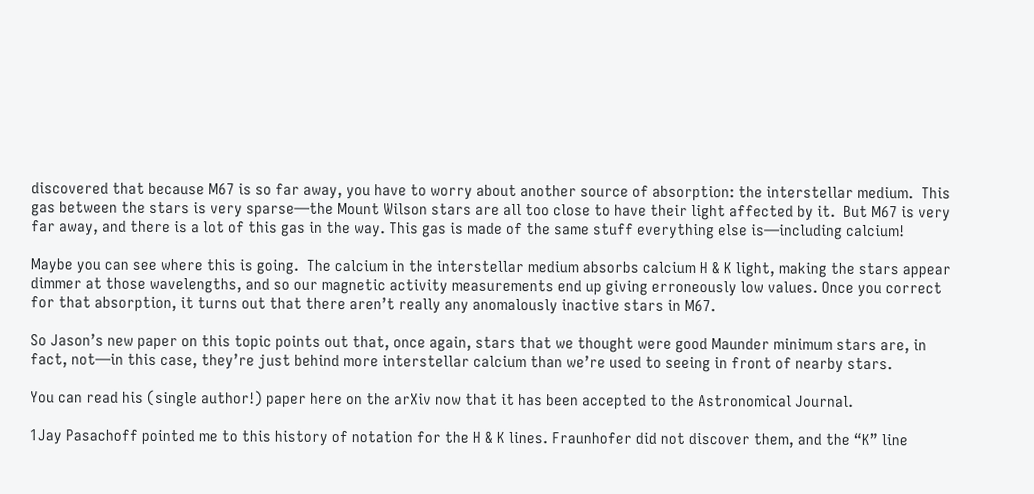discovered that because M67 is so far away, you have to worry about another source of absorption: the interstellar medium.  This gas between the stars is very sparse—the Mount Wilson stars are all too close to have their light affected by it.  But M67 is very far away, and there is a lot of this gas in the way. This gas is made of the same stuff everything else is—including calcium!

Maybe you can see where this is going.  The calcium in the interstellar medium absorbs calcium H & K light, making the stars appear dimmer at those wavelengths, and so our magnetic activity measurements end up giving erroneously low values. Once you correct for that absorption, it turns out that there aren’t really any anomalously inactive stars in M67.

So Jason’s new paper on this topic points out that, once again, stars that we thought were good Maunder minimum stars are, in fact, not—in this case, they’re just behind more interstellar calcium than we’re used to seeing in front of nearby stars.

You can read his (single author!) paper here on the arXiv now that it has been accepted to the Astronomical Journal.

1Jay Pasachoff pointed me to this history of notation for the H & K lines. Fraunhofer did not discover them, and the “K” line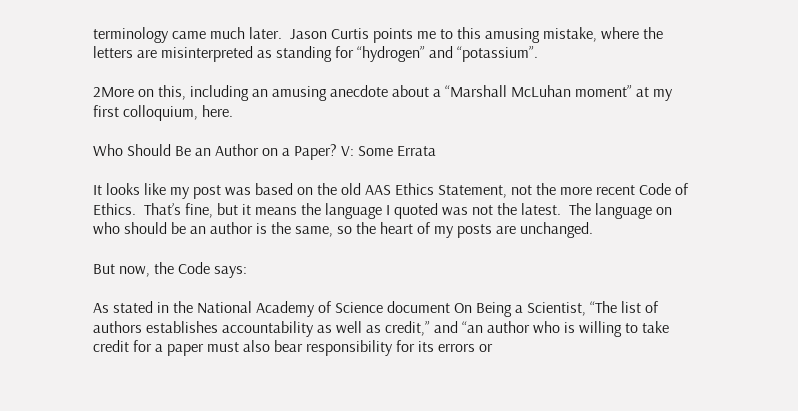terminology came much later.  Jason Curtis points me to this amusing mistake, where the letters are misinterpreted as standing for “hydrogen” and “potassium”.

2More on this, including an amusing anecdote about a “Marshall McLuhan moment” at my first colloquium, here.

Who Should Be an Author on a Paper? V: Some Errata

It looks like my post was based on the old AAS Ethics Statement, not the more recent Code of Ethics.  That’s fine, but it means the language I quoted was not the latest.  The language on who should be an author is the same, so the heart of my posts are unchanged.

But now, the Code says:

As stated in the National Academy of Science document On Being a Scientist, “The list of authors establishes accountability as well as credit,” and “an author who is willing to take credit for a paper must also bear responsibility for its errors or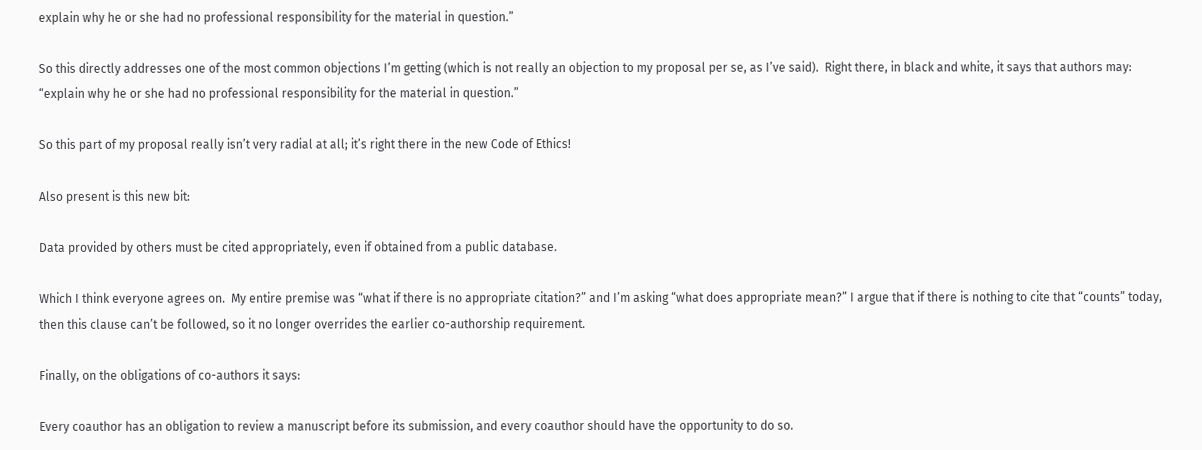explain why he or she had no professional responsibility for the material in question.”

So this directly addresses one of the most common objections I’m getting (which is not really an objection to my proposal per se, as I’ve said).  Right there, in black and white, it says that authors may: “explain why he or she had no professional responsibility for the material in question.”

So this part of my proposal really isn’t very radial at all; it’s right there in the new Code of Ethics!

Also present is this new bit:

Data provided by others must be cited appropriately, even if obtained from a public database.

Which I think everyone agrees on.  My entire premise was “what if there is no appropriate citation?” and I’m asking “what does appropriate mean?” I argue that if there is nothing to cite that “counts” today, then this clause can’t be followed, so it no longer overrides the earlier co-authorship requirement.

Finally, on the obligations of co-authors it says:

Every coauthor has an obligation to review a manuscript before its submission, and every coauthor should have the opportunity to do so.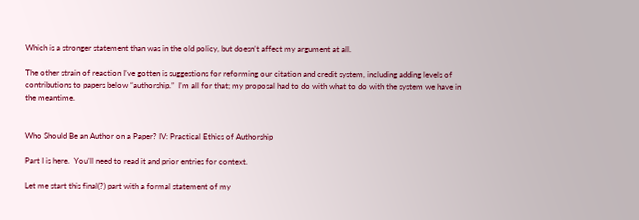Which is a stronger statement than was in the old policy, but doesn’t affect my argument at all.

The other strain of reaction I’ve gotten is suggestions for reforming our citation and credit system, including adding levels of contributions to papers below “authorship.”  I’m all for that; my proposal had to do with what to do with the system we have in the meantime.


Who Should Be an Author on a Paper? IV: Practical Ethics of Authorship

Part I is here.  You’ll need to read it and prior entries for context.

Let me start this final(?) part with a formal statement of my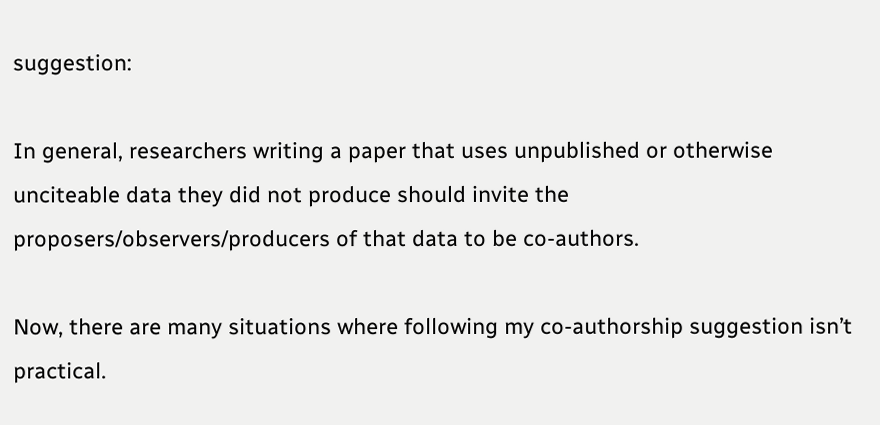suggestion:

In general, researchers writing a paper that uses unpublished or otherwise unciteable data they did not produce should invite the proposers/observers/producers of that data to be co-authors.

Now, there are many situations where following my co-authorship suggestion isn’t practical.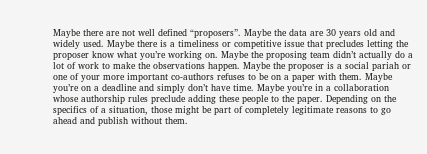Maybe there are not well defined “proposers”. Maybe the data are 30 years old and widely used. Maybe there is a timeliness or competitive issue that precludes letting the proposer know what you’re working on. Maybe the proposing team didn’t actually do a lot of work to make the observations happen. Maybe the proposer is a social pariah or one of your more important co-authors refuses to be on a paper with them. Maybe you’re on a deadline and simply don’t have time. Maybe you’re in a collaboration whose authorship rules preclude adding these people to the paper. Depending on the specifics of a situation, those might be part of completely legitimate reasons to go ahead and publish without them.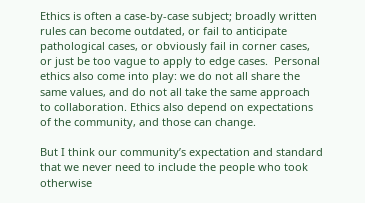Ethics is often a case-by-case subject; broadly written rules can become outdated, or fail to anticipate pathological cases, or obviously fail in corner cases, or just be too vague to apply to edge cases.  Personal ethics also come into play: we do not all share the same values, and do not all take the same approach to collaboration. Ethics also depend on expectations of the community, and those can change.

But I think our community’s expectation and standard that we never need to include the people who took otherwise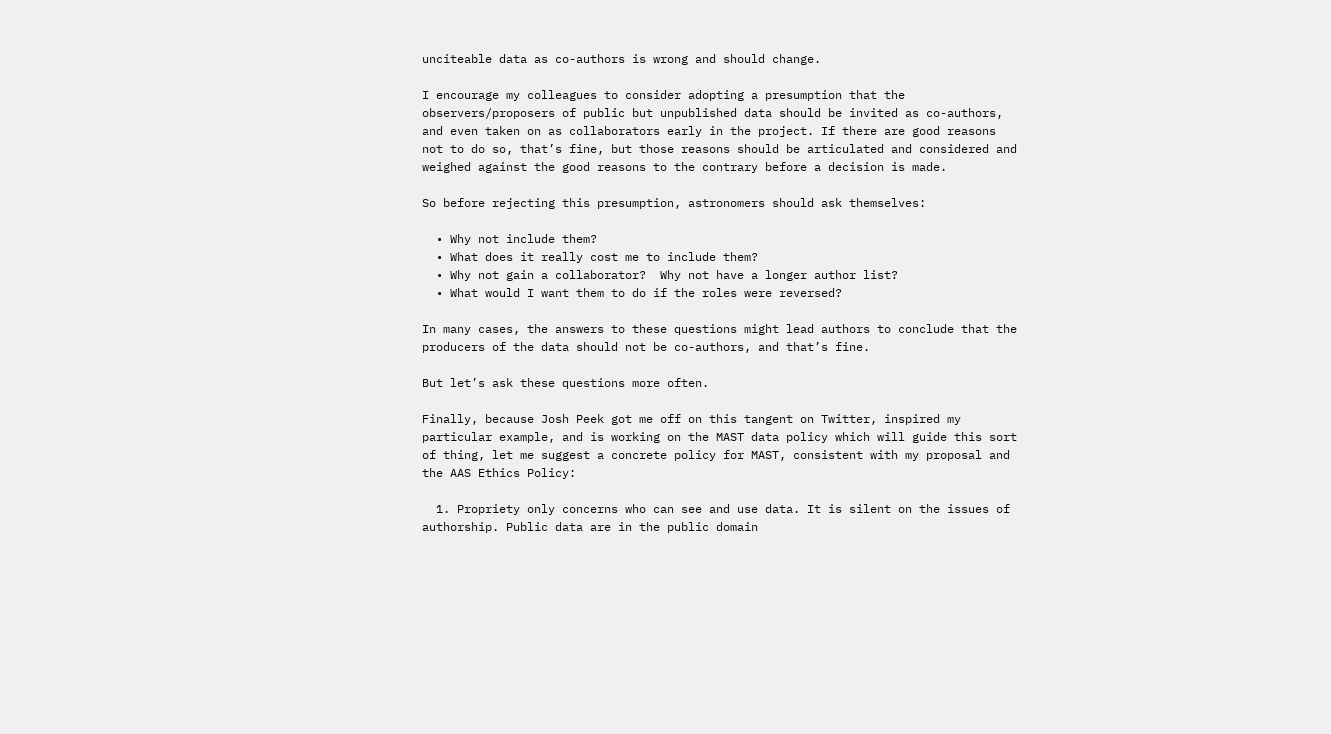unciteable data as co-authors is wrong and should change.

I encourage my colleagues to consider adopting a presumption that the observers/proposers of public but unpublished data should be invited as co-authors, and even taken on as collaborators early in the project. If there are good reasons not to do so, that’s fine, but those reasons should be articulated and considered and weighed against the good reasons to the contrary before a decision is made.

So before rejecting this presumption, astronomers should ask themselves:

  • Why not include them?
  • What does it really cost me to include them?
  • Why not gain a collaborator?  Why not have a longer author list?
  • What would I want them to do if the roles were reversed?

In many cases, the answers to these questions might lead authors to conclude that the producers of the data should not be co-authors, and that’s fine.

But let’s ask these questions more often.

Finally, because Josh Peek got me off on this tangent on Twitter, inspired my particular example, and is working on the MAST data policy which will guide this sort of thing, let me suggest a concrete policy for MAST, consistent with my proposal and the AAS Ethics Policy:

  1. Propriety only concerns who can see and use data. It is silent on the issues of authorship. Public data are in the public domain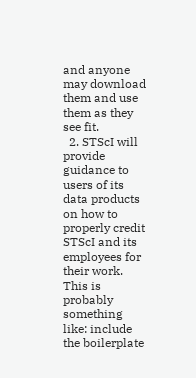and anyone may download them and use them as they see fit.
  2. STScI will provide guidance to users of its data products on how to properly credit STScI and its employees for their work. This is probably something like: include the boilerplate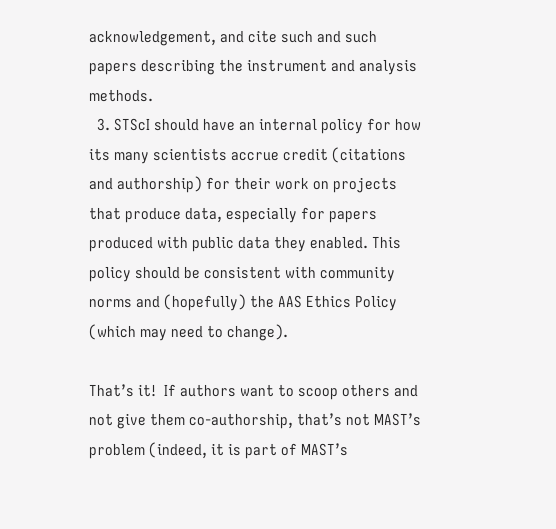acknowledgement, and cite such and such papers describing the instrument and analysis methods.
  3. STScI should have an internal policy for how its many scientists accrue credit (citations and authorship) for their work on projects that produce data, especially for papers produced with public data they enabled. This policy should be consistent with community norms and (hopefully) the AAS Ethics Policy (which may need to change).

That’s it!  If authors want to scoop others and not give them co-authorship, that’s not MAST’s problem (indeed, it is part of MAST’s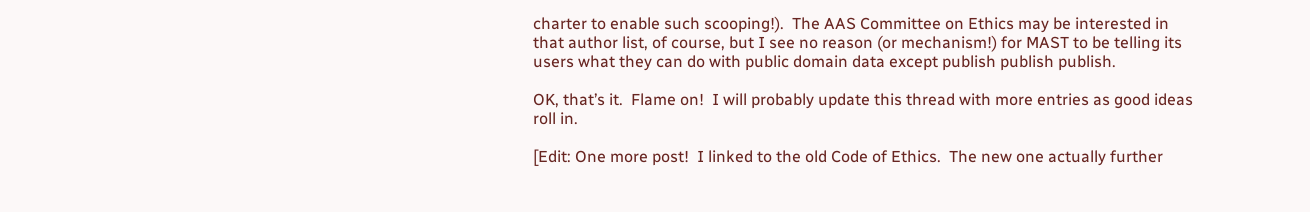charter to enable such scooping!).  The AAS Committee on Ethics may be interested in that author list, of course, but I see no reason (or mechanism!) for MAST to be telling its users what they can do with public domain data except publish publish publish.

OK, that’s it.  Flame on!  I will probably update this thread with more entries as good ideas roll in.

[Edit: One more post!  I linked to the old Code of Ethics.  The new one actually further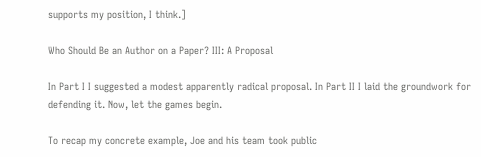supports my position, I think.]

Who Should Be an Author on a Paper? III: A Proposal

In Part I I suggested a modest apparently radical proposal. In Part II I laid the groundwork for defending it. Now, let the games begin.

To recap my concrete example, Joe and his team took public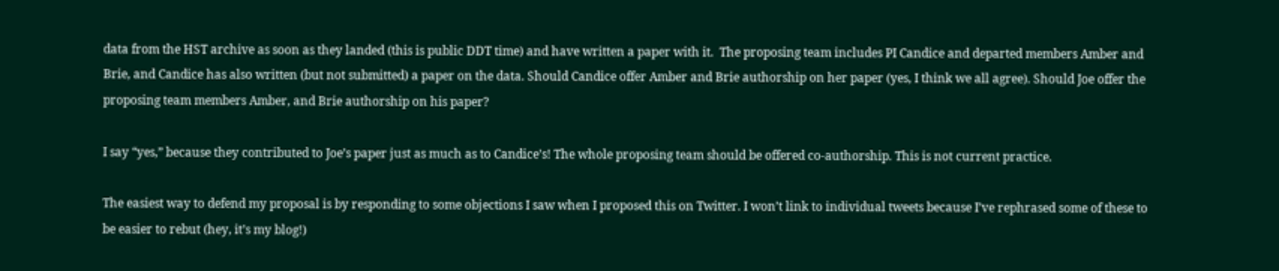data from the HST archive as soon as they landed (this is public DDT time) and have written a paper with it.  The proposing team includes PI Candice and departed members Amber and Brie, and Candice has also written (but not submitted) a paper on the data. Should Candice offer Amber and Brie authorship on her paper (yes, I think we all agree). Should Joe offer the proposing team members Amber, and Brie authorship on his paper?

I say “yes,” because they contributed to Joe’s paper just as much as to Candice’s! The whole proposing team should be offered co-authorship. This is not current practice.

The easiest way to defend my proposal is by responding to some objections I saw when I proposed this on Twitter. I won’t link to individual tweets because I’ve rephrased some of these to be easier to rebut (hey, it’s my blog!)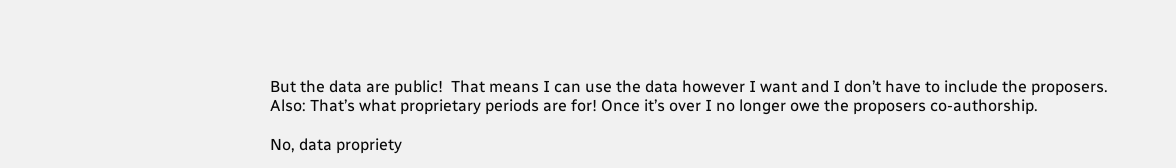But the data are public!  That means I can use the data however I want and I don’t have to include the proposers.
Also: That’s what proprietary periods are for! Once it’s over I no longer owe the proposers co-authorship.

No, data propriety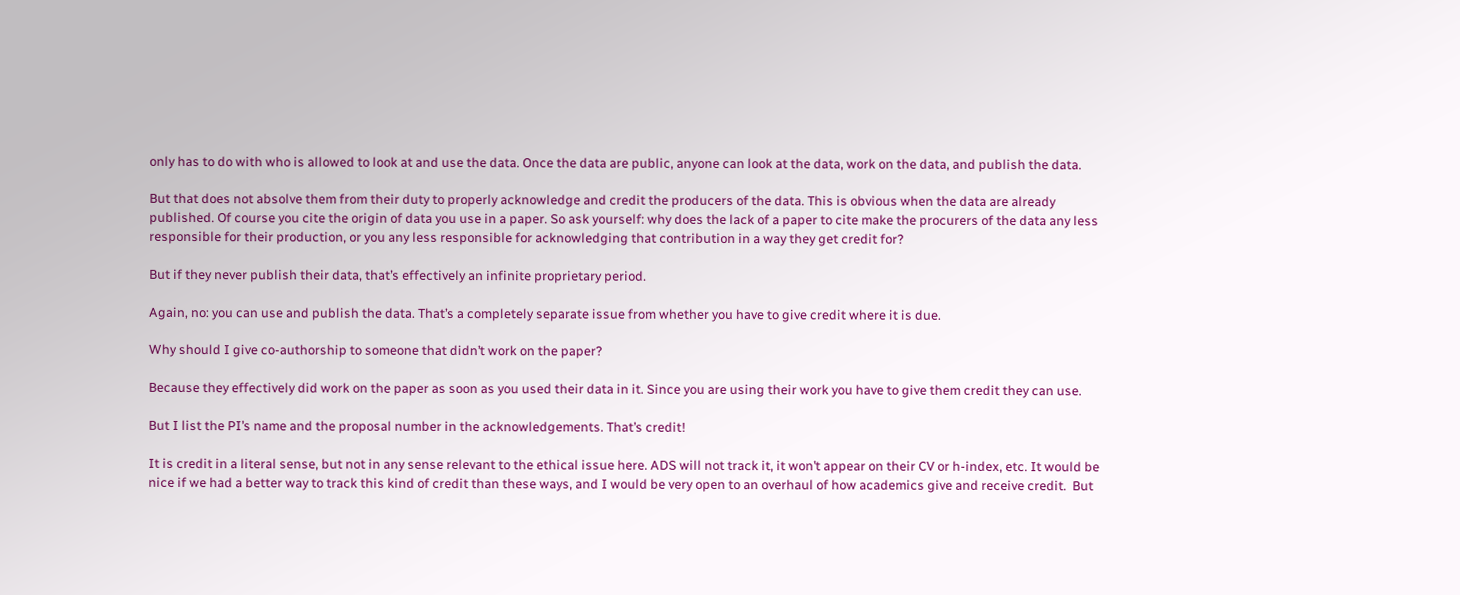only has to do with who is allowed to look at and use the data. Once the data are public, anyone can look at the data, work on the data, and publish the data.

But that does not absolve them from their duty to properly acknowledge and credit the producers of the data. This is obvious when the data are already published. Of course you cite the origin of data you use in a paper. So ask yourself: why does the lack of a paper to cite make the procurers of the data any less responsible for their production, or you any less responsible for acknowledging that contribution in a way they get credit for?

But if they never publish their data, that’s effectively an infinite proprietary period.

Again, no: you can use and publish the data. That’s a completely separate issue from whether you have to give credit where it is due.

Why should I give co-authorship to someone that didn’t work on the paper?

Because they effectively did work on the paper as soon as you used their data in it. Since you are using their work you have to give them credit they can use.

But I list the PI’s name and the proposal number in the acknowledgements. That’s credit!

It is credit in a literal sense, but not in any sense relevant to the ethical issue here. ADS will not track it, it won’t appear on their CV or h-index, etc. It would be nice if we had a better way to track this kind of credit than these ways, and I would be very open to an overhaul of how academics give and receive credit.  But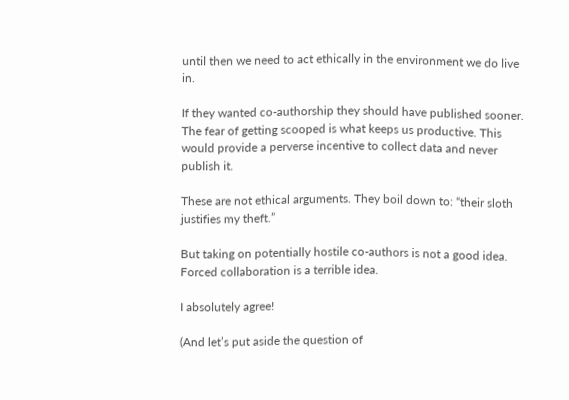until then we need to act ethically in the environment we do live in.

If they wanted co-authorship they should have published sooner.  The fear of getting scooped is what keeps us productive. This would provide a perverse incentive to collect data and never publish it.

These are not ethical arguments. They boil down to: “their sloth justifies my theft.”

But taking on potentially hostile co-authors is not a good idea. Forced collaboration is a terrible idea.

I absolutely agree!

(And let’s put aside the question of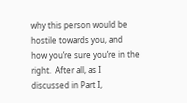why this person would be hostile towards you, and how you’re sure you’re in the right.  After all, as I discussed in Part I,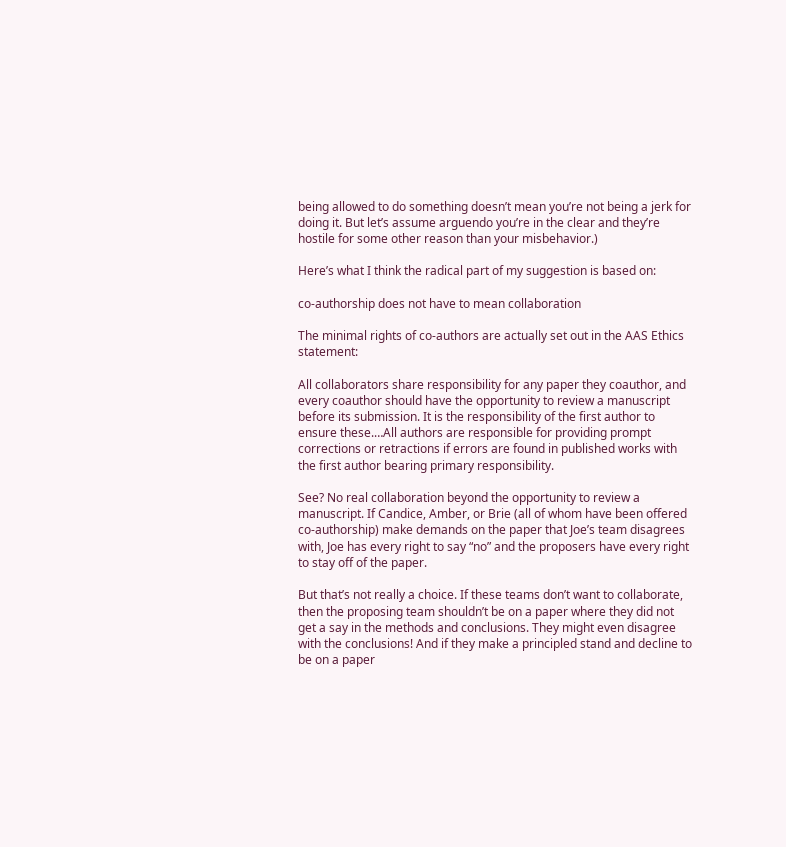being allowed to do something doesn’t mean you’re not being a jerk for doing it. But let’s assume arguendo you’re in the clear and they’re hostile for some other reason than your misbehavior.)

Here’s what I think the radical part of my suggestion is based on:

co-authorship does not have to mean collaboration

The minimal rights of co-authors are actually set out in the AAS Ethics statement:

All collaborators share responsibility for any paper they coauthor, and every coauthor should have the opportunity to review a manuscript before its submission. It is the responsibility of the first author to ensure these.…All authors are responsible for providing prompt corrections or retractions if errors are found in published works with the first author bearing primary responsibility.

See? No real collaboration beyond the opportunity to review a manuscript. If Candice, Amber, or Brie (all of whom have been offered co-authorship) make demands on the paper that Joe’s team disagrees with, Joe has every right to say “no” and the proposers have every right to stay off of the paper.

But that’s not really a choice. If these teams don’t want to collaborate, then the proposing team shouldn’t be on a paper where they did not get a say in the methods and conclusions. They might even disagree with the conclusions! And if they make a principled stand and decline to be on a paper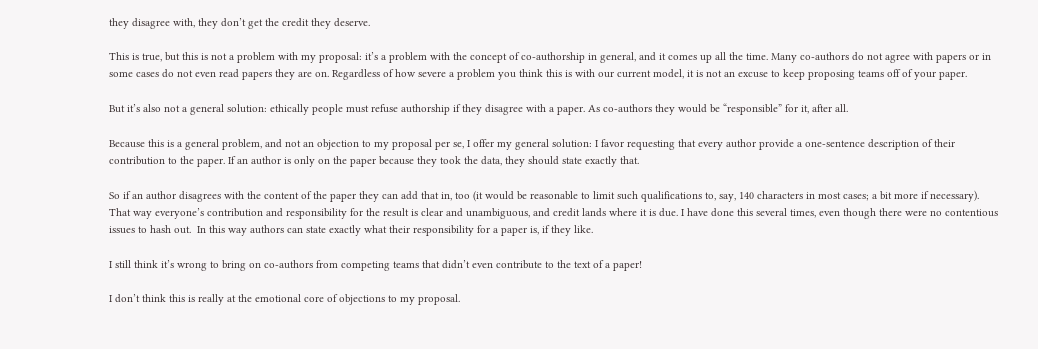they disagree with, they don’t get the credit they deserve.

This is true, but this is not a problem with my proposal: it’s a problem with the concept of co-authorship in general, and it comes up all the time. Many co-authors do not agree with papers or in some cases do not even read papers they are on. Regardless of how severe a problem you think this is with our current model, it is not an excuse to keep proposing teams off of your paper.

But it’s also not a general solution: ethically people must refuse authorship if they disagree with a paper. As co-authors they would be “responsible” for it, after all.

Because this is a general problem, and not an objection to my proposal per se, I offer my general solution: I favor requesting that every author provide a one-sentence description of their contribution to the paper. If an author is only on the paper because they took the data, they should state exactly that.

So if an author disagrees with the content of the paper they can add that in, too (it would be reasonable to limit such qualifications to, say, 140 characters in most cases; a bit more if necessary). That way everyone’s contribution and responsibility for the result is clear and unambiguous, and credit lands where it is due. I have done this several times, even though there were no contentious issues to hash out.  In this way authors can state exactly what their responsibility for a paper is, if they like.

I still think it’s wrong to bring on co-authors from competing teams that didn’t even contribute to the text of a paper!

I don’t think this is really at the emotional core of objections to my proposal.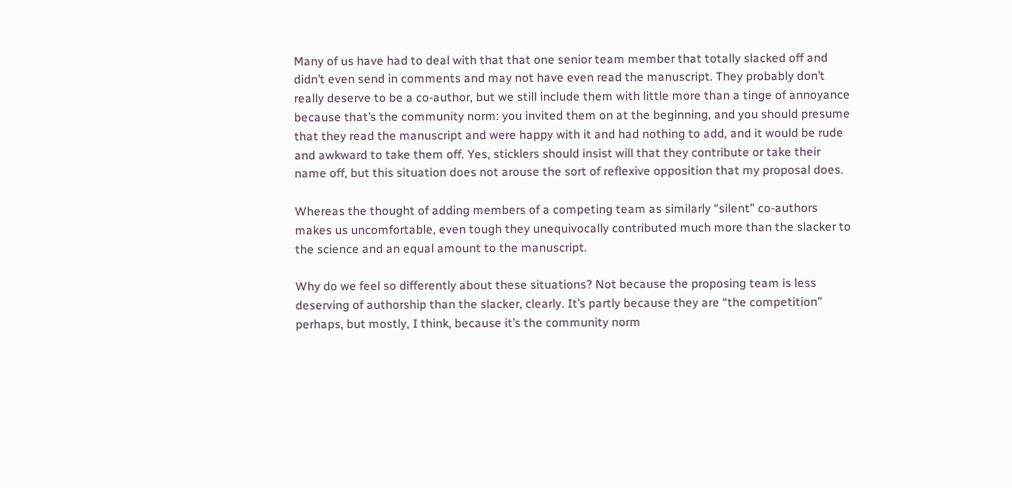Many of us have had to deal with that that one senior team member that totally slacked off and didn’t even send in comments and may not have even read the manuscript. They probably don’t really deserve to be a co-author, but we still include them with little more than a tinge of annoyance because that’s the community norm: you invited them on at the beginning, and you should presume that they read the manuscript and were happy with it and had nothing to add, and it would be rude and awkward to take them off. Yes, sticklers should insist will that they contribute or take their name off, but this situation does not arouse the sort of reflexive opposition that my proposal does.

Whereas the thought of adding members of a competing team as similarly “silent” co-authors makes us uncomfortable, even tough they unequivocally contributed much more than the slacker to the science and an equal amount to the manuscript.

Why do we feel so differently about these situations? Not because the proposing team is less deserving of authorship than the slacker, clearly. It’s partly because they are “the competition” perhaps, but mostly, I think, because it’s the community norm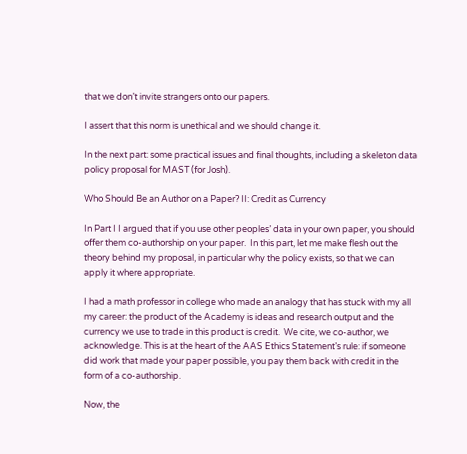that we don’t invite strangers onto our papers.

I assert that this norm is unethical and we should change it.

In the next part: some practical issues and final thoughts, including a skeleton data policy proposal for MAST (for Josh).

Who Should Be an Author on a Paper? II: Credit as Currency

In Part I I argued that if you use other peoples’ data in your own paper, you should offer them co-authorship on your paper.  In this part, let me make flesh out the theory behind my proposal, in particular why the policy exists, so that we can apply it where appropriate.

I had a math professor in college who made an analogy that has stuck with my all my career: the product of the Academy is ideas and research output and the currency we use to trade in this product is credit.  We cite, we co-author, we acknowledge. This is at the heart of the AAS Ethics Statement’s rule: if someone did work that made your paper possible, you pay them back with credit in the form of a co-authorship.

Now, the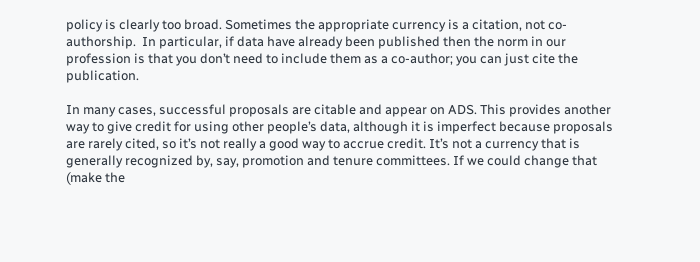policy is clearly too broad. Sometimes the appropriate currency is a citation, not co-authorship.  In particular, if data have already been published then the norm in our profession is that you don’t need to include them as a co-author; you can just cite the publication.

In many cases, successful proposals are citable and appear on ADS. This provides another way to give credit for using other people’s data, although it is imperfect because proposals are rarely cited, so it’s not really a good way to accrue credit. It’s not a currency that is generally recognized by, say, promotion and tenure committees. If we could change that (make the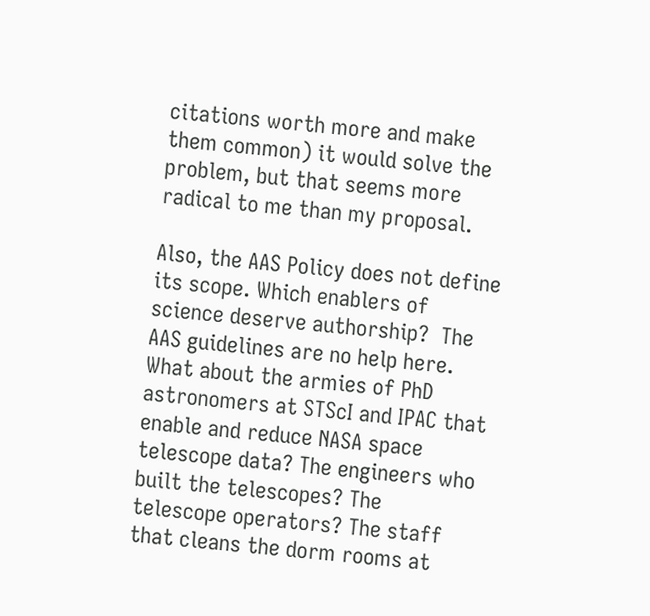citations worth more and make them common) it would solve the problem, but that seems more radical to me than my proposal.

Also, the AAS Policy does not define its scope. Which enablers of science deserve authorship?  The AAS guidelines are no help here.  What about the armies of PhD astronomers at STScI and IPAC that enable and reduce NASA space telescope data? The engineers who built the telescopes? The telescope operators? The staff that cleans the dorm rooms at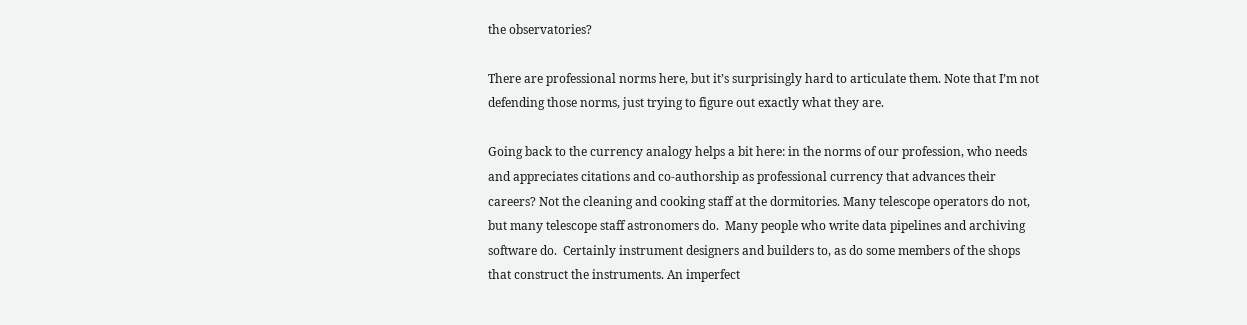the observatories?

There are professional norms here, but it’s surprisingly hard to articulate them. Note that I’m not defending those norms, just trying to figure out exactly what they are.

Going back to the currency analogy helps a bit here: in the norms of our profession, who needs and appreciates citations and co-authorship as professional currency that advances their careers? Not the cleaning and cooking staff at the dormitories. Many telescope operators do not, but many telescope staff astronomers do.  Many people who write data pipelines and archiving software do.  Certainly instrument designers and builders to, as do some members of the shops that construct the instruments. An imperfect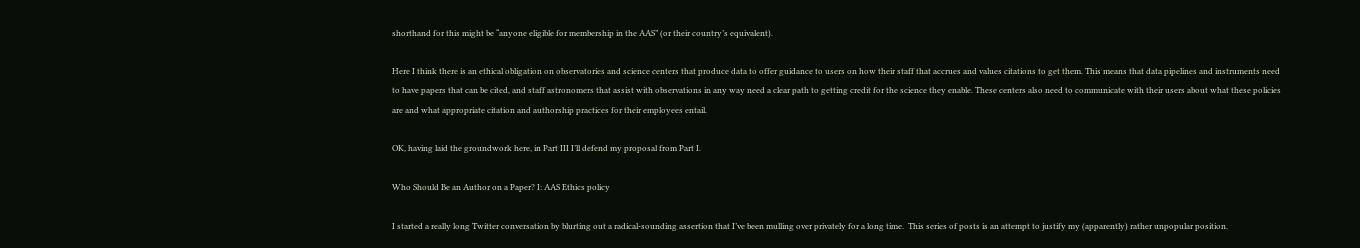shorthand for this might be “anyone eligible for membership in the AAS” (or their country’s equivalent).

Here I think there is an ethical obligation on observatories and science centers that produce data to offer guidance to users on how their staff that accrues and values citations to get them. This means that data pipelines and instruments need to have papers that can be cited, and staff astronomers that assist with observations in any way need a clear path to getting credit for the science they enable. These centers also need to communicate with their users about what these policies are and what appropriate citation and authorship practices for their employees entail.

OK, having laid the groundwork here, in Part III I’ll defend my proposal from Part I.

Who Should Be an Author on a Paper? I: AAS Ethics policy

I started a really long Twitter conversation by blurting out a radical-sounding assertion that I’ve been mulling over privately for a long time.  This series of posts is an attempt to justify my (apparently) rather unpopular position.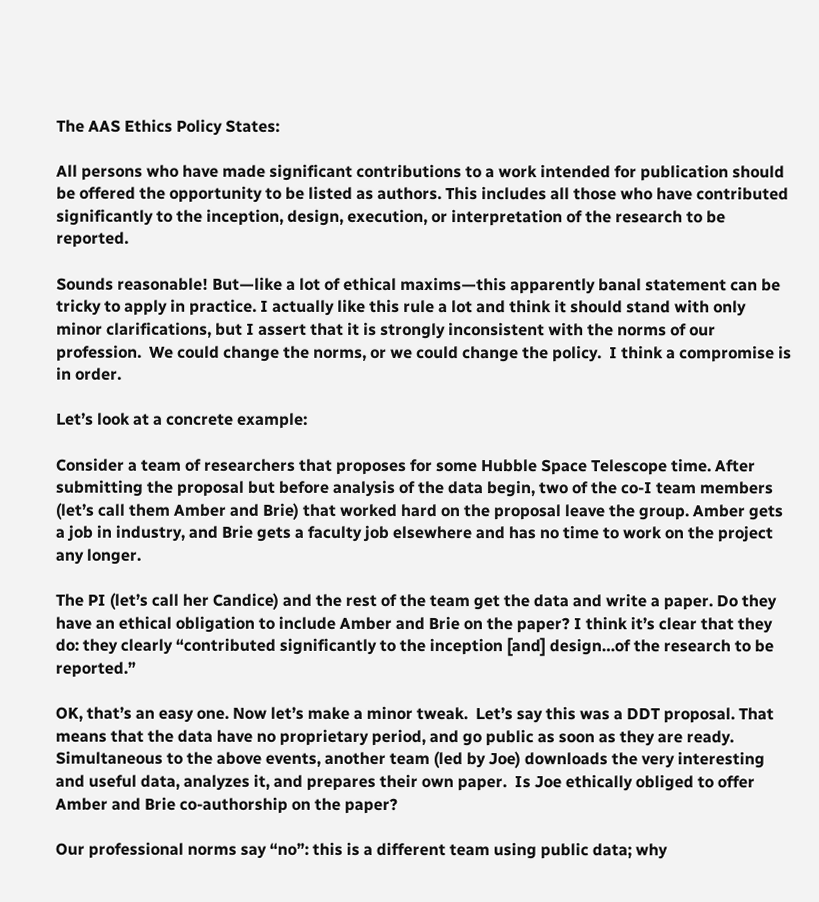The AAS Ethics Policy States:

All persons who have made significant contributions to a work intended for publication should be offered the opportunity to be listed as authors. This includes all those who have contributed significantly to the inception, design, execution, or interpretation of the research to be reported.

Sounds reasonable! But—like a lot of ethical maxims—this apparently banal statement can be tricky to apply in practice. I actually like this rule a lot and think it should stand with only minor clarifications, but I assert that it is strongly inconsistent with the norms of our profession.  We could change the norms, or we could change the policy.  I think a compromise is in order.

Let’s look at a concrete example:

Consider a team of researchers that proposes for some Hubble Space Telescope time. After submitting the proposal but before analysis of the data begin, two of the co-I team members (let’s call them Amber and Brie) that worked hard on the proposal leave the group. Amber gets a job in industry, and Brie gets a faculty job elsewhere and has no time to work on the project any longer.

The PI (let’s call her Candice) and the rest of the team get the data and write a paper. Do they have an ethical obligation to include Amber and Brie on the paper? I think it’s clear that they do: they clearly “contributed significantly to the inception [and] design…of the research to be reported.”

OK, that’s an easy one. Now let’s make a minor tweak.  Let’s say this was a DDT proposal. That means that the data have no proprietary period, and go public as soon as they are ready. Simultaneous to the above events, another team (led by Joe) downloads the very interesting and useful data, analyzes it, and prepares their own paper.  Is Joe ethically obliged to offer Amber and Brie co-authorship on the paper?

Our professional norms say “no”: this is a different team using public data; why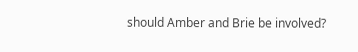should Amber and Brie be involved?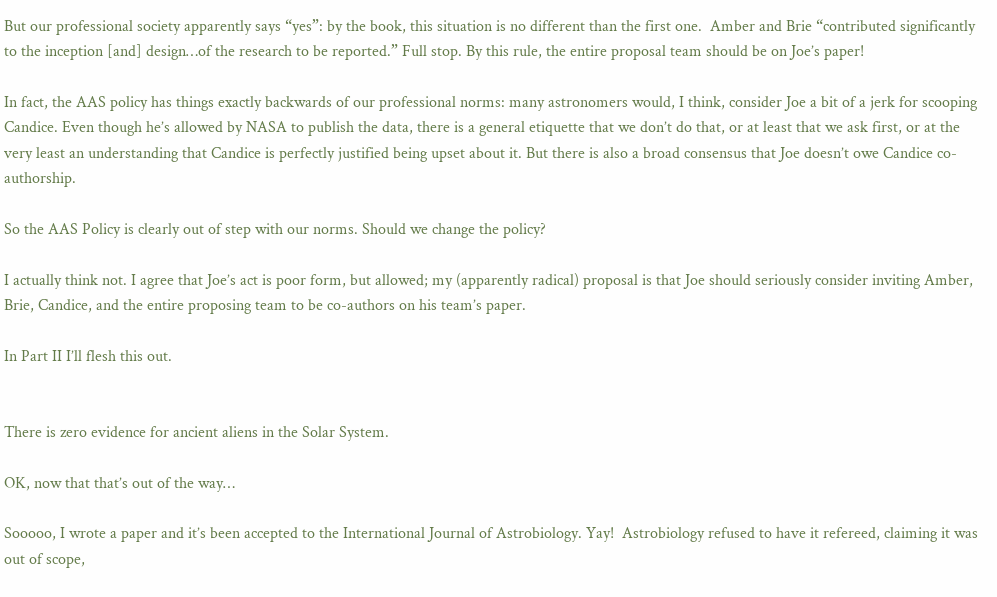But our professional society apparently says “yes”: by the book, this situation is no different than the first one.  Amber and Brie “contributed significantly to the inception [and] design…of the research to be reported.” Full stop. By this rule, the entire proposal team should be on Joe’s paper!

In fact, the AAS policy has things exactly backwards of our professional norms: many astronomers would, I think, consider Joe a bit of a jerk for scooping Candice. Even though he’s allowed by NASA to publish the data, there is a general etiquette that we don’t do that, or at least that we ask first, or at the very least an understanding that Candice is perfectly justified being upset about it. But there is also a broad consensus that Joe doesn’t owe Candice co-authorship.

So the AAS Policy is clearly out of step with our norms. Should we change the policy?

I actually think not. I agree that Joe’s act is poor form, but allowed; my (apparently radical) proposal is that Joe should seriously consider inviting Amber, Brie, Candice, and the entire proposing team to be co-authors on his team’s paper.

In Part II I’ll flesh this out.


There is zero evidence for ancient aliens in the Solar System.

OK, now that that’s out of the way…

Sooooo, I wrote a paper and it’s been accepted to the International Journal of Astrobiology. Yay!  Astrobiology refused to have it refereed, claiming it was out of scope,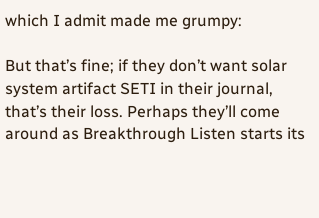which I admit made me grumpy:

But that’s fine; if they don’t want solar system artifact SETI in their journal, that’s their loss. Perhaps they’ll come around as Breakthrough Listen starts its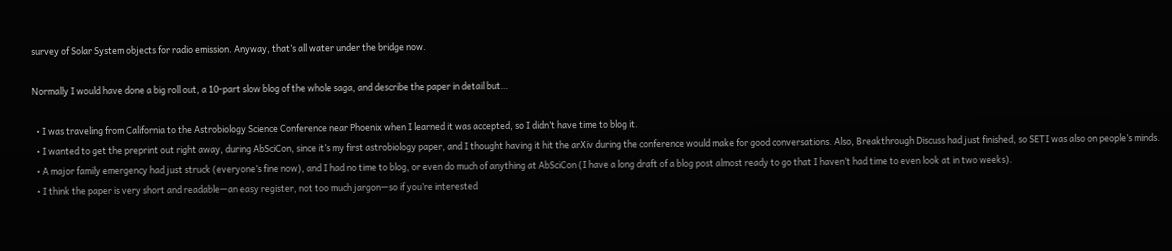survey of Solar System objects for radio emission. Anyway, that’s all water under the bridge now.

Normally I would have done a big roll out, a 10-part slow blog of the whole saga, and describe the paper in detail but…

  • I was traveling from California to the Astrobiology Science Conference near Phoenix when I learned it was accepted, so I didn’t have time to blog it.
  • I wanted to get the preprint out right away, during AbSciCon, since it’s my first astrobiology paper, and I thought having it hit the arXiv during the conference would make for good conversations. Also, Breakthrough Discuss had just finished, so SETI was also on people’s minds.
  • A major family emergency had just struck (everyone’s fine now), and I had no time to blog, or even do much of anything at AbSciCon (I have a long draft of a blog post almost ready to go that I haven’t had time to even look at in two weeks).
  • I think the paper is very short and readable—an easy register, not too much jargon—so if you’re interested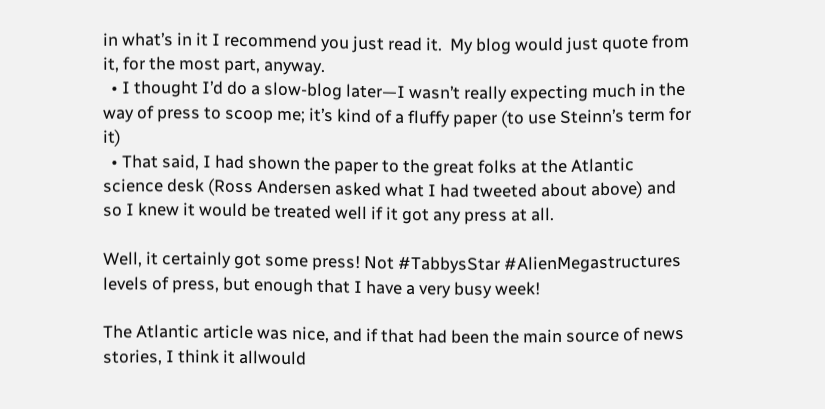in what’s in it I recommend you just read it.  My blog would just quote from it, for the most part, anyway.
  • I thought I’d do a slow-blog later—I wasn’t really expecting much in the way of press to scoop me; it’s kind of a fluffy paper (to use Steinn’s term for it)
  • That said, I had shown the paper to the great folks at the Atlantic science desk (Ross Andersen asked what I had tweeted about above) and so I knew it would be treated well if it got any press at all.

Well, it certainly got some press! Not #TabbysStar #AlienMegastructures levels of press, but enough that I have a very busy week!

The Atlantic article was nice, and if that had been the main source of news stories, I think it allwould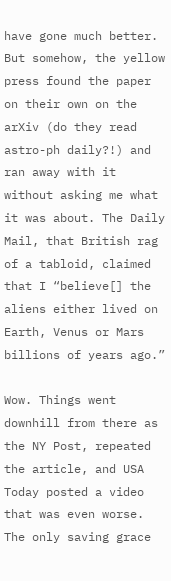have gone much better.  But somehow, the yellow press found the paper on their own on the arXiv (do they read astro-ph daily?!) and ran away with it without asking me what it was about. The Daily Mail, that British rag of a tabloid, claimed that I “believe[] the aliens either lived on Earth, Venus or Mars billions of years ago.”

Wow. Things went downhill from there as the NY Post, repeated the article, and USA Today posted a video that was even worse. The only saving grace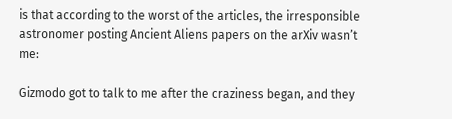is that according to the worst of the articles, the irresponsible astronomer posting Ancient Aliens papers on the arXiv wasn’t me:

Gizmodo got to talk to me after the craziness began, and they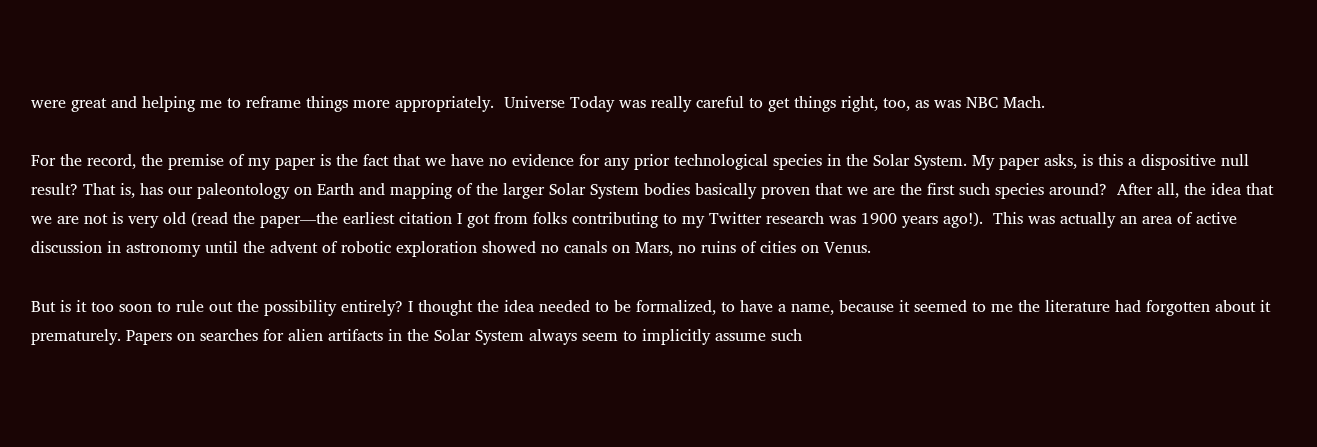were great and helping me to reframe things more appropriately.  Universe Today was really careful to get things right, too, as was NBC Mach.

For the record, the premise of my paper is the fact that we have no evidence for any prior technological species in the Solar System. My paper asks, is this a dispositive null result? That is, has our paleontology on Earth and mapping of the larger Solar System bodies basically proven that we are the first such species around?  After all, the idea that we are not is very old (read the paper—the earliest citation I got from folks contributing to my Twitter research was 1900 years ago!).  This was actually an area of active discussion in astronomy until the advent of robotic exploration showed no canals on Mars, no ruins of cities on Venus.

But is it too soon to rule out the possibility entirely? I thought the idea needed to be formalized, to have a name, because it seemed to me the literature had forgotten about it prematurely. Papers on searches for alien artifacts in the Solar System always seem to implicitly assume such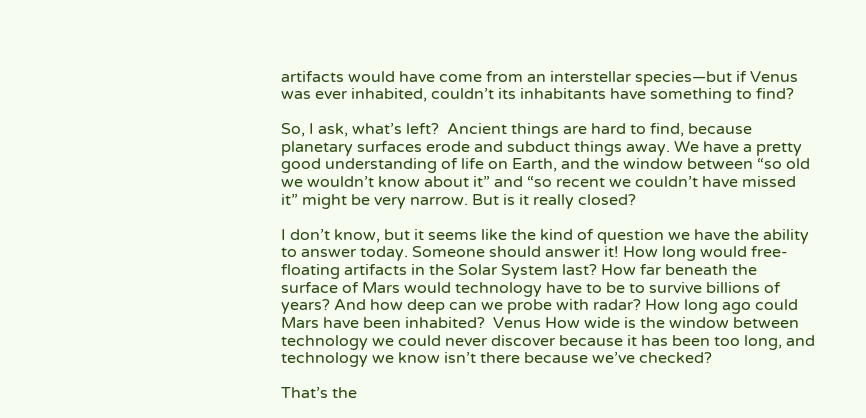artifacts would have come from an interstellar species—but if Venus was ever inhabited, couldn’t its inhabitants have something to find?

So, I ask, what’s left?  Ancient things are hard to find, because planetary surfaces erode and subduct things away. We have a pretty good understanding of life on Earth, and the window between “so old we wouldn’t know about it” and “so recent we couldn’t have missed it” might be very narrow. But is it really closed?

I don’t know, but it seems like the kind of question we have the ability to answer today. Someone should answer it! How long would free-floating artifacts in the Solar System last? How far beneath the surface of Mars would technology have to be to survive billions of years? And how deep can we probe with radar? How long ago could Mars have been inhabited?  Venus How wide is the window between technology we could never discover because it has been too long, and technology we know isn’t there because we’ve checked?

That’s the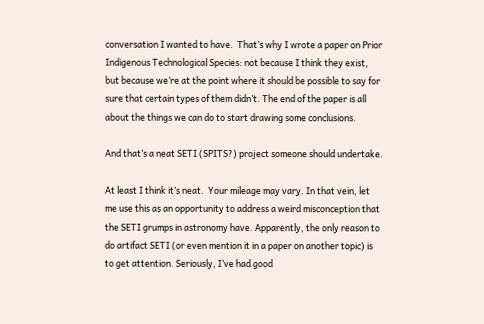conversation I wanted to have.  That’s why I wrote a paper on Prior Indigenous Technological Species: not because I think they exist, but because we’re at the point where it should be possible to say for sure that certain types of them didn’t. The end of the paper is all about the things we can do to start drawing some conclusions.

And that’s a neat SETI (SPITS?) project someone should undertake.

At least I think it’s neat.  Your mileage may vary. In that vein, let me use this as an opportunity to address a weird misconception that the SETI grumps in astronomy have. Apparently, the only reason to do artifact SETI (or even mention it in a paper on another topic) is to get attention. Seriously, I’ve had good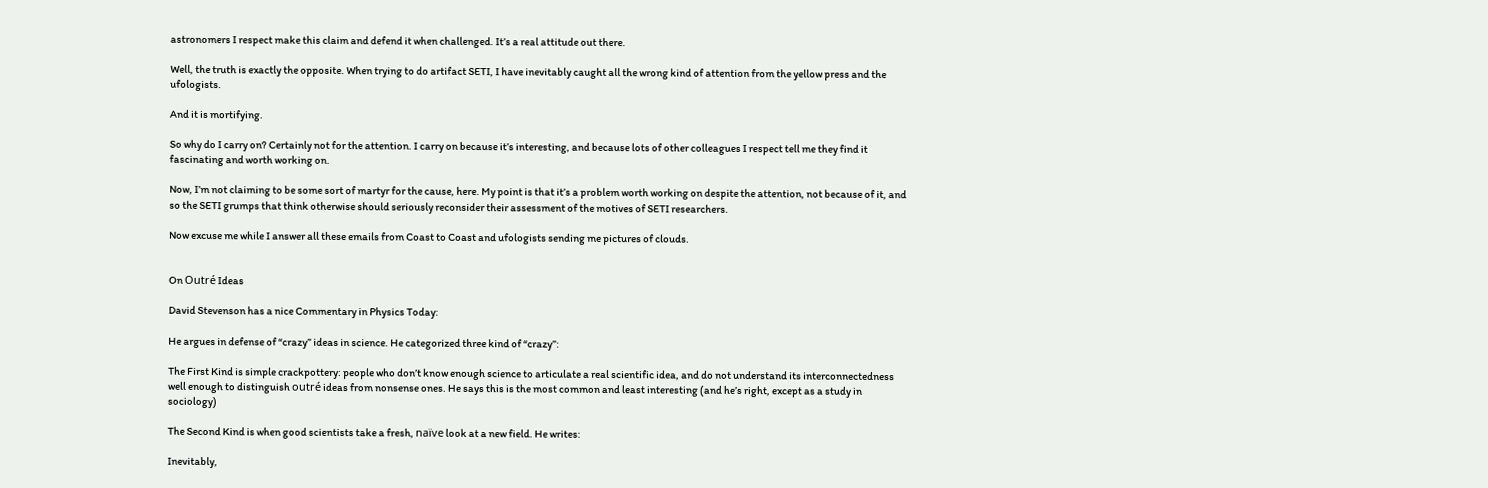astronomers I respect make this claim and defend it when challenged. It’s a real attitude out there.

Well, the truth is exactly the opposite. When trying to do artifact SETI, I have inevitably caught all the wrong kind of attention from the yellow press and the ufologists.

And it is mortifying.

So why do I carry on? Certainly not for the attention. I carry on because it’s interesting, and because lots of other colleagues I respect tell me they find it fascinating and worth working on.

Now, I’m not claiming to be some sort of martyr for the cause, here. My point is that it’s a problem worth working on despite the attention, not because of it, and so the SETI grumps that think otherwise should seriously reconsider their assessment of the motives of SETI researchers.

Now excuse me while I answer all these emails from Coast to Coast and ufologists sending me pictures of clouds.


On Outré Ideas

David Stevenson has a nice Commentary in Physics Today:

He argues in defense of “crazy” ideas in science. He categorized three kind of “crazy”:

The First Kind is simple crackpottery: people who don’t know enough science to articulate a real scientific idea, and do not understand its interconnectedness well enough to distinguish outré ideas from nonsense ones. He says this is the most common and least interesting (and he’s right, except as a study in sociology)

The Second Kind is when good scientists take a fresh, naïve look at a new field. He writes:

Inevitably,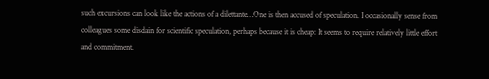such excursions can look like the actions of a dilettante…One is then accused of speculation. I occasionally sense from colleagues some disdain for scientific speculation, perhaps because it is cheap: It seems to require relatively little effort and commitment.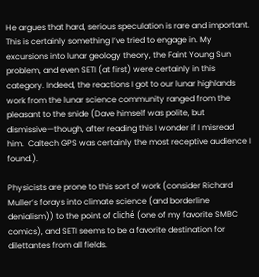He argues that hard, serious speculation is rare and important. This is certainly something I’ve tried to engage in. My excursions into lunar geology theory, the Faint Young Sun problem, and even SETI (at first) were certainly in this category. Indeed, the reactions I got to our lunar highlands work from the lunar science community ranged from the pleasant to the snide (Dave himself was polite, but dismissive—though, after reading this I wonder if I misread him.  Caltech GPS was certainly the most receptive audience I found.).

Physicists are prone to this sort of work (consider Richard Muller’s forays into climate science (and borderline denialism)) to the point of cliché (one of my favorite SMBC comics), and SETI seems to be a favorite destination for dilettantes from all fields.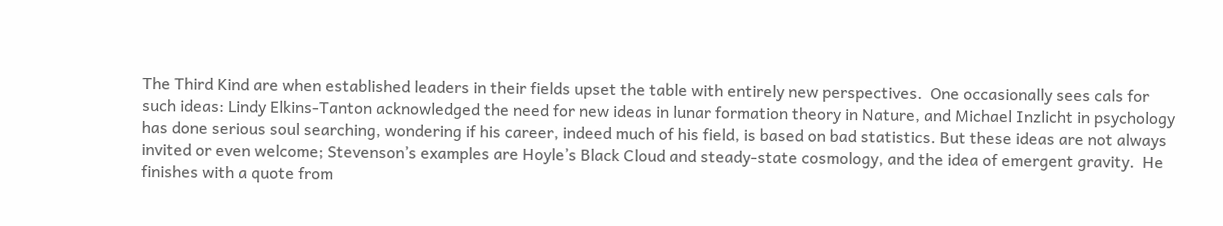The Third Kind are when established leaders in their fields upset the table with entirely new perspectives.  One occasionally sees cals for such ideas: Lindy Elkins-Tanton acknowledged the need for new ideas in lunar formation theory in Nature, and Michael Inzlicht in psychology has done serious soul searching, wondering if his career, indeed much of his field, is based on bad statistics. But these ideas are not always invited or even welcome; Stevenson’s examples are Hoyle’s Black Cloud and steady-state cosmology, and the idea of emergent gravity.  He finishes with a quote from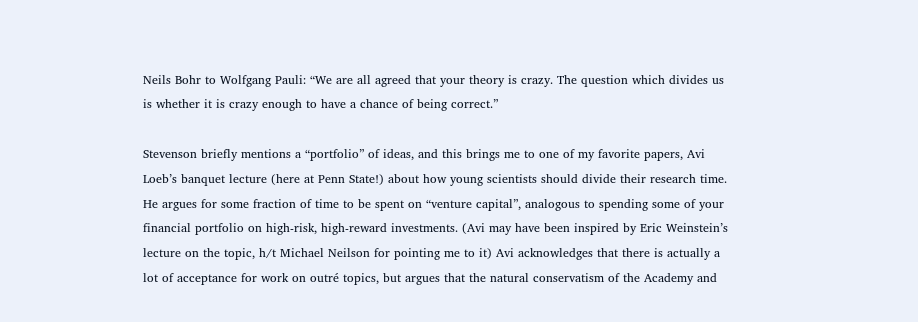Neils Bohr to Wolfgang Pauli: “We are all agreed that your theory is crazy. The question which divides us is whether it is crazy enough to have a chance of being correct.”

Stevenson briefly mentions a “portfolio” of ideas, and this brings me to one of my favorite papers, Avi Loeb’s banquet lecture (here at Penn State!) about how young scientists should divide their research time. He argues for some fraction of time to be spent on “venture capital”, analogous to spending some of your financial portfolio on high-risk, high-reward investments. (Avi may have been inspired by Eric Weinstein’s lecture on the topic, h/t Michael Neilson for pointing me to it) Avi acknowledges that there is actually a lot of acceptance for work on outré topics, but argues that the natural conservatism of the Academy and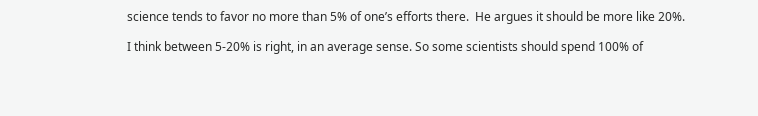science tends to favor no more than 5% of one’s efforts there.  He argues it should be more like 20%.

I think between 5-20% is right, in an average sense. So some scientists should spend 100% of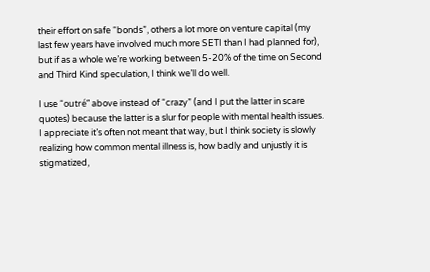their effort on safe “bonds”, others a lot more on venture capital (my last few years have involved much more SETI than I had planned for), but if as a whole we’re working between 5-20% of the time on Second and Third Kind speculation, I think we’ll do well.

I use “outré” above instead of “crazy” (and I put the latter in scare quotes) because the latter is a slur for people with mental health issues. I appreciate it’s often not meant that way, but I think society is slowly realizing how common mental illness is, how badly and unjustly it is stigmatized,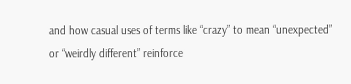and how casual uses of terms like “crazy” to mean “unexpected” or “weirdly different” reinforce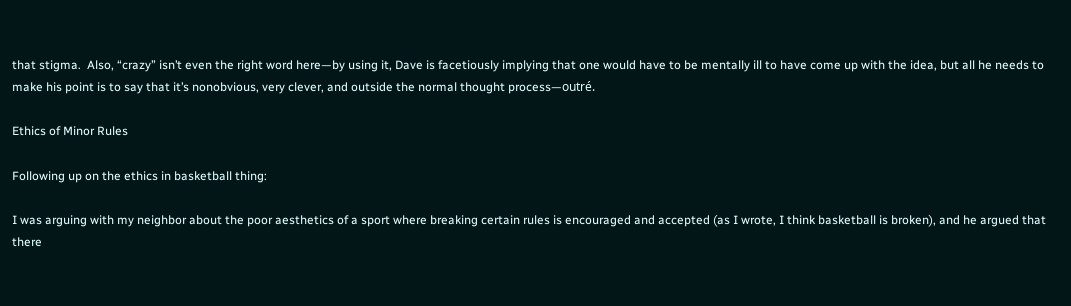that stigma.  Also, “crazy” isn’t even the right word here—by using it, Dave is facetiously implying that one would have to be mentally ill to have come up with the idea, but all he needs to make his point is to say that it’s nonobvious, very clever, and outside the normal thought process—outré.

Ethics of Minor Rules

Following up on the ethics in basketball thing:

I was arguing with my neighbor about the poor aesthetics of a sport where breaking certain rules is encouraged and accepted (as I wrote, I think basketball is broken), and he argued that there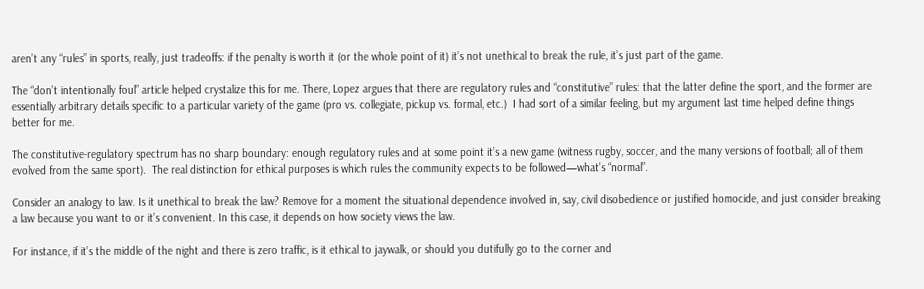aren’t any “rules” in sports, really, just tradeoffs: if the penalty is worth it (or the whole point of it) it’s not unethical to break the rule, it’s just part of the game.

The “don’t intentionally foul” article helped crystalize this for me. There, Lopez argues that there are regulatory rules and “constitutive” rules: that the latter define the sport, and the former are essentially arbitrary details specific to a particular variety of the game (pro vs. collegiate, pickup vs. formal, etc.)  I had sort of a similar feeling, but my argument last time helped define things better for me.

The constitutive-regulatory spectrum has no sharp boundary: enough regulatory rules and at some point it’s a new game (witness rugby, soccer, and the many versions of football; all of them evolved from the same sport).  The real distinction for ethical purposes is which rules the community expects to be followed—what’s “normal”.

Consider an analogy to law. Is it unethical to break the law? Remove for a moment the situational dependence involved in, say, civil disobedience or justified homocide, and just consider breaking a law because you want to or it’s convenient. In this case, it depends on how society views the law.

For instance, if it’s the middle of the night and there is zero traffic, is it ethical to jaywalk, or should you dutifully go to the corner and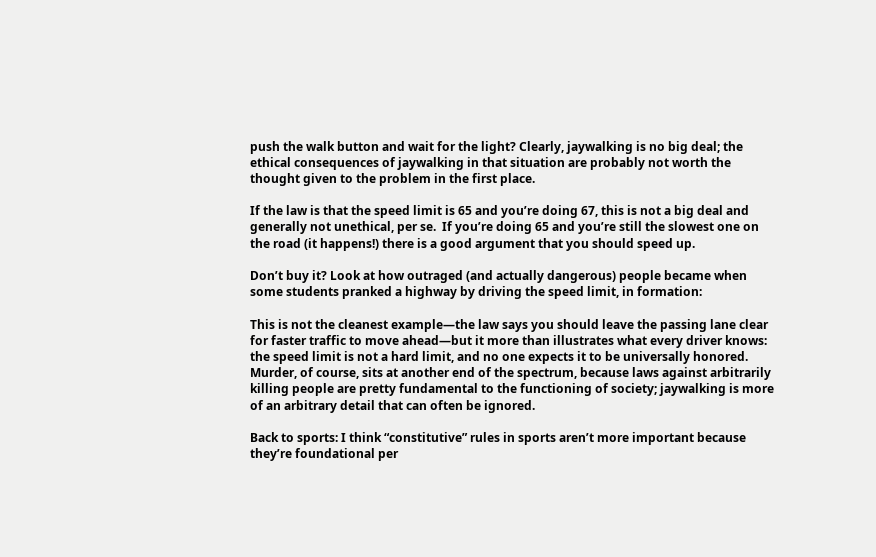push the walk button and wait for the light? Clearly, jaywalking is no big deal; the ethical consequences of jaywalking in that situation are probably not worth the thought given to the problem in the first place.

If the law is that the speed limit is 65 and you’re doing 67, this is not a big deal and generally not unethical, per se.  If you’re doing 65 and you’re still the slowest one on the road (it happens!) there is a good argument that you should speed up.

Don’t buy it? Look at how outraged (and actually dangerous) people became when some students pranked a highway by driving the speed limit, in formation:

This is not the cleanest example—the law says you should leave the passing lane clear for faster traffic to move ahead—but it more than illustrates what every driver knows: the speed limit is not a hard limit, and no one expects it to be universally honored. Murder, of course, sits at another end of the spectrum, because laws against arbitrarily killing people are pretty fundamental to the functioning of society; jaywalking is more of an arbitrary detail that can often be ignored.

Back to sports: I think “constitutive” rules in sports aren’t more important because they’re foundational per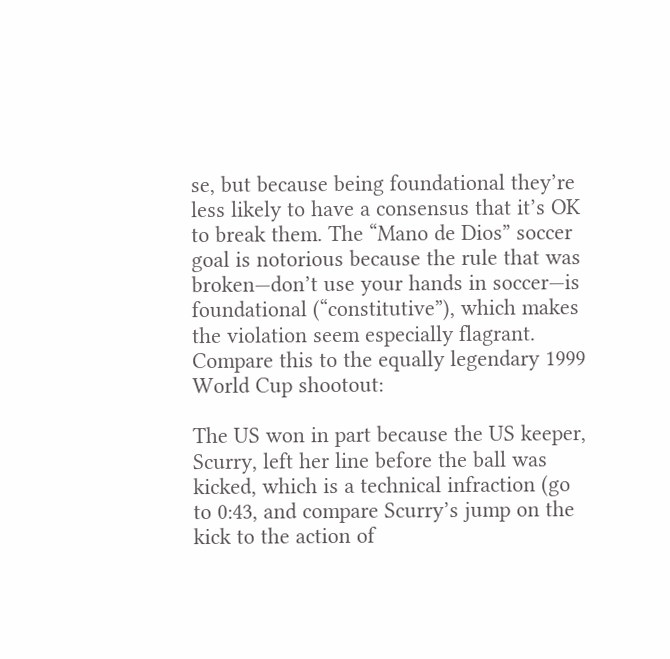se, but because being foundational they’re less likely to have a consensus that it’s OK to break them. The “Mano de Dios” soccer goal is notorious because the rule that was broken—don’t use your hands in soccer—is foundational (“constitutive”), which makes the violation seem especially flagrant. Compare this to the equally legendary 1999 World Cup shootout:

The US won in part because the US keeper, Scurry, left her line before the ball was kicked, which is a technical infraction (go to 0:43, and compare Scurry’s jump on the kick to the action of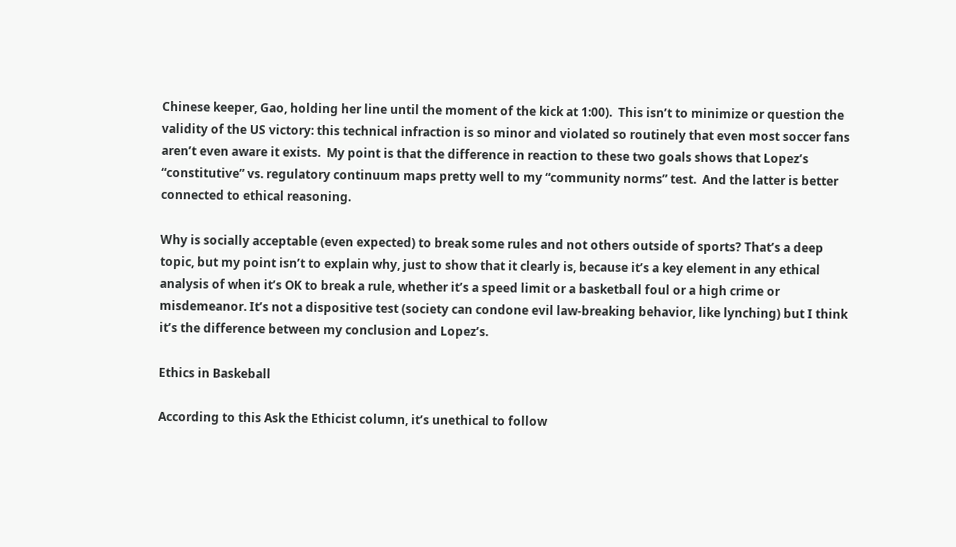Chinese keeper, Gao, holding her line until the moment of the kick at 1:00).  This isn’t to minimize or question the validity of the US victory: this technical infraction is so minor and violated so routinely that even most soccer fans aren’t even aware it exists.  My point is that the difference in reaction to these two goals shows that Lopez’s “constitutive” vs. regulatory continuum maps pretty well to my “community norms” test.  And the latter is better connected to ethical reasoning.

Why is socially acceptable (even expected) to break some rules and not others outside of sports? That’s a deep topic, but my point isn’t to explain why, just to show that it clearly is, because it’s a key element in any ethical analysis of when it’s OK to break a rule, whether it’s a speed limit or a basketball foul or a high crime or misdemeanor. It’s not a dispositive test (society can condone evil law-breaking behavior, like lynching) but I think it’s the difference between my conclusion and Lopez’s.

Ethics in Baskeball

According to this Ask the Ethicist column, it’s unethical to follow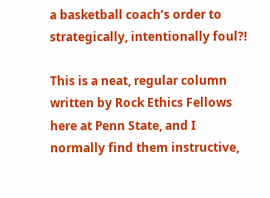a basketball coach’s order to strategically, intentionally foul?!

This is a neat, regular column written by Rock Ethics Fellows here at Penn State, and I normally find them instructive,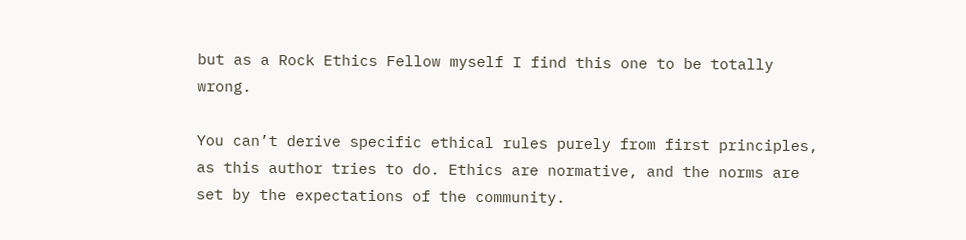but as a Rock Ethics Fellow myself I find this one to be totally wrong.

You can’t derive specific ethical rules purely from first principles, as this author tries to do. Ethics are normative, and the norms are set by the expectations of the community.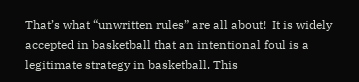That’s what “unwritten rules” are all about!  It is widely accepted in basketball that an intentional foul is a legitimate strategy in basketball. This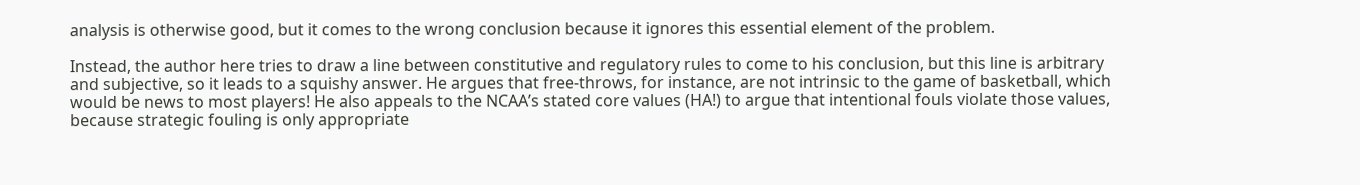analysis is otherwise good, but it comes to the wrong conclusion because it ignores this essential element of the problem.

Instead, the author here tries to draw a line between constitutive and regulatory rules to come to his conclusion, but this line is arbitrary and subjective, so it leads to a squishy answer. He argues that free-throws, for instance, are not intrinsic to the game of basketball, which would be news to most players! He also appeals to the NCAA’s stated core values (HA!) to argue that intentional fouls violate those values, because strategic fouling is only appropriate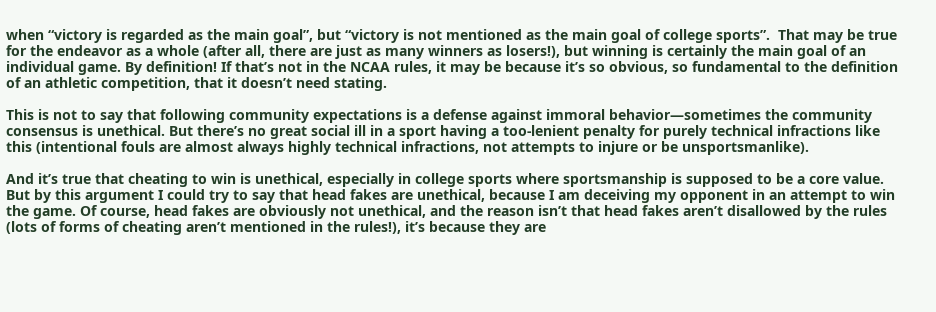when “victory is regarded as the main goal”, but “victory is not mentioned as the main goal of college sports”.  That may be true for the endeavor as a whole (after all, there are just as many winners as losers!), but winning is certainly the main goal of an individual game. By definition! If that’s not in the NCAA rules, it may be because it’s so obvious, so fundamental to the definition of an athletic competition, that it doesn’t need stating.

This is not to say that following community expectations is a defense against immoral behavior—sometimes the community consensus is unethical. But there’s no great social ill in a sport having a too-lenient penalty for purely technical infractions like this (intentional fouls are almost always highly technical infractions, not attempts to injure or be unsportsmanlike).

And it’s true that cheating to win is unethical, especially in college sports where sportsmanship is supposed to be a core value.  But by this argument I could try to say that head fakes are unethical, because I am deceiving my opponent in an attempt to win the game. Of course, head fakes are obviously not unethical, and the reason isn’t that head fakes aren’t disallowed by the rules (lots of forms of cheating aren’t mentioned in the rules!), it’s because they are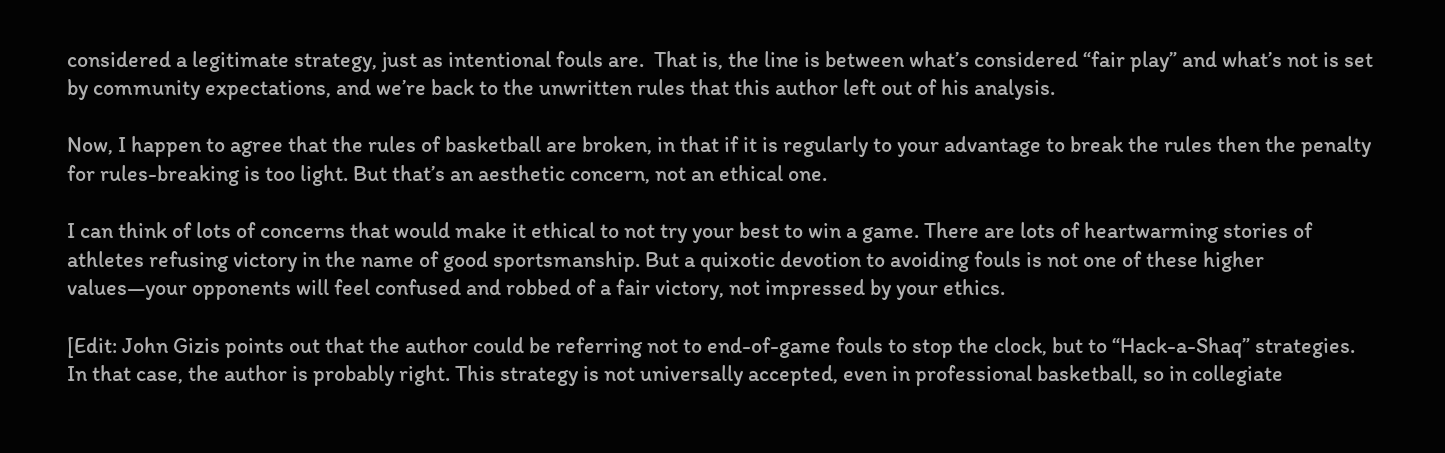considered a legitimate strategy, just as intentional fouls are.  That is, the line is between what’s considered “fair play” and what’s not is set by community expectations, and we’re back to the unwritten rules that this author left out of his analysis.

Now, I happen to agree that the rules of basketball are broken, in that if it is regularly to your advantage to break the rules then the penalty for rules-breaking is too light. But that’s an aesthetic concern, not an ethical one.

I can think of lots of concerns that would make it ethical to not try your best to win a game. There are lots of heartwarming stories of athletes refusing victory in the name of good sportsmanship. But a quixotic devotion to avoiding fouls is not one of these higher values—your opponents will feel confused and robbed of a fair victory, not impressed by your ethics.

[Edit: John Gizis points out that the author could be referring not to end-of-game fouls to stop the clock, but to “Hack-a-Shaq” strategies.  In that case, the author is probably right. This strategy is not universally accepted, even in professional basketball, so in collegiate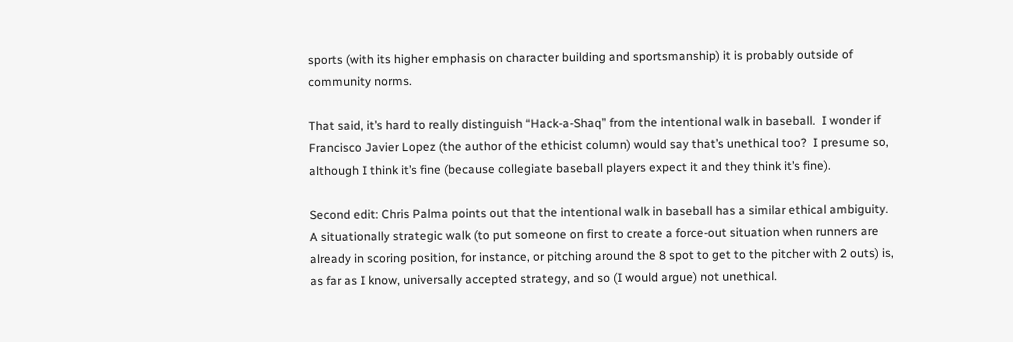sports (with its higher emphasis on character building and sportsmanship) it is probably outside of community norms.

That said, it’s hard to really distinguish “Hack-a-Shaq” from the intentional walk in baseball.  I wonder if  Francisco Javier Lopez (the author of the ethicist column) would say that’s unethical too?  I presume so, although I think it’s fine (because collegiate baseball players expect it and they think it’s fine).

Second edit: Chris Palma points out that the intentional walk in baseball has a similar ethical ambiguity. A situationally strategic walk (to put someone on first to create a force-out situation when runners are already in scoring position, for instance, or pitching around the 8 spot to get to the pitcher with 2 outs) is, as far as I know, universally accepted strategy, and so (I would argue) not unethical.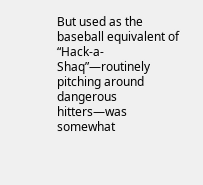But used as the baseball equivalent of “Hack-a-Shaq”—routinely pitching around dangerous hitters—was somewhat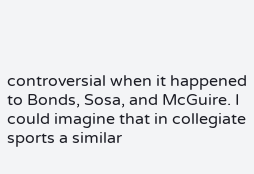controversial when it happened to Bonds, Sosa, and McGuire. I could imagine that in collegiate sports a similar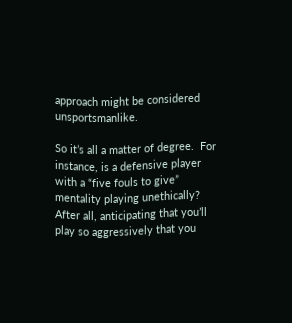approach might be considered unsportsmanlike.

So it’s all a matter of degree.  For instance, is a defensive player with a “five fouls to give” mentality playing unethically? After all, anticipating that you’ll play so aggressively that you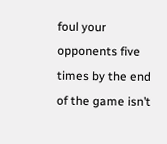foul your opponents five times by the end of the game isn’t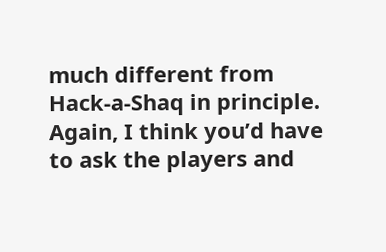much different from Hack-a-Shaq in principle. Again, I think you’d have to ask the players and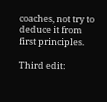coaches, not try to deduce it from first principles.

Third edit: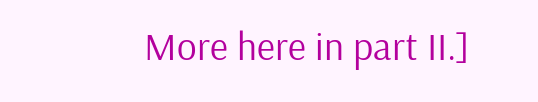More here in part II.]